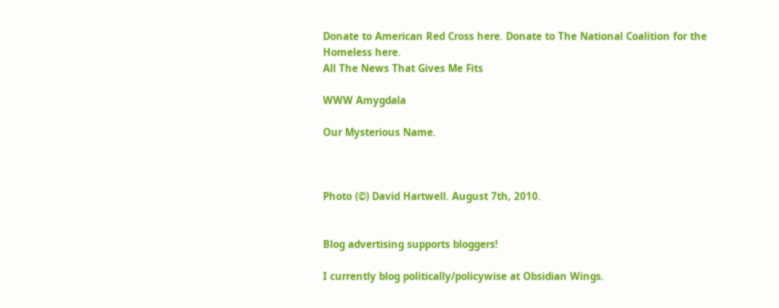Donate to American Red Cross here. Donate to The National Coalition for the Homeless here.
All The News That Gives Me Fits

WWW Amygdala

Our Mysterious Name.



Photo (©) David Hartwell. August 7th, 2010.


Blog advertising supports bloggers!

I currently blog politically/policywise at Obsidian Wings.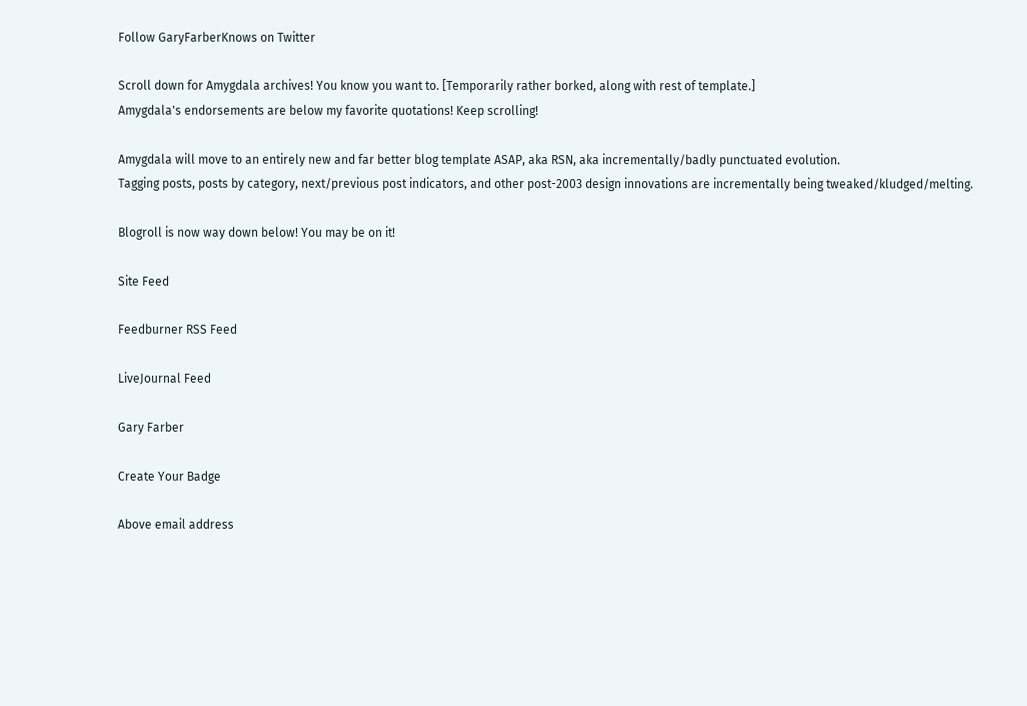Follow GaryFarberKnows on Twitter

Scroll down for Amygdala archives! You know you want to. [Temporarily rather borked, along with rest of template.]
Amygdala's endorsements are below my favorite quotations! Keep scrolling!

Amygdala will move to an entirely new and far better blog template ASAP, aka RSN, aka incrementally/badly punctuated evolution.
Tagging posts, posts by category, next/previous post indicators, and other post-2003 design innovations are incrementally being tweaked/kludged/melting.

Blogroll is now way down below! You may be on it!

Site Feed

Feedburner RSS Feed

LiveJournal Feed

Gary Farber

Create Your Badge

Above email address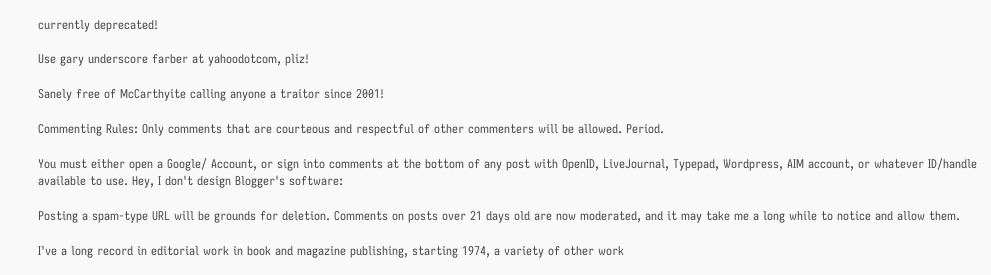currently deprecated!

Use gary underscore farber at yahoodotcom, pliz!

Sanely free of McCarthyite calling anyone a traitor since 2001!

Commenting Rules: Only comments that are courteous and respectful of other commenters will be allowed. Period.

You must either open a Google/ Account, or sign into comments at the bottom of any post with OpenID, LiveJournal, Typepad, Wordpress, AIM account, or whatever ID/handle available to use. Hey, I don't design Blogger's software:

Posting a spam-type URL will be grounds for deletion. Comments on posts over 21 days old are now moderated, and it may take me a long while to notice and allow them.

I've a long record in editorial work in book and magazine publishing, starting 1974, a variety of other work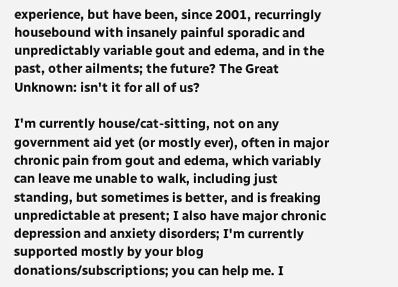experience, but have been, since 2001, recurringly housebound with insanely painful sporadic and unpredictably variable gout and edema, and in the past, other ailments; the future? The Great Unknown: isn't it for all of us?

I'm currently house/cat-sitting, not on any government aid yet (or mostly ever), often in major chronic pain from gout and edema, which variably can leave me unable to walk, including just standing, but sometimes is better, and is freaking unpredictable at present; I also have major chronic depression and anxiety disorders; I'm currently supported mostly by your blog donations/subscriptions; you can help me. I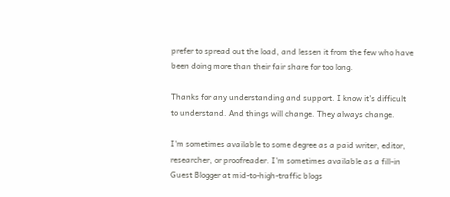prefer to spread out the load, and lessen it from the few who have been doing more than their fair share for too long.

Thanks for any understanding and support. I know it's difficult to understand. And things will change. They always change.

I'm sometimes available to some degree as a paid writer, editor, researcher, or proofreader. I'm sometimes available as a fill-in Guest Blogger at mid-to-high-traffic blogs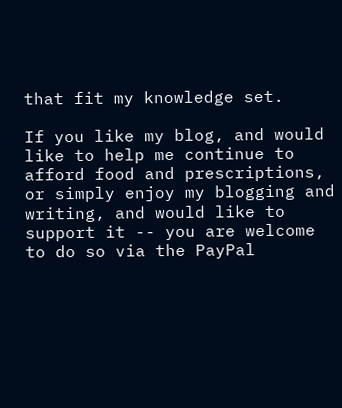that fit my knowledge set.

If you like my blog, and would like to help me continue to afford food and prescriptions, or simply enjoy my blogging and writing, and would like to support it -- you are welcome to do so via the PayPal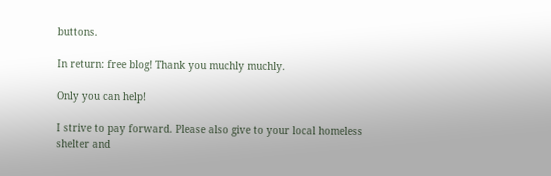buttons.

In return: free blog! Thank you muchly muchly.

Only you can help!

I strive to pay forward. Please also give to your local homeless shelter and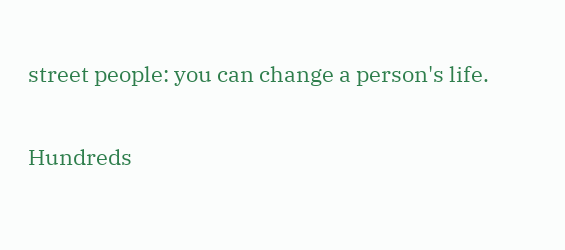street people: you can change a person's life.

Hundreds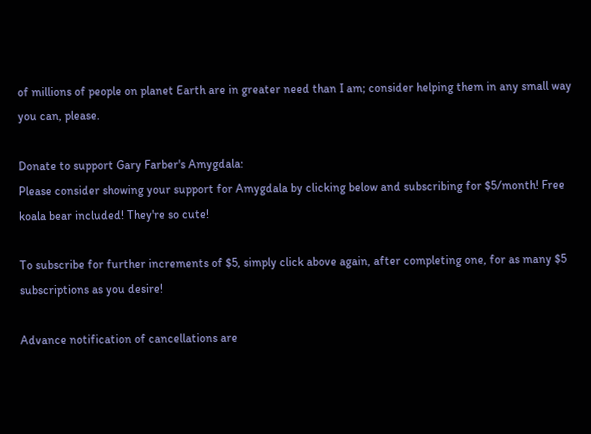of millions of people on planet Earth are in greater need than I am; consider helping them in any small way you can, please.

Donate to support Gary Farber's Amygdala:
Please consider showing your support for Amygdala by clicking below and subscribing for $5/month! Free koala bear included! They're so cute!

To subscribe for further increments of $5, simply click above again, after completing one, for as many $5 subscriptions as you desire!

Advance notification of cancellations are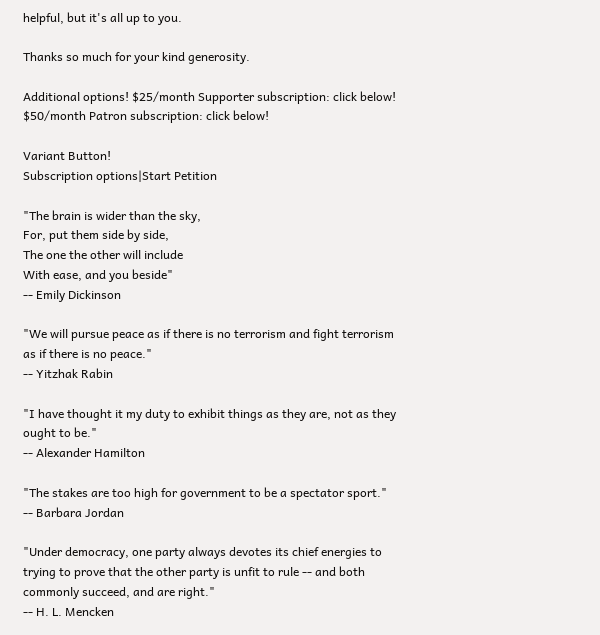helpful, but it's all up to you.

Thanks so much for your kind generosity.

Additional options! $25/month Supporter subscription: click below!
$50/month Patron subscription: click below!

Variant Button!
Subscription options|Start Petition

"The brain is wider than the sky,
For, put them side by side,
The one the other will include
With ease, and you beside"
-- Emily Dickinson

"We will pursue peace as if there is no terrorism and fight terrorism as if there is no peace."
-- Yitzhak Rabin

"I have thought it my duty to exhibit things as they are, not as they ought to be."
-- Alexander Hamilton

"The stakes are too high for government to be a spectator sport."
-- Barbara Jordan

"Under democracy, one party always devotes its chief energies to trying to prove that the other party is unfit to rule -- and both commonly succeed, and are right."
-- H. L. Mencken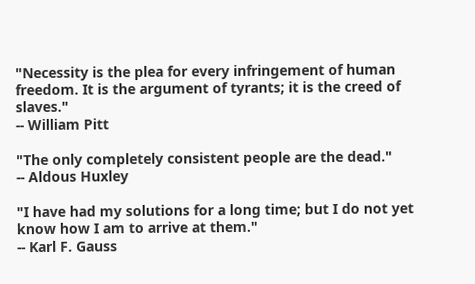"Necessity is the plea for every infringement of human freedom. It is the argument of tyrants; it is the creed of slaves."
-- William Pitt

"The only completely consistent people are the dead."
-- Aldous Huxley

"I have had my solutions for a long time; but I do not yet know how I am to arrive at them."
-- Karl F. Gauss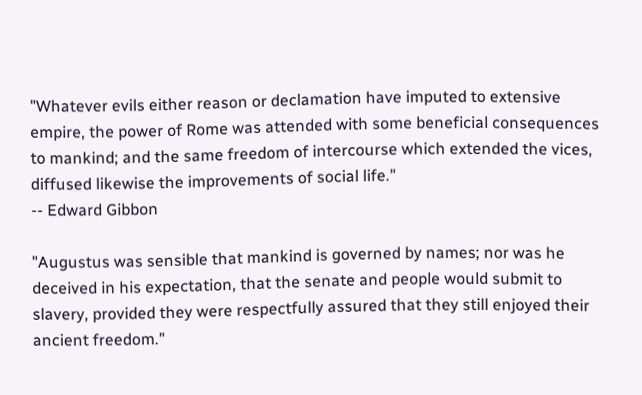"Whatever evils either reason or declamation have imputed to extensive empire, the power of Rome was attended with some beneficial consequences to mankind; and the same freedom of intercourse which extended the vices, diffused likewise the improvements of social life."
-- Edward Gibbon

"Augustus was sensible that mankind is governed by names; nor was he deceived in his expectation, that the senate and people would submit to slavery, provided they were respectfully assured that they still enjoyed their ancient freedom."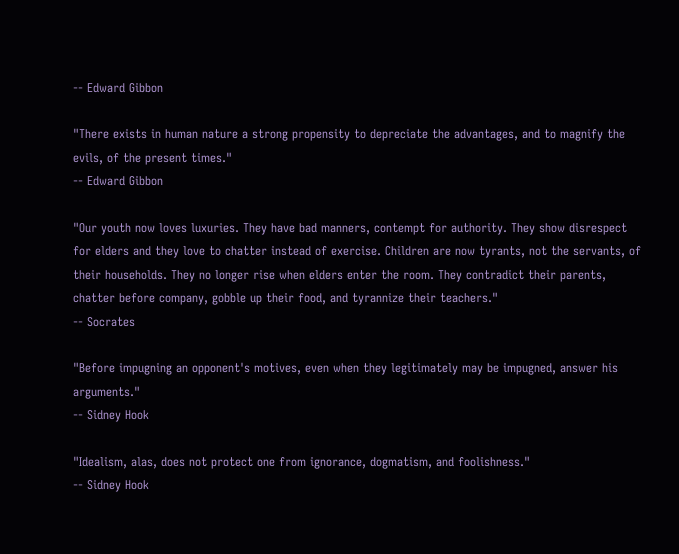-- Edward Gibbon

"There exists in human nature a strong propensity to depreciate the advantages, and to magnify the evils, of the present times."
-- Edward Gibbon

"Our youth now loves luxuries. They have bad manners, contempt for authority. They show disrespect for elders and they love to chatter instead of exercise. Children are now tyrants, not the servants, of their households. They no longer rise when elders enter the room. They contradict their parents, chatter before company, gobble up their food, and tyrannize their teachers."
-- Socrates

"Before impugning an opponent's motives, even when they legitimately may be impugned, answer his arguments."
-- Sidney Hook

"Idealism, alas, does not protect one from ignorance, dogmatism, and foolishness."
-- Sidney Hook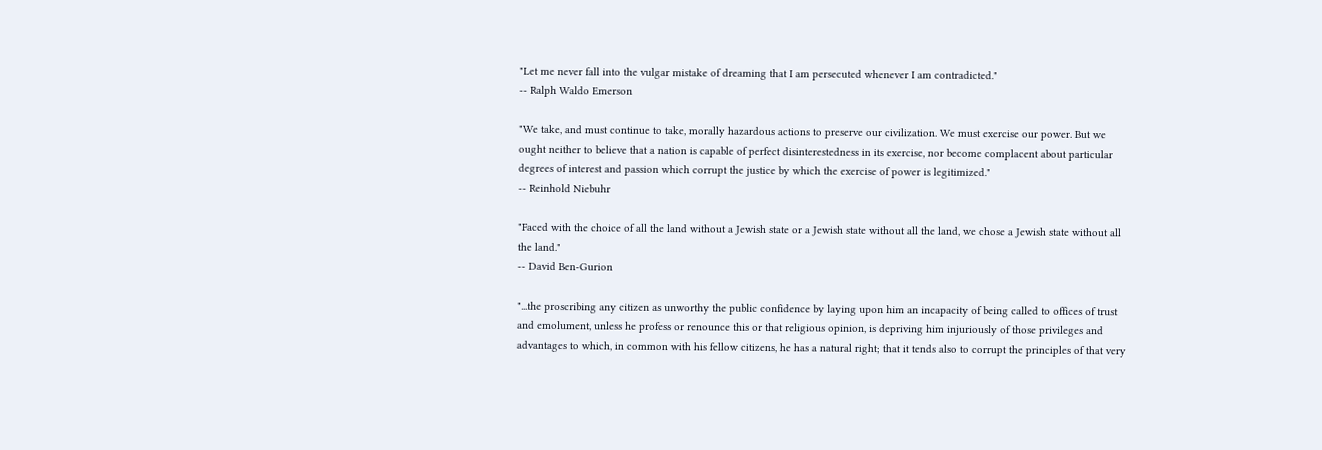"Let me never fall into the vulgar mistake of dreaming that I am persecuted whenever I am contradicted."
-- Ralph Waldo Emerson

"We take, and must continue to take, morally hazardous actions to preserve our civilization. We must exercise our power. But we ought neither to believe that a nation is capable of perfect disinterestedness in its exercise, nor become complacent about particular degrees of interest and passion which corrupt the justice by which the exercise of power is legitimized."
-- Reinhold Niebuhr

"Faced with the choice of all the land without a Jewish state or a Jewish state without all the land, we chose a Jewish state without all the land."
-- David Ben-Gurion

"...the proscribing any citizen as unworthy the public confidence by laying upon him an incapacity of being called to offices of trust and emolument, unless he profess or renounce this or that religious opinion, is depriving him injuriously of those privileges and advantages to which, in common with his fellow citizens, he has a natural right; that it tends also to corrupt the principles of that very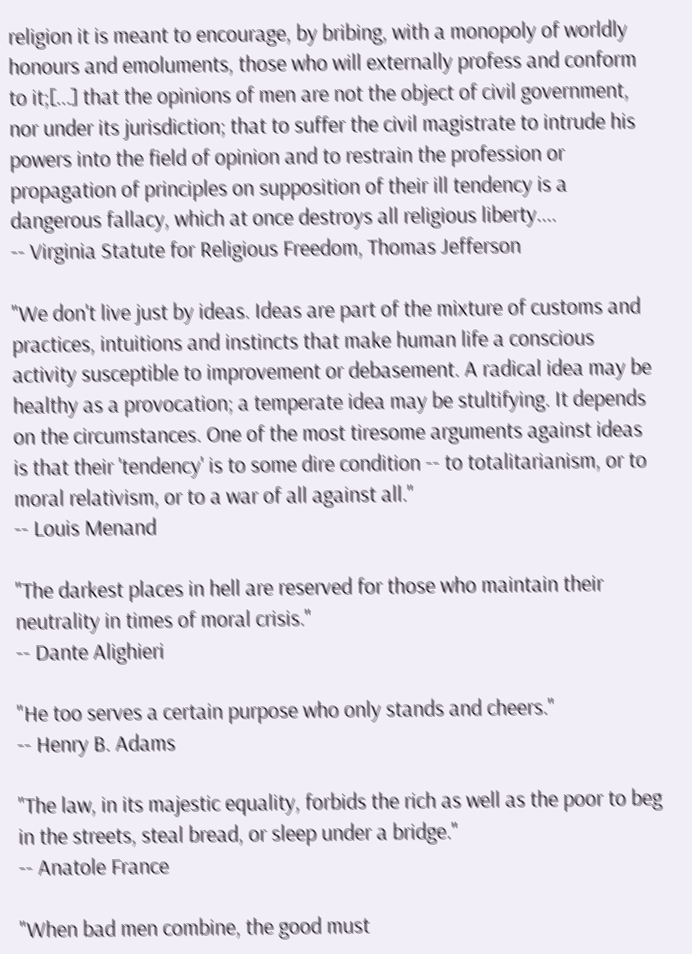religion it is meant to encourage, by bribing, with a monopoly of worldly honours and emoluments, those who will externally profess and conform to it;[...] that the opinions of men are not the object of civil government, nor under its jurisdiction; that to suffer the civil magistrate to intrude his powers into the field of opinion and to restrain the profession or propagation of principles on supposition of their ill tendency is a dangerous fallacy, which at once destroys all religious liberty....
-- Virginia Statute for Religious Freedom, Thomas Jefferson

"We don't live just by ideas. Ideas are part of the mixture of customs and practices, intuitions and instincts that make human life a conscious activity susceptible to improvement or debasement. A radical idea may be healthy as a provocation; a temperate idea may be stultifying. It depends on the circumstances. One of the most tiresome arguments against ideas is that their 'tendency' is to some dire condition -- to totalitarianism, or to moral relativism, or to a war of all against all."
-- Louis Menand

"The darkest places in hell are reserved for those who maintain their neutrality in times of moral crisis."
-- Dante Alighieri

"He too serves a certain purpose who only stands and cheers."
-- Henry B. Adams

"The law, in its majestic equality, forbids the rich as well as the poor to beg in the streets, steal bread, or sleep under a bridge."
-- Anatole France

"When bad men combine, the good must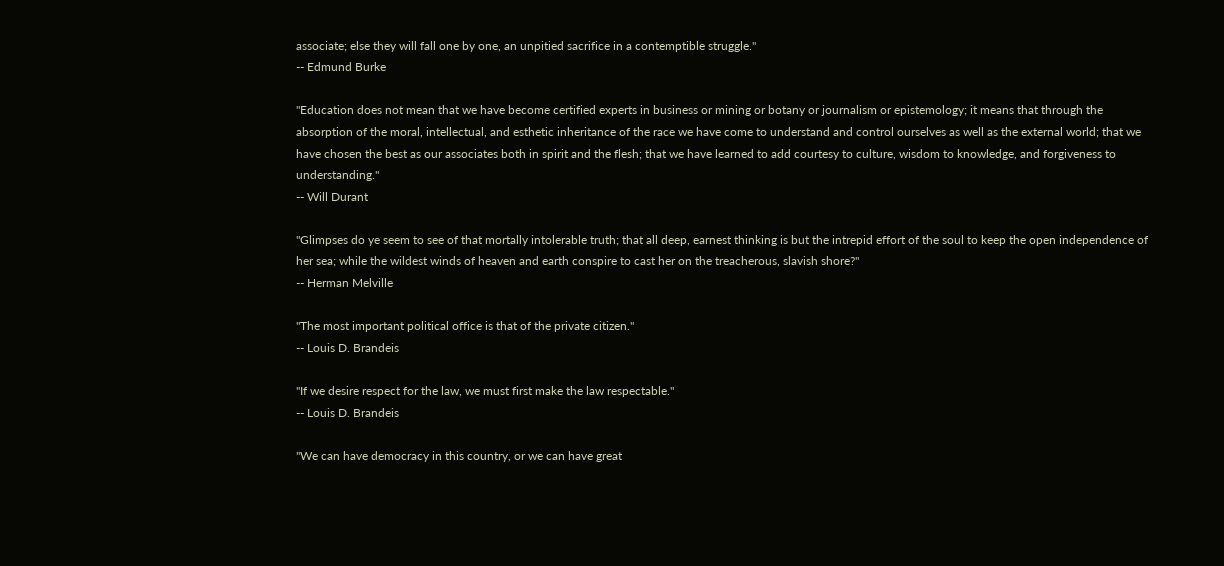associate; else they will fall one by one, an unpitied sacrifice in a contemptible struggle."
-- Edmund Burke

"Education does not mean that we have become certified experts in business or mining or botany or journalism or epistemology; it means that through the absorption of the moral, intellectual, and esthetic inheritance of the race we have come to understand and control ourselves as well as the external world; that we have chosen the best as our associates both in spirit and the flesh; that we have learned to add courtesy to culture, wisdom to knowledge, and forgiveness to understanding."
-- Will Durant

"Glimpses do ye seem to see of that mortally intolerable truth; that all deep, earnest thinking is but the intrepid effort of the soul to keep the open independence of her sea; while the wildest winds of heaven and earth conspire to cast her on the treacherous, slavish shore?"
-- Herman Melville

"The most important political office is that of the private citizen."
-- Louis D. Brandeis

"If we desire respect for the law, we must first make the law respectable."
-- Louis D. Brandeis

"We can have democracy in this country, or we can have great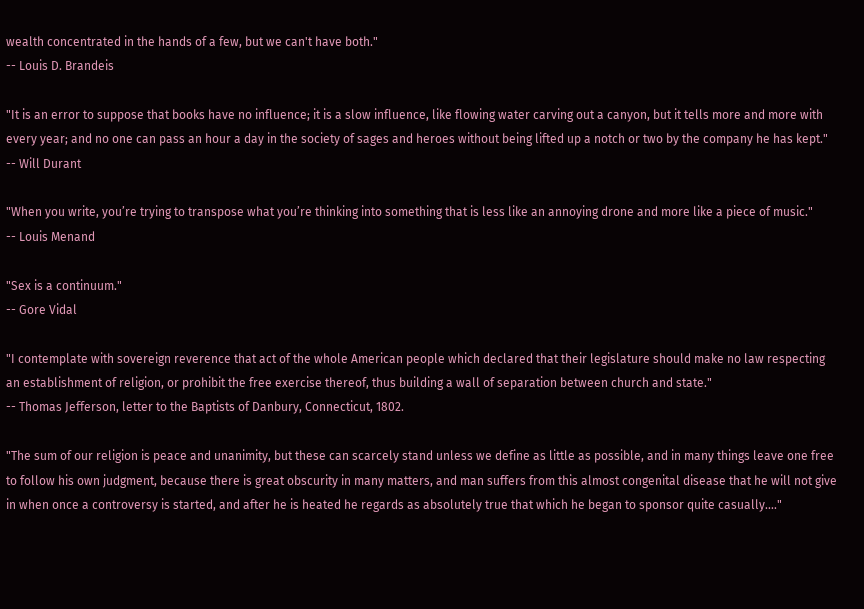wealth concentrated in the hands of a few, but we can't have both."
-- Louis D. Brandeis

"It is an error to suppose that books have no influence; it is a slow influence, like flowing water carving out a canyon, but it tells more and more with every year; and no one can pass an hour a day in the society of sages and heroes without being lifted up a notch or two by the company he has kept."
-- Will Durant

"When you write, you’re trying to transpose what you’re thinking into something that is less like an annoying drone and more like a piece of music."
-- Louis Menand

"Sex is a continuum."
-- Gore Vidal

"I contemplate with sovereign reverence that act of the whole American people which declared that their legislature should make no law respecting an establishment of religion, or prohibit the free exercise thereof, thus building a wall of separation between church and state."
-- Thomas Jefferson, letter to the Baptists of Danbury, Connecticut, 1802.

"The sum of our religion is peace and unanimity, but these can scarcely stand unless we define as little as possible, and in many things leave one free to follow his own judgment, because there is great obscurity in many matters, and man suffers from this almost congenital disease that he will not give in when once a controversy is started, and after he is heated he regards as absolutely true that which he began to sponsor quite casually...."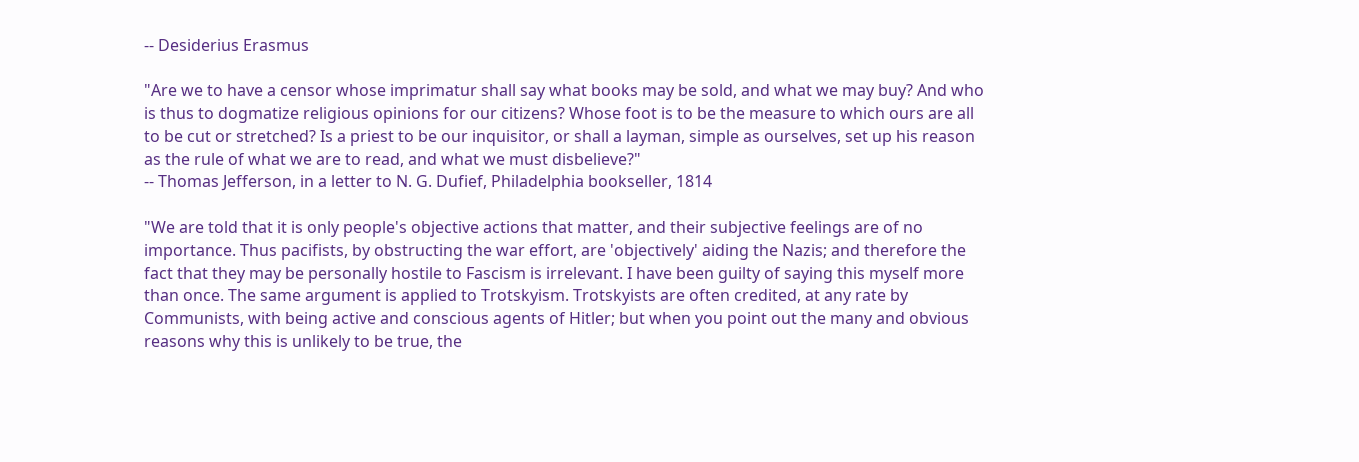-- Desiderius Erasmus

"Are we to have a censor whose imprimatur shall say what books may be sold, and what we may buy? And who is thus to dogmatize religious opinions for our citizens? Whose foot is to be the measure to which ours are all to be cut or stretched? Is a priest to be our inquisitor, or shall a layman, simple as ourselves, set up his reason as the rule of what we are to read, and what we must disbelieve?"
-- Thomas Jefferson, in a letter to N. G. Dufief, Philadelphia bookseller, 1814

"We are told that it is only people's objective actions that matter, and their subjective feelings are of no importance. Thus pacifists, by obstructing the war effort, are 'objectively' aiding the Nazis; and therefore the fact that they may be personally hostile to Fascism is irrelevant. I have been guilty of saying this myself more than once. The same argument is applied to Trotskyism. Trotskyists are often credited, at any rate by Communists, with being active and conscious agents of Hitler; but when you point out the many and obvious reasons why this is unlikely to be true, the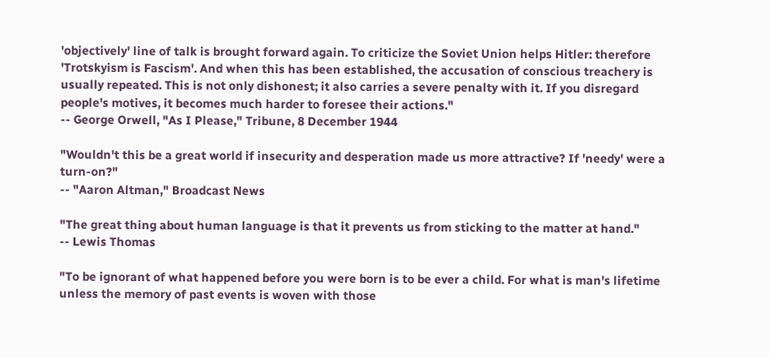'objectively' line of talk is brought forward again. To criticize the Soviet Union helps Hitler: therefore 'Trotskyism is Fascism'. And when this has been established, the accusation of conscious treachery is usually repeated. This is not only dishonest; it also carries a severe penalty with it. If you disregard people's motives, it becomes much harder to foresee their actions."
-- George Orwell, "As I Please," Tribune, 8 December 1944

"Wouldn't this be a great world if insecurity and desperation made us more attractive? If 'needy' were a turn-on?"
-- "Aaron Altman," Broadcast News

"The great thing about human language is that it prevents us from sticking to the matter at hand."
-- Lewis Thomas

"To be ignorant of what happened before you were born is to be ever a child. For what is man's lifetime unless the memory of past events is woven with those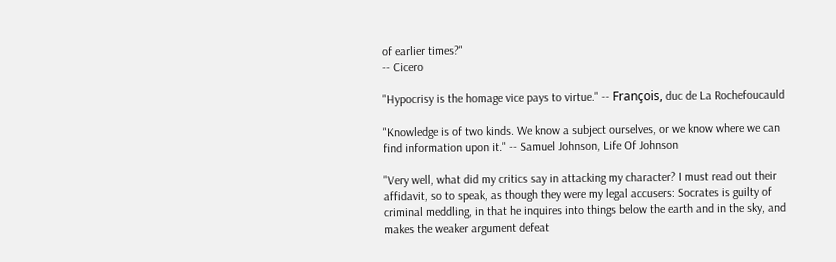of earlier times?"
-- Cicero

"Hypocrisy is the homage vice pays to virtue." -- François, duc de La Rochefoucauld

"Knowledge is of two kinds. We know a subject ourselves, or we know where we can find information upon it." -- Samuel Johnson, Life Of Johnson

"Very well, what did my critics say in attacking my character? I must read out their affidavit, so to speak, as though they were my legal accusers: Socrates is guilty of criminal meddling, in that he inquires into things below the earth and in the sky, and makes the weaker argument defeat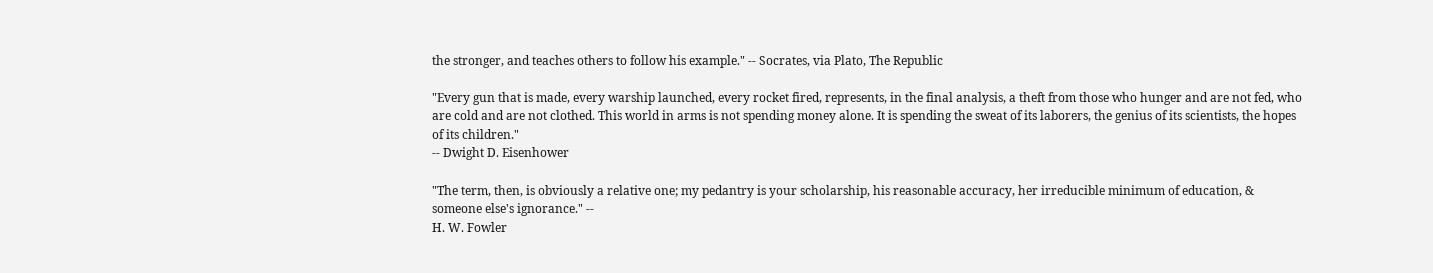the stronger, and teaches others to follow his example." -- Socrates, via Plato, The Republic

"Every gun that is made, every warship launched, every rocket fired, represents, in the final analysis, a theft from those who hunger and are not fed, who are cold and are not clothed. This world in arms is not spending money alone. It is spending the sweat of its laborers, the genius of its scientists, the hopes of its children."
-- Dwight D. Eisenhower

"The term, then, is obviously a relative one; my pedantry is your scholarship, his reasonable accuracy, her irreducible minimum of education, & someone else's ignorance." --
H. W. Fowler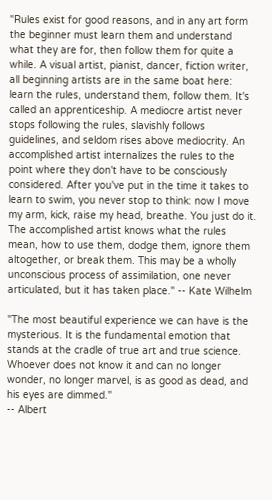"Rules exist for good reasons, and in any art form the beginner must learn them and understand what they are for, then follow them for quite a while. A visual artist, pianist, dancer, fiction writer, all beginning artists are in the same boat here: learn the rules, understand them, follow them. It's called an apprenticeship. A mediocre artist never stops following the rules, slavishly follows guidelines, and seldom rises above mediocrity. An accomplished artist internalizes the rules to the point where they don't have to be consciously considered. After you've put in the time it takes to learn to swim, you never stop to think: now I move my arm, kick, raise my head, breathe. You just do it. The accomplished artist knows what the rules mean, how to use them, dodge them, ignore them altogether, or break them. This may be a wholly unconscious process of assimilation, one never articulated, but it has taken place." -- Kate Wilhelm

"The most beautiful experience we can have is the mysterious. It is the fundamental emotion that stands at the cradle of true art and true science. Whoever does not know it and can no longer wonder, no longer marvel, is as good as dead, and his eyes are dimmed."
-- Albert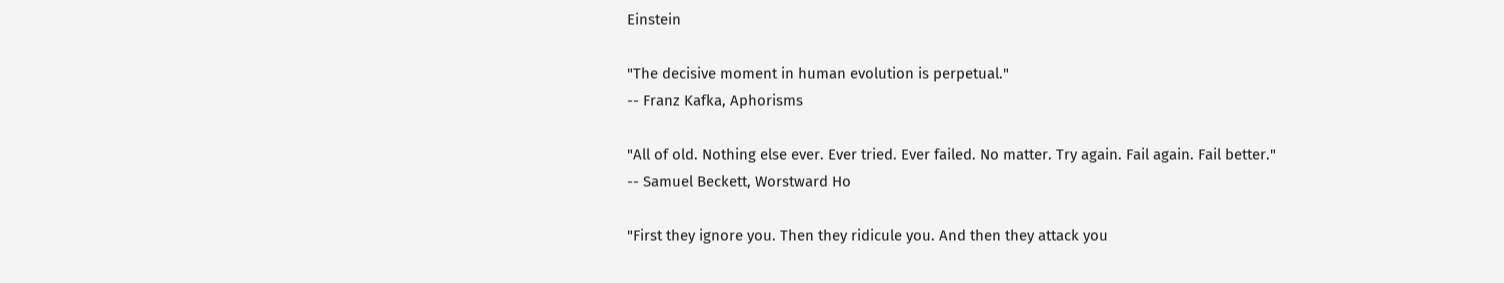Einstein

"The decisive moment in human evolution is perpetual."
-- Franz Kafka, Aphorisms

"All of old. Nothing else ever. Ever tried. Ever failed. No matter. Try again. Fail again. Fail better."
-- Samuel Beckett, Worstward Ho

"First they ignore you. Then they ridicule you. And then they attack you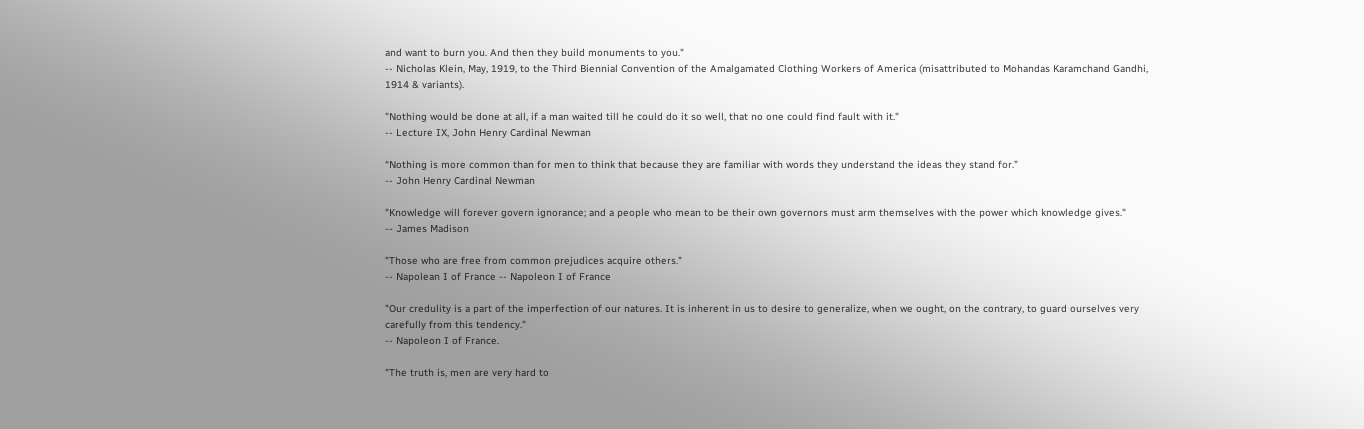and want to burn you. And then they build monuments to you."
-- Nicholas Klein, May, 1919, to the Third Biennial Convention of the Amalgamated Clothing Workers of America (misattributed to Mohandas Karamchand Gandhi, 1914 & variants).

"Nothing would be done at all, if a man waited till he could do it so well, that no one could find fault with it."
-- Lecture IX, John Henry Cardinal Newman

“Nothing is more common than for men to think that because they are familiar with words they understand the ideas they stand for.”
-- John Henry Cardinal Newman

"Knowledge will forever govern ignorance; and a people who mean to be their own governors must arm themselves with the power which knowledge gives."
-- James Madison

"Those who are free from common prejudices acquire others."
-- Napolean I of France -- Napoleon I of France

"Our credulity is a part of the imperfection of our natures. It is inherent in us to desire to generalize, when we ought, on the contrary, to guard ourselves very carefully from this tendency."
-- Napoleon I of France.

"The truth is, men are very hard to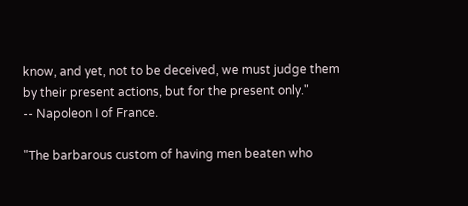know, and yet, not to be deceived, we must judge them by their present actions, but for the present only."
-- Napoleon I of France.

"The barbarous custom of having men beaten who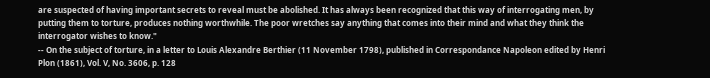are suspected of having important secrets to reveal must be abolished. It has always been recognized that this way of interrogating men, by putting them to torture, produces nothing worthwhile. The poor wretches say anything that comes into their mind and what they think the interrogator wishes to know."
-- On the subject of torture, in a letter to Louis Alexandre Berthier (11 November 1798), published in Correspondance Napoleon edited by Henri Plon (1861), Vol. V, No. 3606, p. 128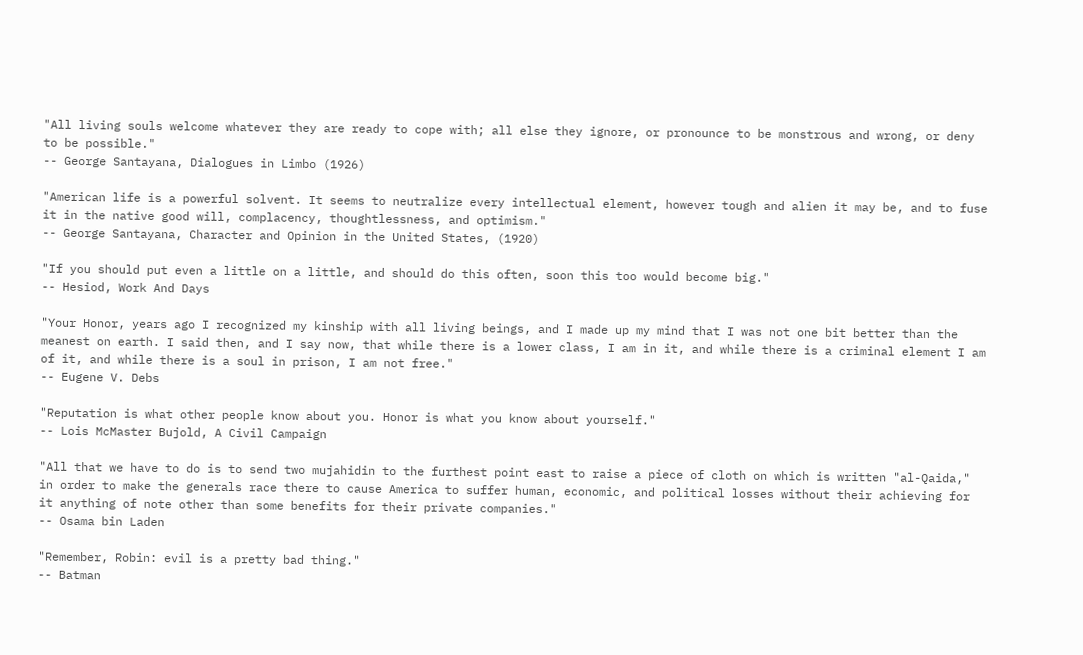"All living souls welcome whatever they are ready to cope with; all else they ignore, or pronounce to be monstrous and wrong, or deny to be possible."
-- George Santayana, Dialogues in Limbo (1926)

"American life is a powerful solvent. It seems to neutralize every intellectual element, however tough and alien it may be, and to fuse it in the native good will, complacency, thoughtlessness, and optimism."
-- George Santayana, Character and Opinion in the United States, (1920)

"If you should put even a little on a little, and should do this often, soon this too would become big."
-- Hesiod, Work And Days

"Your Honor, years ago I recognized my kinship with all living beings, and I made up my mind that I was not one bit better than the meanest on earth. I said then, and I say now, that while there is a lower class, I am in it, and while there is a criminal element I am of it, and while there is a soul in prison, I am not free."
-- Eugene V. Debs

"Reputation is what other people know about you. Honor is what you know about yourself."
-- Lois McMaster Bujold, A Civil Campaign

"All that we have to do is to send two mujahidin to the furthest point east to raise a piece of cloth on which is written "al-Qaida," in order to make the generals race there to cause America to suffer human, economic, and political losses without their achieving for it anything of note other than some benefits for their private companies."
-- Osama bin Laden

"Remember, Robin: evil is a pretty bad thing."
-- Batman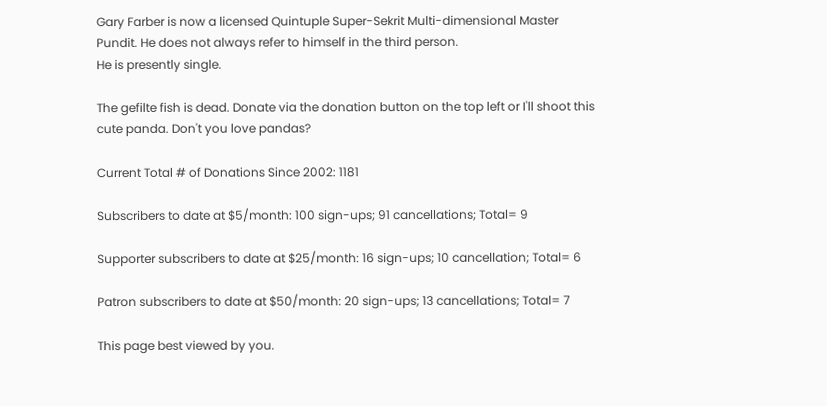Gary Farber is now a licensed Quintuple Super-Sekrit Multi-dimensional Master Pundit. He does not always refer to himself in the third person.
He is presently single.

The gefilte fish is dead. Donate via the donation button on the top left or I'll shoot this cute panda. Don't you love pandas?

Current Total # of Donations Since 2002: 1181

Subscribers to date at $5/month: 100 sign-ups; 91 cancellations; Total= 9

Supporter subscribers to date at $25/month: 16 sign-ups; 10 cancellation; Total= 6

Patron subscribers to date at $50/month: 20 sign-ups; 13 cancellations; Total= 7

This page best viewed by you.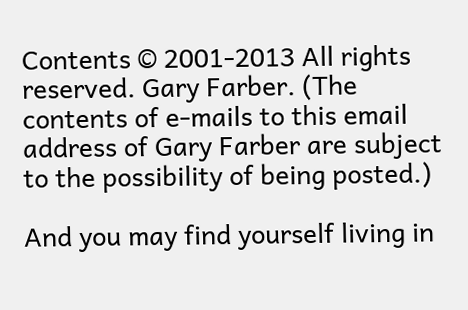Contents © 2001-2013 All rights reserved. Gary Farber. (The contents of e-mails to this email address of Gary Farber are subject to the possibility of being posted.)

And you may find yourself living in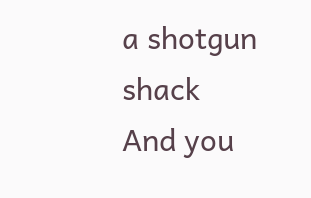a shotgun shack
And you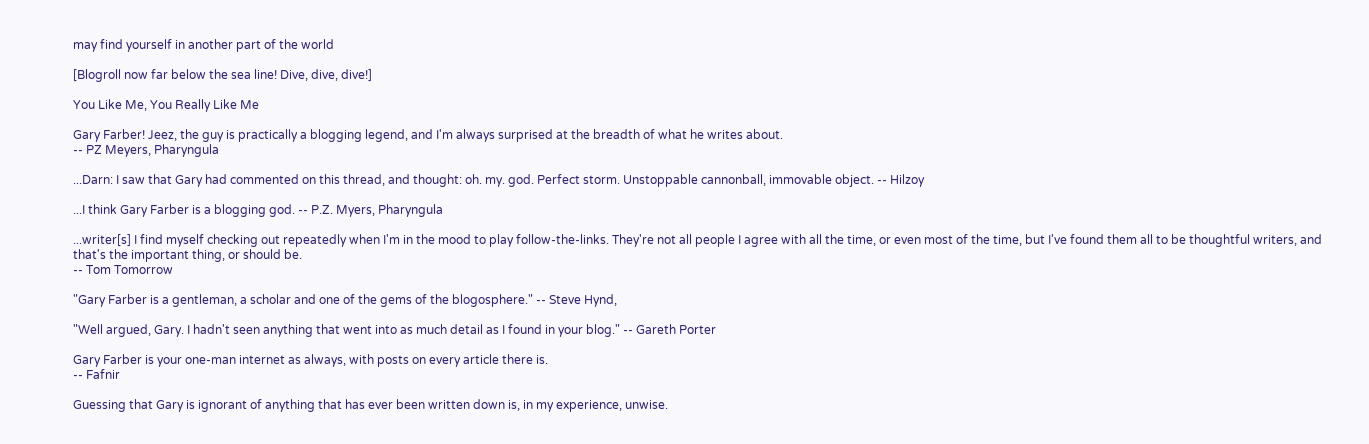may find yourself in another part of the world

[Blogroll now far below the sea line! Dive, dive, dive!]

You Like Me, You Really Like Me

Gary Farber! Jeez, the guy is practically a blogging legend, and I'm always surprised at the breadth of what he writes about.
-- PZ Meyers, Pharyngula

...Darn: I saw that Gary had commented on this thread, and thought: oh. my. god. Perfect storm. Unstoppable cannonball, immovable object. -- Hilzoy

...I think Gary Farber is a blogging god. -- P.Z. Myers, Pharyngula

...writer[s] I find myself checking out repeatedly when I'm in the mood to play follow-the-links. They're not all people I agree with all the time, or even most of the time, but I've found them all to be thoughtful writers, and that's the important thing, or should be.
-- Tom Tomorrow

"Gary Farber is a gentleman, a scholar and one of the gems of the blogosphere." -- Steve Hynd,

"Well argued, Gary. I hadn't seen anything that went into as much detail as I found in your blog." -- Gareth Porter

Gary Farber is your one-man internet as always, with posts on every article there is.
-- Fafnir

Guessing that Gary is ignorant of anything that has ever been written down is, in my experience, unwise.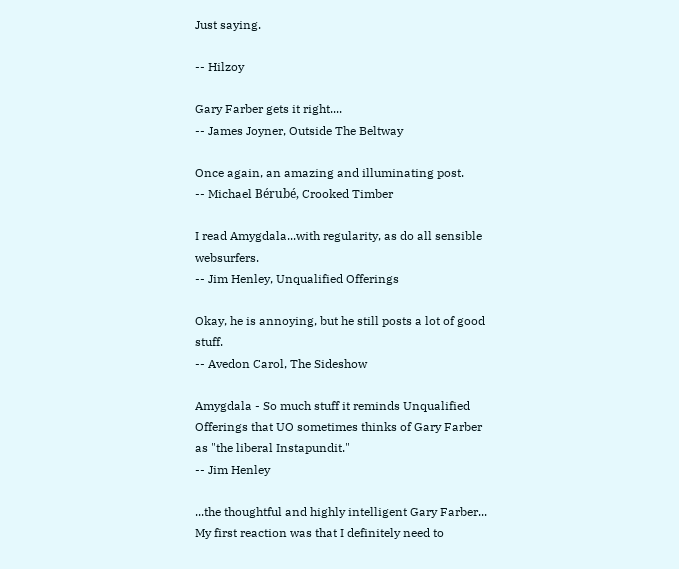Just saying.

-- Hilzoy

Gary Farber gets it right....
-- James Joyner, Outside The Beltway

Once again, an amazing and illuminating post.
-- Michael Bérubé, Crooked Timber

I read Amygdala...with regularity, as do all sensible websurfers.
-- Jim Henley, Unqualified Offerings

Okay, he is annoying, but he still posts a lot of good stuff.
-- Avedon Carol, The Sideshow

Amygdala - So much stuff it reminds Unqualified Offerings that UO sometimes thinks of Gary Farber as "the liberal Instapundit."
-- Jim Henley

...the thoughtful and highly intelligent Gary Farber... My first reaction was that I definitely need to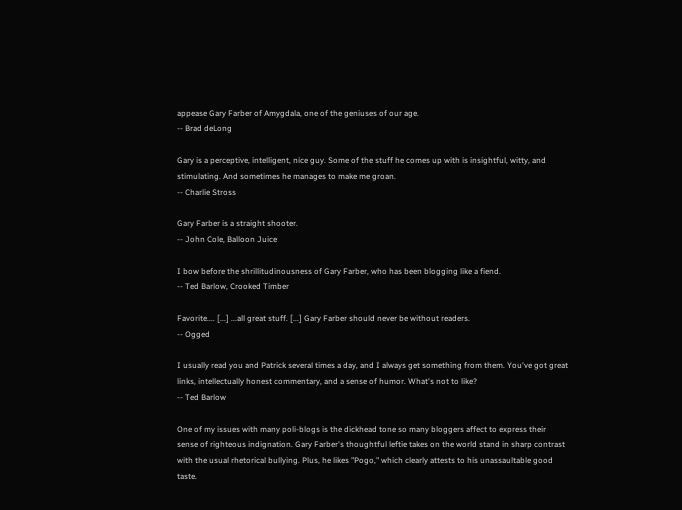appease Gary Farber of Amygdala, one of the geniuses of our age.
-- Brad deLong

Gary is a perceptive, intelligent, nice guy. Some of the stuff he comes up with is insightful, witty, and stimulating. And sometimes he manages to make me groan.
-- Charlie Stross

Gary Farber is a straight shooter.
-- John Cole, Balloon Juice

I bow before the shrillitudinousness of Gary Farber, who has been blogging like a fiend.
-- Ted Barlow, Crooked Timber

Favorite.... [...] ...all great stuff. [...] Gary Farber should never be without readers.
-- Ogged

I usually read you and Patrick several times a day, and I always get something from them. You've got great links, intellectually honest commentary, and a sense of humor. What's not to like?
-- Ted Barlow

One of my issues with many poli-blogs is the dickhead tone so many bloggers affect to express their sense of righteous indignation. Gary Farber's thoughtful leftie takes on the world stand in sharp contrast with the usual rhetorical bullying. Plus, he likes "Pogo," which clearly attests to his unassaultable good taste.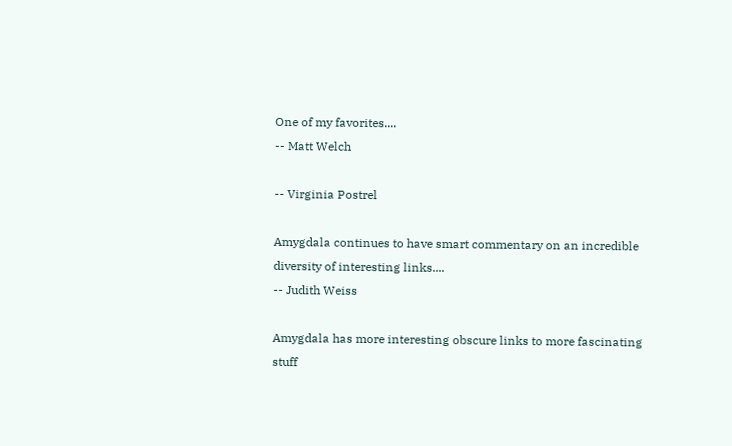One of my favorites....
-- Matt Welch

-- Virginia Postrel

Amygdala continues to have smart commentary on an incredible diversity of interesting links....
-- Judith Weiss

Amygdala has more interesting obscure links to more fascinating stuff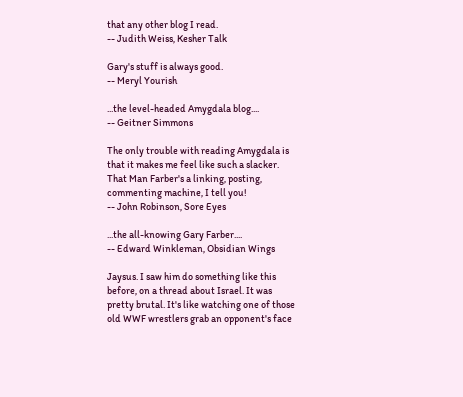that any other blog I read.
-- Judith Weiss, Kesher Talk

Gary's stuff is always good.
-- Meryl Yourish

...the level-headed Amygdala blog....
-- Geitner Simmons

The only trouble with reading Amygdala is that it makes me feel like such a slacker. That Man Farber's a linking, posting, commenting machine, I tell you!
-- John Robinson, Sore Eyes

...the all-knowing Gary Farber....
-- Edward Winkleman, Obsidian Wings

Jaysus. I saw him do something like this before, on a thread about Israel. It was pretty brutal. It's like watching one of those old WWF wrestlers grab an opponent's face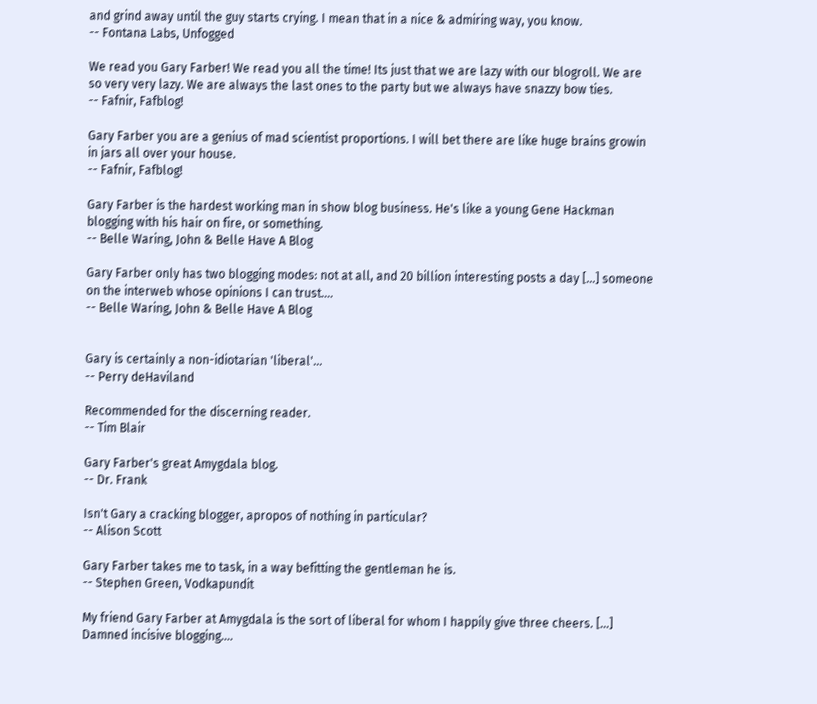and grind away until the guy starts crying. I mean that in a nice & admiring way, you know.
-- Fontana Labs, Unfogged

We read you Gary Farber! We read you all the time! Its just that we are lazy with our blogroll. We are so very very lazy. We are always the last ones to the party but we always have snazzy bow ties.
-- Fafnir, Fafblog!

Gary Farber you are a genius of mad scientist proportions. I will bet there are like huge brains growin in jars all over your house.
-- Fafnir, Fafblog!

Gary Farber is the hardest working man in show blog business. He's like a young Gene Hackman blogging with his hair on fire, or something.
-- Belle Waring, John & Belle Have A Blog

Gary Farber only has two blogging modes: not at all, and 20 billion interesting posts a day [...] someone on the interweb whose opinions I can trust....
-- Belle Waring, John & Belle Have A Blog


Gary is certainly a non-idiotarian 'liberal'...
-- Perry deHaviland

Recommended for the discerning reader.
-- Tim Blair

Gary Farber's great Amygdala blog.
-- Dr. Frank

Isn't Gary a cracking blogger, apropos of nothing in particular?
-- Alison Scott

Gary Farber takes me to task, in a way befitting the gentleman he is.
-- Stephen Green, Vodkapundit

My friend Gary Farber at Amygdala is the sort of liberal for whom I happily give three cheers. [...] Damned incisive blogging....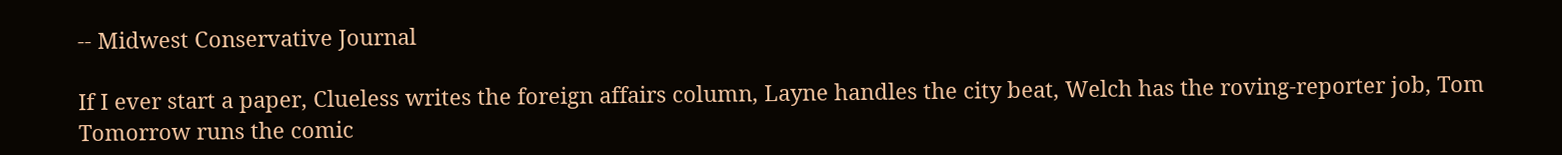-- Midwest Conservative Journal

If I ever start a paper, Clueless writes the foreign affairs column, Layne handles the city beat, Welch has the roving-reporter job, Tom Tomorrow runs the comic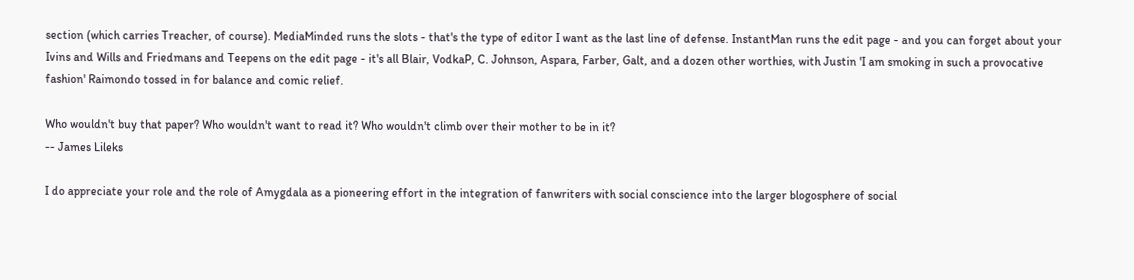section (which carries Treacher, of course). MediaMinded runs the slots - that's the type of editor I want as the last line of defense. InstantMan runs the edit page - and you can forget about your Ivins and Wills and Friedmans and Teepens on the edit page - it's all Blair, VodkaP, C. Johnson, Aspara, Farber, Galt, and a dozen other worthies, with Justin 'I am smoking in such a provocative fashion' Raimondo tossed in for balance and comic relief.

Who wouldn't buy that paper? Who wouldn't want to read it? Who wouldn't climb over their mother to be in it?
-- James Lileks

I do appreciate your role and the role of Amygdala as a pioneering effort in the integration of fanwriters with social conscience into the larger blogosphere of social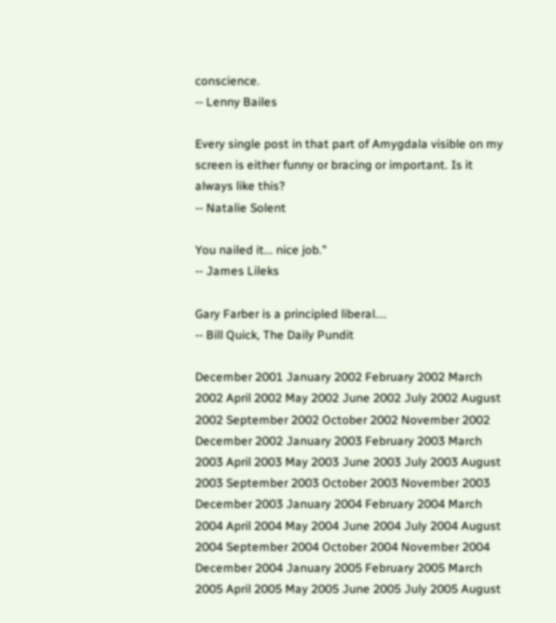conscience.
-- Lenny Bailes

Every single post in that part of Amygdala visible on my screen is either funny or bracing or important. Is it always like this?
-- Natalie Solent

You nailed it... nice job."
-- James Lileks

Gary Farber is a principled liberal....
-- Bill Quick, The Daily Pundit

December 2001 January 2002 February 2002 March 2002 April 2002 May 2002 June 2002 July 2002 August 2002 September 2002 October 2002 November 2002 December 2002 January 2003 February 2003 March 2003 April 2003 May 2003 June 2003 July 2003 August 2003 September 2003 October 2003 November 2003 December 2003 January 2004 February 2004 March 2004 April 2004 May 2004 June 2004 July 2004 August 2004 September 2004 October 2004 November 2004 December 2004 January 2005 February 2005 March 2005 April 2005 May 2005 June 2005 July 2005 August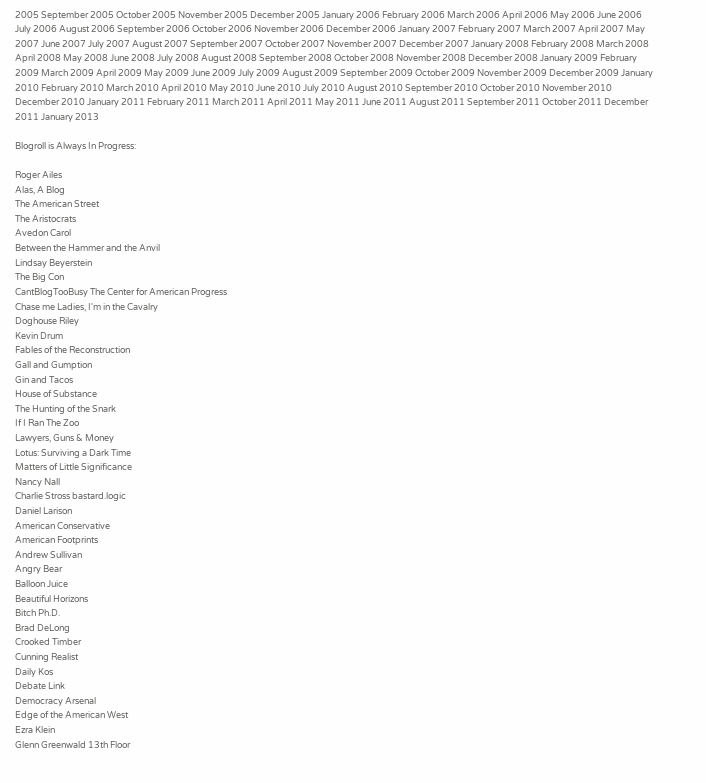2005 September 2005 October 2005 November 2005 December 2005 January 2006 February 2006 March 2006 April 2006 May 2006 June 2006 July 2006 August 2006 September 2006 October 2006 November 2006 December 2006 January 2007 February 2007 March 2007 April 2007 May 2007 June 2007 July 2007 August 2007 September 2007 October 2007 November 2007 December 2007 January 2008 February 2008 March 2008 April 2008 May 2008 June 2008 July 2008 August 2008 September 2008 October 2008 November 2008 December 2008 January 2009 February 2009 March 2009 April 2009 May 2009 June 2009 July 2009 August 2009 September 2009 October 2009 November 2009 December 2009 January 2010 February 2010 March 2010 April 2010 May 2010 June 2010 July 2010 August 2010 September 2010 October 2010 November 2010 December 2010 January 2011 February 2011 March 2011 April 2011 May 2011 June 2011 August 2011 September 2011 October 2011 December 2011 January 2013

Blogroll is Always In Progress:

Roger Ailes
Alas, A Blog
The American Street
The Aristocrats
Avedon Carol
Between the Hammer and the Anvil
Lindsay Beyerstein
The Big Con
CantBlogTooBusy The Center for American Progress
Chase me Ladies, I'm in the Cavalry
Doghouse Riley
Kevin Drum
Fables of the Reconstruction
Gall and Gumption
Gin and Tacos
House of Substance
The Hunting of the Snark
If I Ran The Zoo
Lawyers, Guns & Money
Lotus: Surviving a Dark Time
Matters of Little Significance
Nancy Nall
Charlie Stross bastard.logic
Daniel Larison
American Conservative
American Footprints
Andrew Sullivan
Angry Bear
Balloon Juice
Beautiful Horizons
Bitch Ph.D.
Brad DeLong
Crooked Timber
Cunning Realist
Daily Kos
Debate Link
Democracy Arsenal
Edge of the American West
Ezra Klein
Glenn Greenwald 13th Floor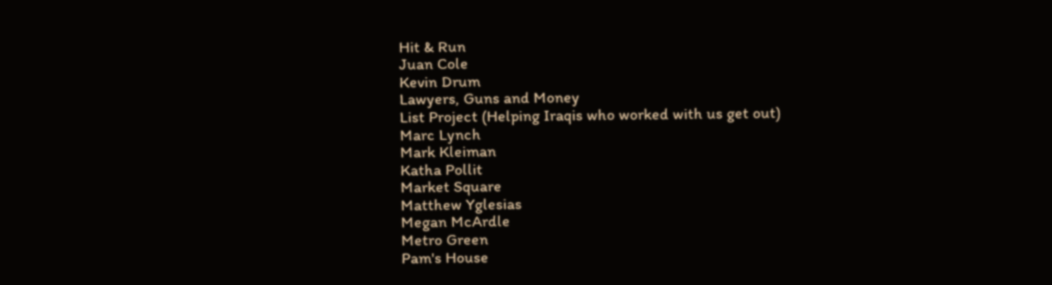Hit & Run
Juan Cole
Kevin Drum
Lawyers, Guns and Money
List Project (Helping Iraqis who worked with us get out)
Marc Lynch
Mark Kleiman
Katha Pollit
Market Square
Matthew Yglesias
Megan McArdle
Metro Green
Pam's House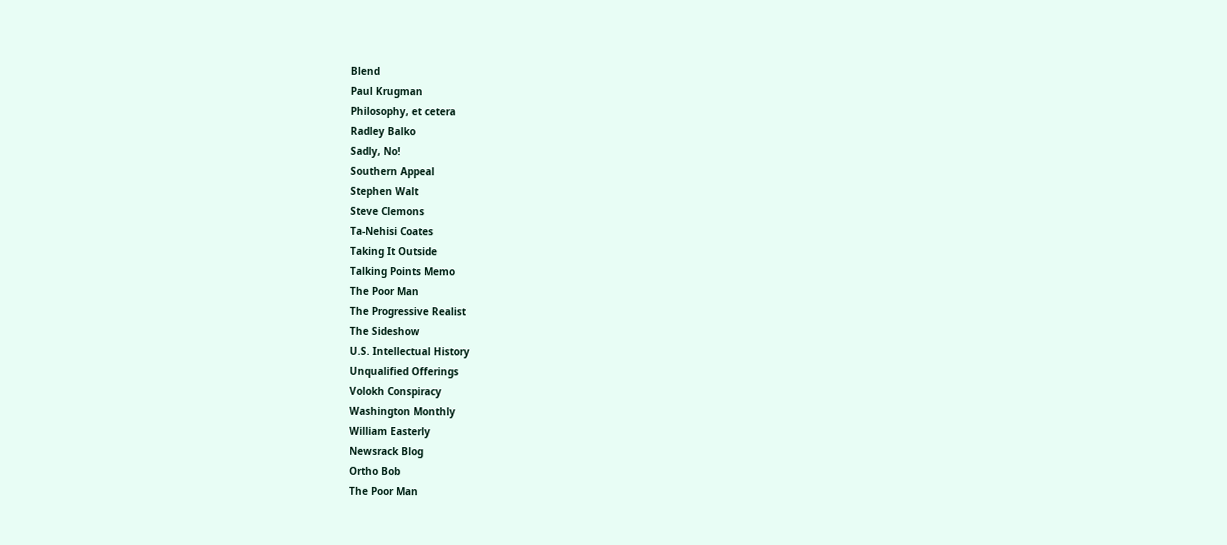Blend
Paul Krugman
Philosophy, et cetera
Radley Balko
Sadly, No!
Southern Appeal
Stephen Walt
Steve Clemons
Ta-Nehisi Coates
Taking It Outside
Talking Points Memo
The Poor Man
The Progressive Realist
The Sideshow
U.S. Intellectual History
Unqualified Offerings
Volokh Conspiracy
Washington Monthly
William Easterly
Newsrack Blog
Ortho Bob
The Poor Man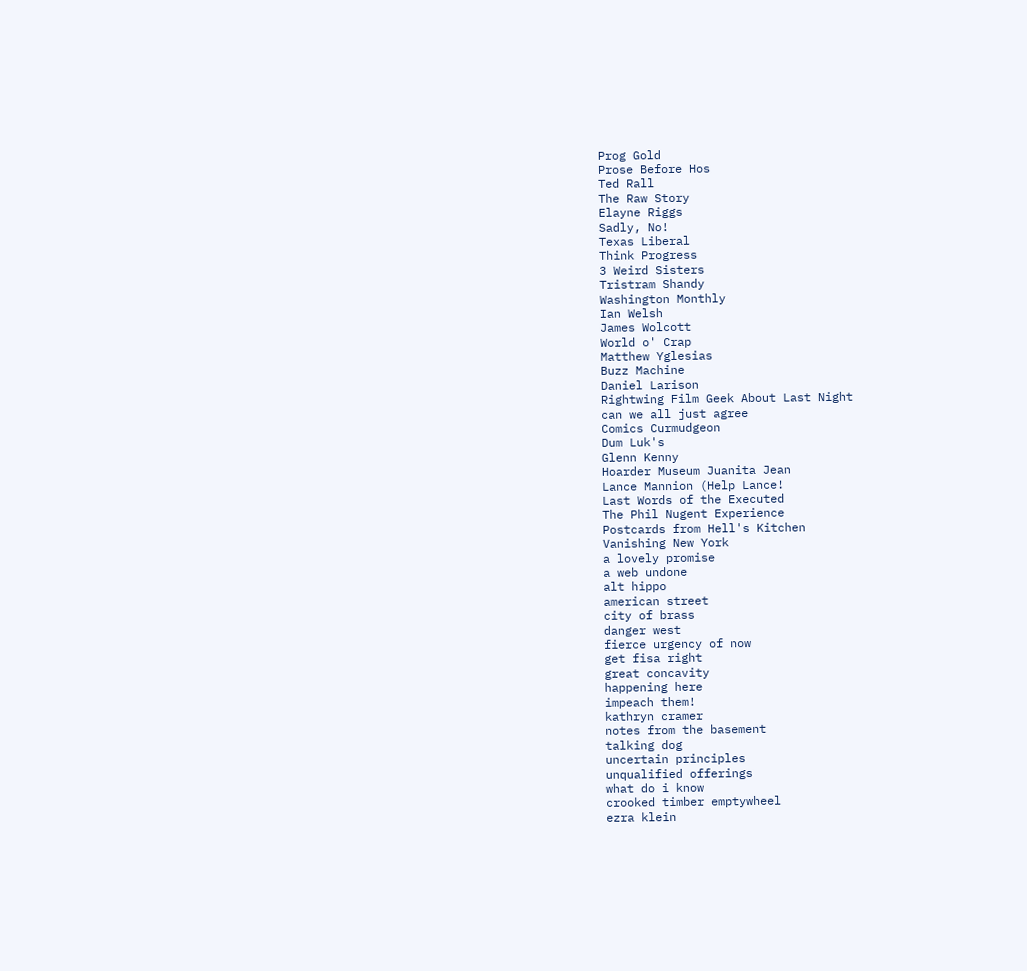Prog Gold
Prose Before Hos
Ted Rall
The Raw Story
Elayne Riggs
Sadly, No!
Texas Liberal
Think Progress
3 Weird Sisters
Tristram Shandy
Washington Monthly
Ian Welsh
James Wolcott
World o' Crap
Matthew Yglesias
Buzz Machine
Daniel Larison
Rightwing Film Geek About Last Night
can we all just agree
Comics Curmudgeon
Dum Luk's
Glenn Kenny
Hoarder Museum Juanita Jean
Lance Mannion (Help Lance!
Last Words of the Executed
The Phil Nugent Experience
Postcards from Hell's Kitchen
Vanishing New York
a lovely promise
a web undone
alt hippo
american street
city of brass
danger west
fierce urgency of now
get fisa right
great concavity
happening here
impeach them!
kathryn cramer
notes from the basement
talking dog
uncertain principles
unqualified offerings
what do i know
crooked timber emptywheel
ezra klein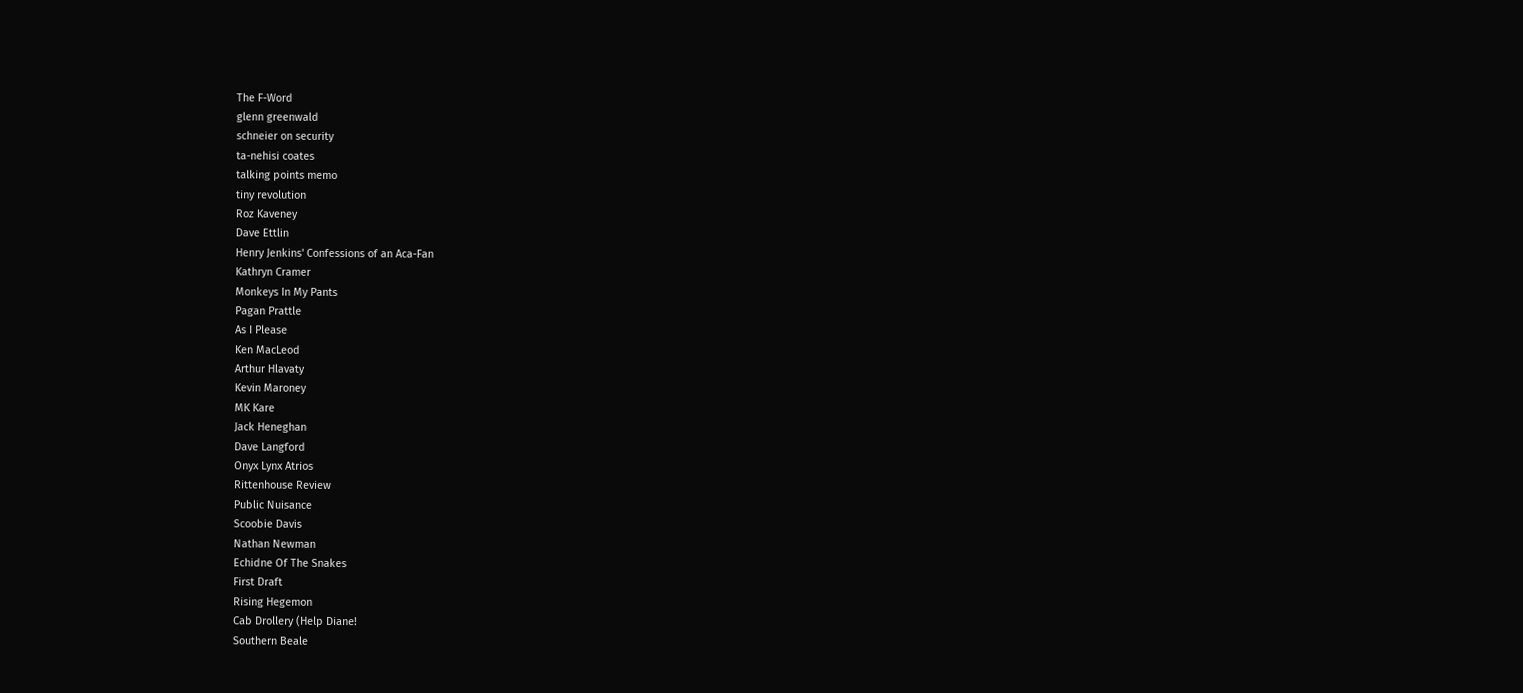The F-Word
glenn greenwald
schneier on security
ta-nehisi coates
talking points memo
tiny revolution
Roz Kaveney
Dave Ettlin
Henry Jenkins' Confessions of an Aca-Fan
Kathryn Cramer
Monkeys In My Pants
Pagan Prattle
As I Please
Ken MacLeod
Arthur Hlavaty
Kevin Maroney
MK Kare
Jack Heneghan
Dave Langford
Onyx Lynx Atrios
Rittenhouse Review
Public Nuisance
Scoobie Davis
Nathan Newman
Echidne Of The Snakes
First Draft
Rising Hegemon
Cab Drollery (Help Diane!
Southern Beale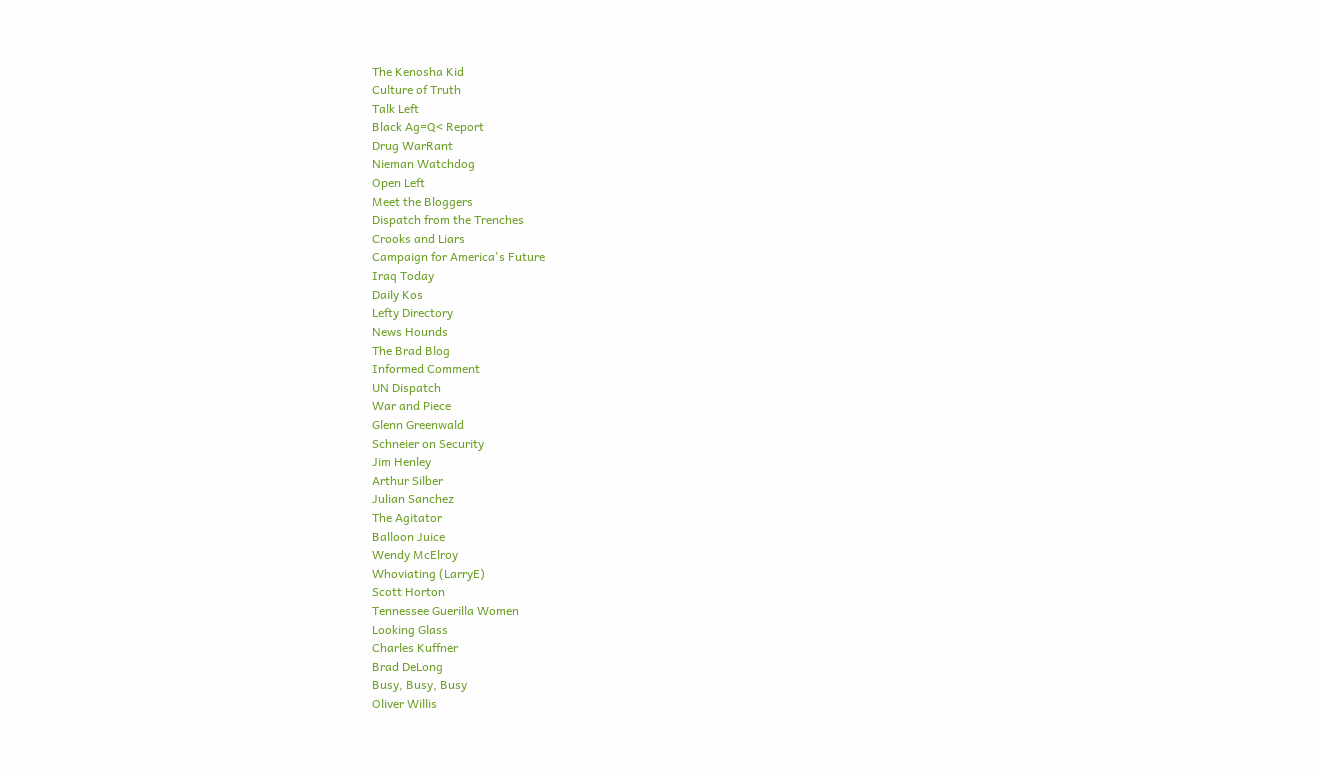The Kenosha Kid
Culture of Truth
Talk Left
Black Ag=Q< Report
Drug WarRant
Nieman Watchdog
Open Left
Meet the Bloggers
Dispatch from the Trenches
Crooks and Liars
Campaign for America's Future
Iraq Today
Daily Kos
Lefty Directory
News Hounds
The Brad Blog
Informed Comment
UN Dispatch
War and Piece
Glenn Greenwald
Schneier on Security
Jim Henley
Arthur Silber
Julian Sanchez
The Agitator
Balloon Juice
Wendy McElroy
Whoviating (LarryE)
Scott Horton
Tennessee Guerilla Women
Looking Glass
Charles Kuffner
Brad DeLong
Busy, Busy, Busy
Oliver Willis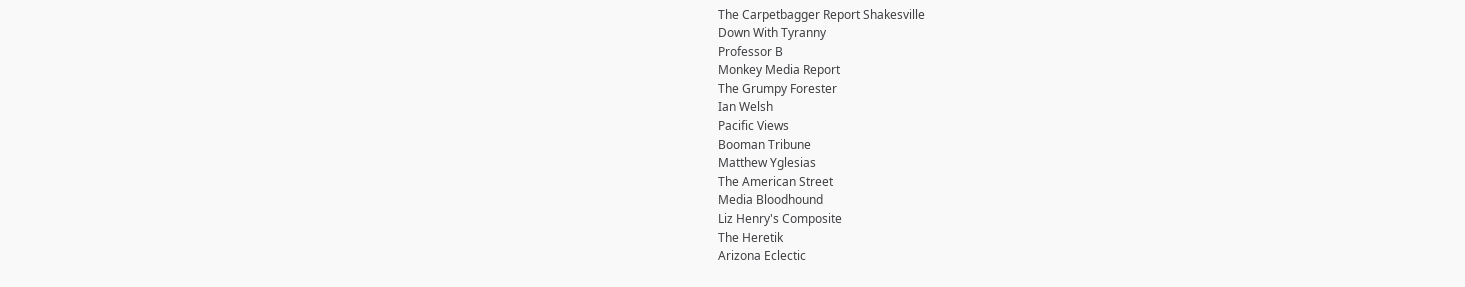The Carpetbagger Report Shakesville
Down With Tyranny
Professor B
Monkey Media Report
The Grumpy Forester
Ian Welsh
Pacific Views
Booman Tribune
Matthew Yglesias
The American Street
Media Bloodhound
Liz Henry's Composite
The Heretik
Arizona Eclectic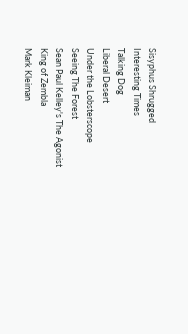Sisyphus Shrugged
Interesting Times
Talking Dog
Liberal Desert
Under the Lobsterscope
Seeing The Forest
Sean Paul Kelley's The Agonist
King of Zembla
Mark Kleiman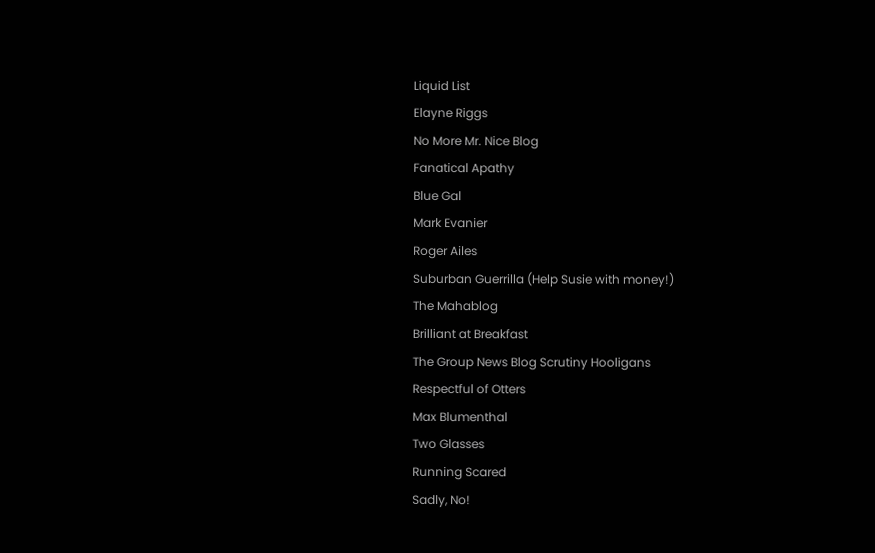Liquid List
Elayne Riggs
No More Mr. Nice Blog
Fanatical Apathy
Blue Gal
Mark Evanier
Roger Ailes
Suburban Guerrilla (Help Susie with money!)
The Mahablog
Brilliant at Breakfast
The Group News Blog Scrutiny Hooligans
Respectful of Otters
Max Blumenthal
Two Glasses
Running Scared
Sadly, No!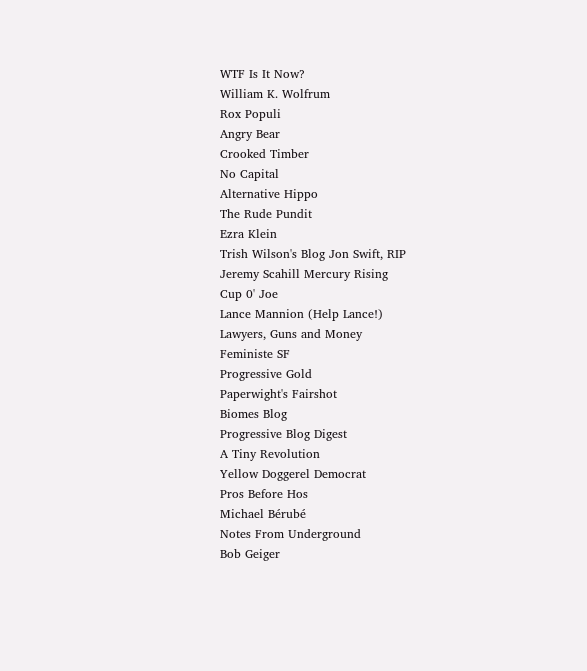WTF Is It Now?
William K. Wolfrum
Rox Populi
Angry Bear
Crooked Timber
No Capital
Alternative Hippo
The Rude Pundit
Ezra Klein
Trish Wilson's Blog Jon Swift, RIP
Jeremy Scahill Mercury Rising
Cup 0' Joe
Lance Mannion (Help Lance!)
Lawyers, Guns and Money
Feministe SF
Progressive Gold
Paperwight's Fairshot
Biomes Blog
Progressive Blog Digest
A Tiny Revolution
Yellow Doggerel Democrat
Pros Before Hos
Michael Bérubé
Notes From Underground
Bob Geiger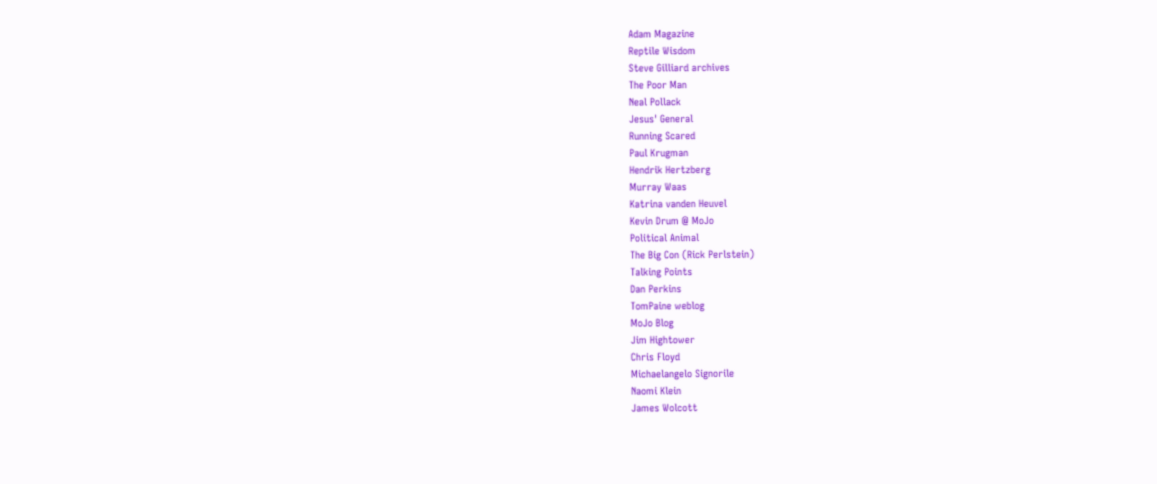Adam Magazine
Reptile Wisdom
Steve Gilliard archives
The Poor Man
Neal Pollack
Jesus' General
Running Scared
Paul Krugman
Hendrik Hertzberg
Murray Waas
Katrina vanden Heuvel
Kevin Drum @ MoJo
Political Animal
The Big Con (Rick Perlstein)
Talking Points
Dan Perkins
TomPaine weblog
MoJo Blog
Jim Hightower
Chris Floyd
Michaelangelo Signorile
Naomi Klein
James Wolcott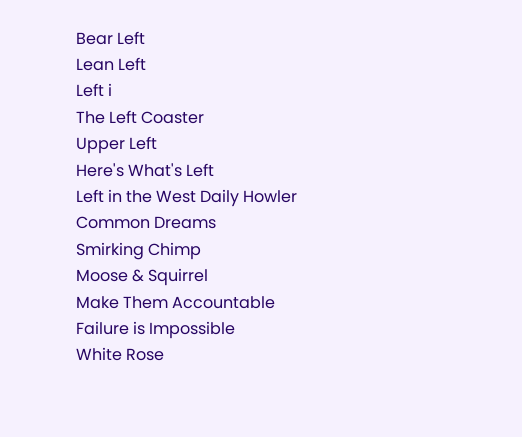Bear Left
Lean Left
Left i
The Left Coaster
Upper Left
Here's What's Left
Left in the West Daily Howler
Common Dreams
Smirking Chimp
Moose & Squirrel
Make Them Accountable
Failure is Impossible
White Rose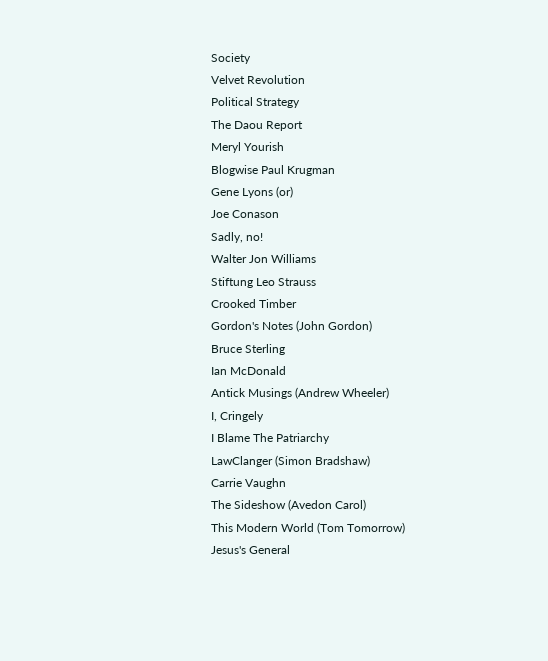Society
Velvet Revolution
Political Strategy
The Daou Report
Meryl Yourish
Blogwise Paul Krugman
Gene Lyons (or)
Joe Conason
Sadly, no!
Walter Jon Williams
Stiftung Leo Strauss
Crooked Timber
Gordon's Notes (John Gordon)
Bruce Sterling
Ian McDonald
Antick Musings (Andrew Wheeler)
I, Cringely
I Blame The Patriarchy
LawClanger (Simon Bradshaw)
Carrie Vaughn
The Sideshow (Avedon Carol)
This Modern World (Tom Tomorrow)
Jesus's General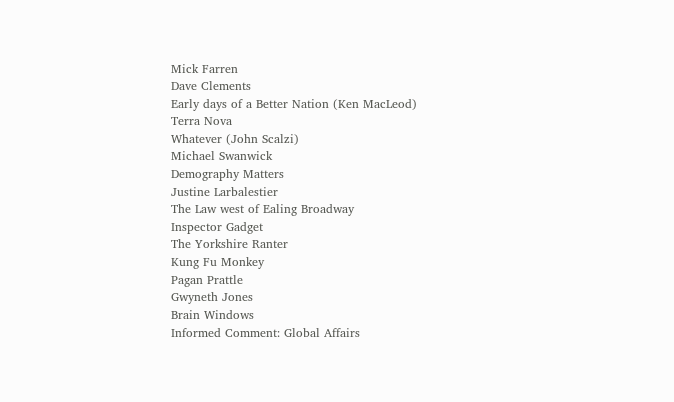Mick Farren
Dave Clements
Early days of a Better Nation (Ken MacLeod)
Terra Nova
Whatever (John Scalzi)
Michael Swanwick
Demography Matters
Justine Larbalestier
The Law west of Ealing Broadway
Inspector Gadget
The Yorkshire Ranter
Kung Fu Monkey
Pagan Prattle
Gwyneth Jones
Brain Windows
Informed Comment: Global Affairs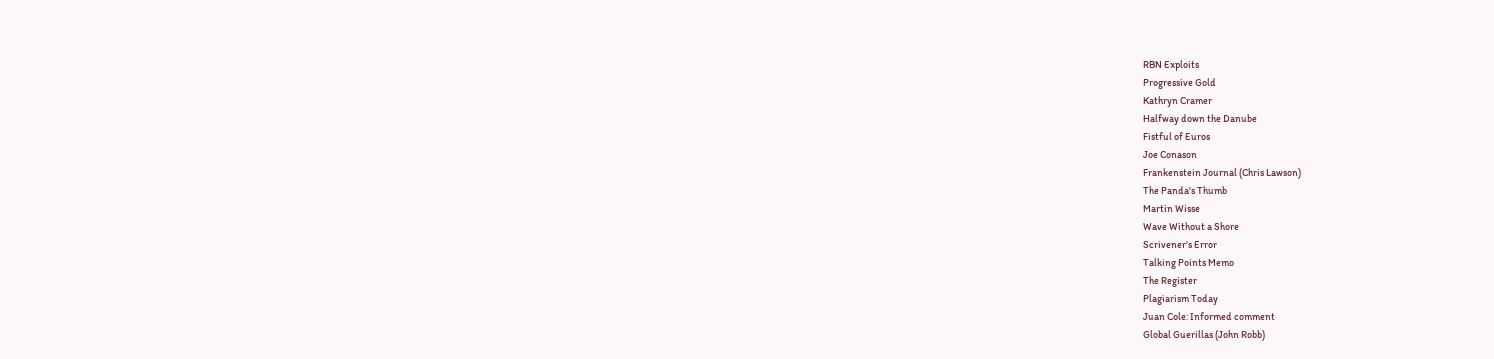RBN Exploits
Progressive Gold
Kathryn Cramer
Halfway down the Danube
Fistful of Euros
Joe Conason
Frankenstein Journal (Chris Lawson)
The Panda's Thumb
Martin Wisse
Wave Without a Shore
Scrivener's Error
Talking Points Memo
The Register
Plagiarism Today
Juan Cole: Informed comment
Global Guerillas (John Robb)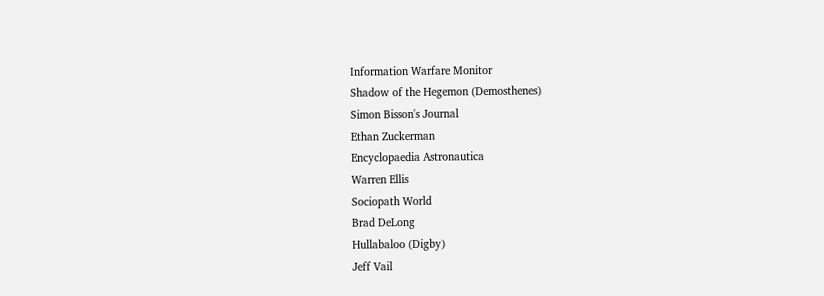Information Warfare Monitor
Shadow of the Hegemon (Demosthenes)
Simon Bisson's Journal
Ethan Zuckerman
Encyclopaedia Astronautica
Warren Ellis
Sociopath World
Brad DeLong
Hullabaloo (Digby)
Jeff Vail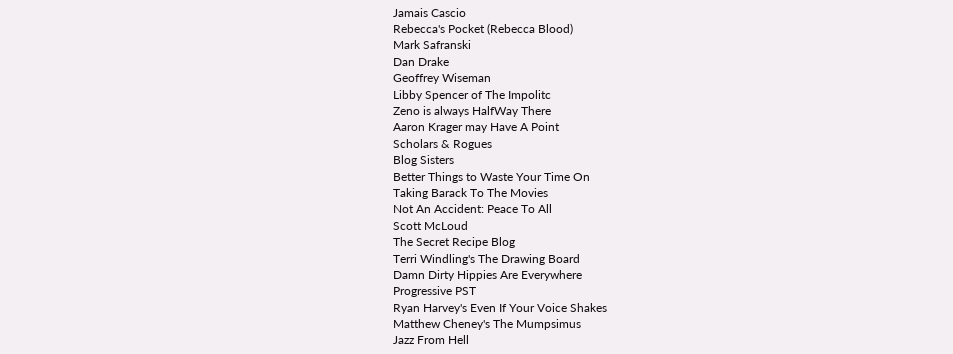Jamais Cascio
Rebecca's Pocket (Rebecca Blood)
Mark Safranski
Dan Drake
Geoffrey Wiseman
Libby Spencer of The Impolitc
Zeno is always HalfWay There
Aaron Krager may Have A Point
Scholars & Rogues
Blog Sisters
Better Things to Waste Your Time On
Taking Barack To The Movies
Not An Accident: Peace To All
Scott McLoud
The Secret Recipe Blog
Terri Windling's The Drawing Board
Damn Dirty Hippies Are Everywhere
Progressive PST
Ryan Harvey's Even If Your Voice Shakes
Matthew Cheney's The Mumpsimus
Jazz From Hell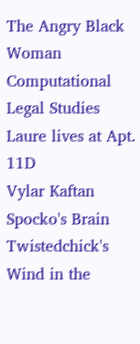The Angry Black Woman
Computational Legal Studies
Laure lives at Apt. 11D
Vylar Kaftan
Spocko's Brain
Twistedchick's Wind in the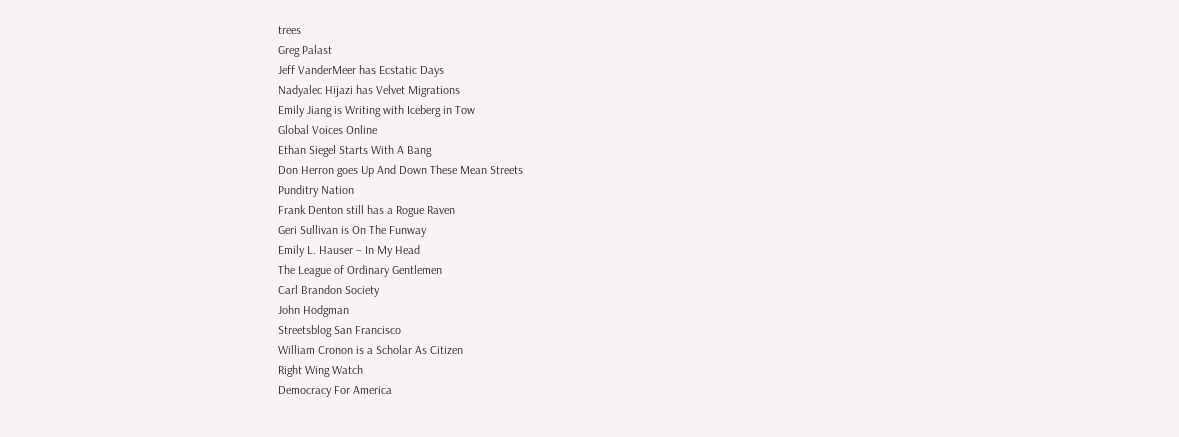trees
Greg Palast
Jeff VanderMeer has Ecstatic Days
Nadyalec Hijazi has Velvet Migrations
Emily Jiang is Writing with Iceberg in Tow
Global Voices Online
Ethan Siegel Starts With A Bang
Don Herron goes Up And Down These Mean Streets
Punditry Nation
Frank Denton still has a Rogue Raven
Geri Sullivan is On The Funway
Emily L. Hauser – In My Head
The League of Ordinary Gentlemen
Carl Brandon Society
John Hodgman
Streetsblog San Francisco
William Cronon is a Scholar As Citizen
Right Wing Watch
Democracy For America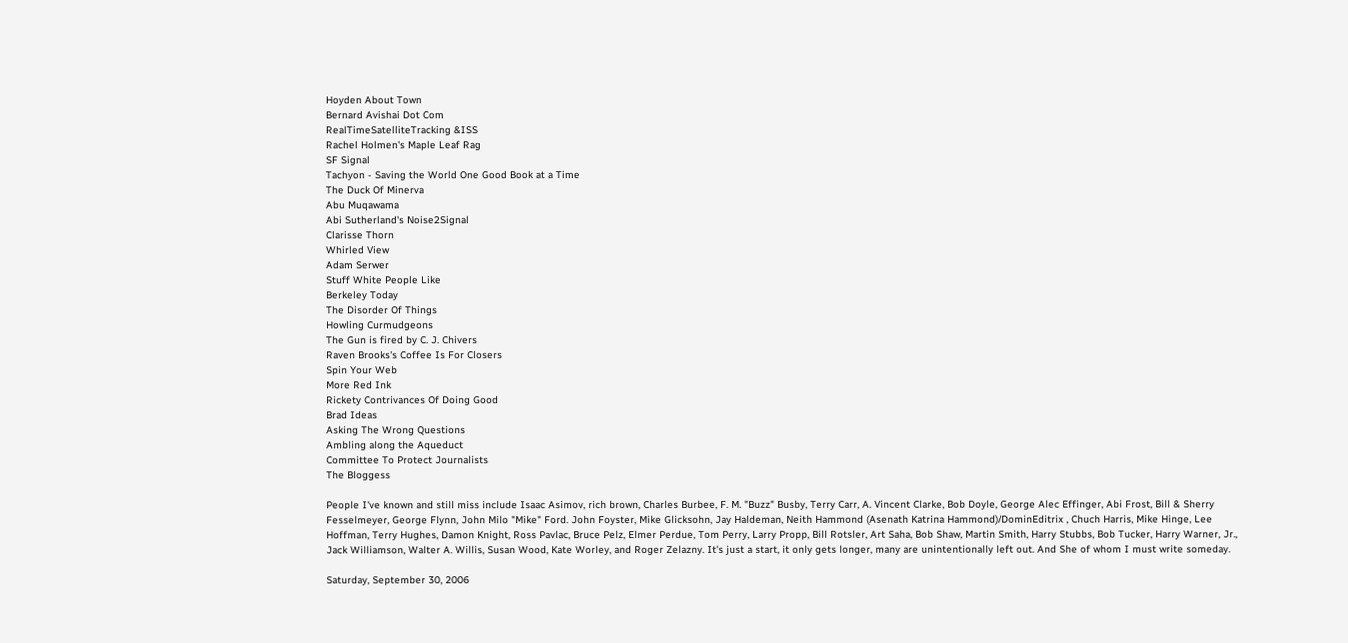Hoyden About Town
Bernard Avishai Dot Com
RealTimeSatelliteTracking &ISS
Rachel Holmen's Maple Leaf Rag
SF Signal
Tachyon - Saving the World One Good Book at a Time
The Duck Of Minerva
Abu Muqawama
Abi Sutherland's Noise2Signal
Clarisse Thorn
Whirled View
Adam Serwer
Stuff White People Like
Berkeley Today
The Disorder Of Things
Howling Curmudgeons
The Gun is fired by C. J. Chivers
Raven Brooks's Coffee Is For Closers
Spin Your Web
More Red Ink
Rickety Contrivances Of Doing Good
Brad Ideas
Asking The Wrong Questions
Ambling along the Aqueduct
Committee To Protect Journalists
The Bloggess

People I've known and still miss include Isaac Asimov, rich brown, Charles Burbee, F. M. "Buzz" Busby, Terry Carr, A. Vincent Clarke, Bob Doyle, George Alec Effinger, Abi Frost, Bill & Sherry Fesselmeyer, George Flynn, John Milo "Mike" Ford. John Foyster, Mike Glicksohn, Jay Haldeman, Neith Hammond (Asenath Katrina Hammond)/DominEditrix , Chuch Harris, Mike Hinge, Lee Hoffman, Terry Hughes, Damon Knight, Ross Pavlac, Bruce Pelz, Elmer Perdue, Tom Perry, Larry Propp, Bill Rotsler, Art Saha, Bob Shaw, Martin Smith, Harry Stubbs, Bob Tucker, Harry Warner, Jr., Jack Williamson, Walter A. Willis, Susan Wood, Kate Worley, and Roger Zelazny. It's just a start, it only gets longer, many are unintentionally left out. And She of whom I must write someday.

Saturday, September 30, 2006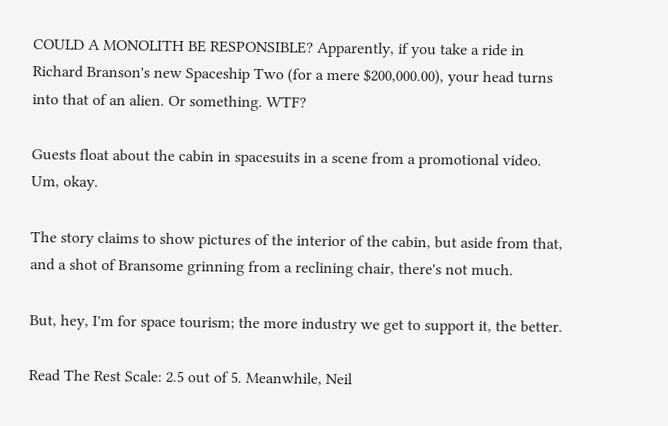COULD A MONOLITH BE RESPONSIBLE? Apparently, if you take a ride in Richard Branson's new Spaceship Two (for a mere $200,000.00), your head turns into that of an alien. Or something. WTF?

Guests float about the cabin in spacesuits in a scene from a promotional video.
Um, okay.

The story claims to show pictures of the interior of the cabin, but aside from that, and a shot of Bransome grinning from a reclining chair, there's not much.

But, hey, I'm for space tourism; the more industry we get to support it, the better.

Read The Rest Scale: 2.5 out of 5. Meanwhile, Neil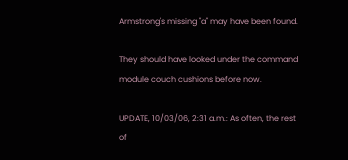Armstrong's missing "a" may have been found.

They should have looked under the command module couch cushions before now.

UPDATE, 10/03/06, 2:31 a.m.: As often, the rest of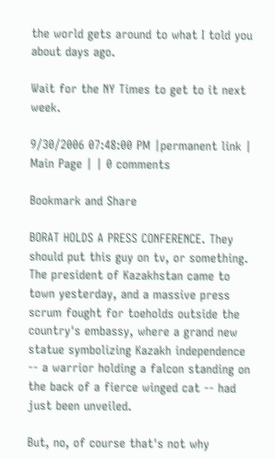the world gets around to what I told you about days ago.

Wait for the NY Times to get to it next week.

9/30/2006 07:48:00 PM |permanent link | Main Page | | 0 comments

Bookmark and Share

BORAT HOLDS A PRESS CONFERENCE. They should put this guy on tv, or something.
The president of Kazakhstan came to town yesterday, and a massive press scrum fought for toeholds outside the country's embassy, where a grand new statue symbolizing Kazakh independence -- a warrior holding a falcon standing on the back of a fierce winged cat -- had just been unveiled.

But, no, of course that's not why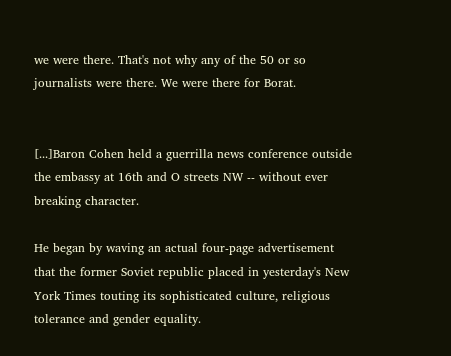we were there. That's not why any of the 50 or so journalists were there. We were there for Borat.


[...]Baron Cohen held a guerrilla news conference outside the embassy at 16th and O streets NW -- without ever breaking character.

He began by waving an actual four-page advertisement that the former Soviet republic placed in yesterday's New York Times touting its sophisticated culture, religious tolerance and gender equality.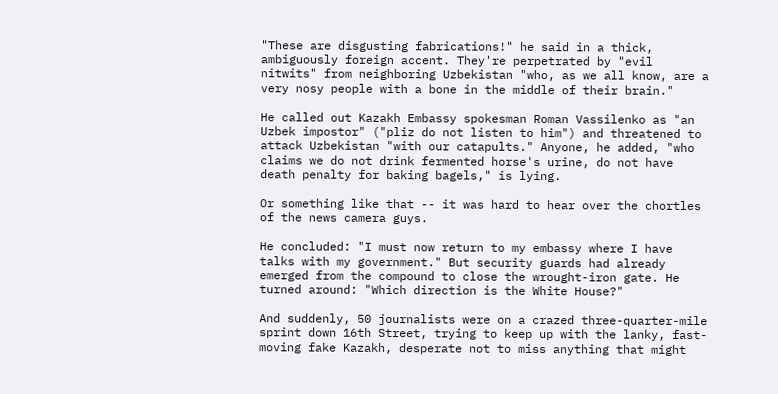"These are disgusting fabrications!" he said in a thick, ambiguously foreign accent. They're perpetrated by "evil nitwits" from neighboring Uzbekistan "who, as we all know, are a very nosy people with a bone in the middle of their brain."

He called out Kazakh Embassy spokesman Roman Vassilenko as "an Uzbek impostor" ("pliz do not listen to him") and threatened to attack Uzbekistan "with our catapults." Anyone, he added, "who claims we do not drink fermented horse's urine, do not have death penalty for baking bagels," is lying.

Or something like that -- it was hard to hear over the chortles of the news camera guys.

He concluded: "I must now return to my embassy where I have talks with my government." But security guards had already emerged from the compound to close the wrought-iron gate. He turned around: "Which direction is the White House?"

And suddenly, 50 journalists were on a crazed three-quarter-mile sprint down 16th Street, trying to keep up with the lanky, fast-moving fake Kazakh, desperate not to miss anything that might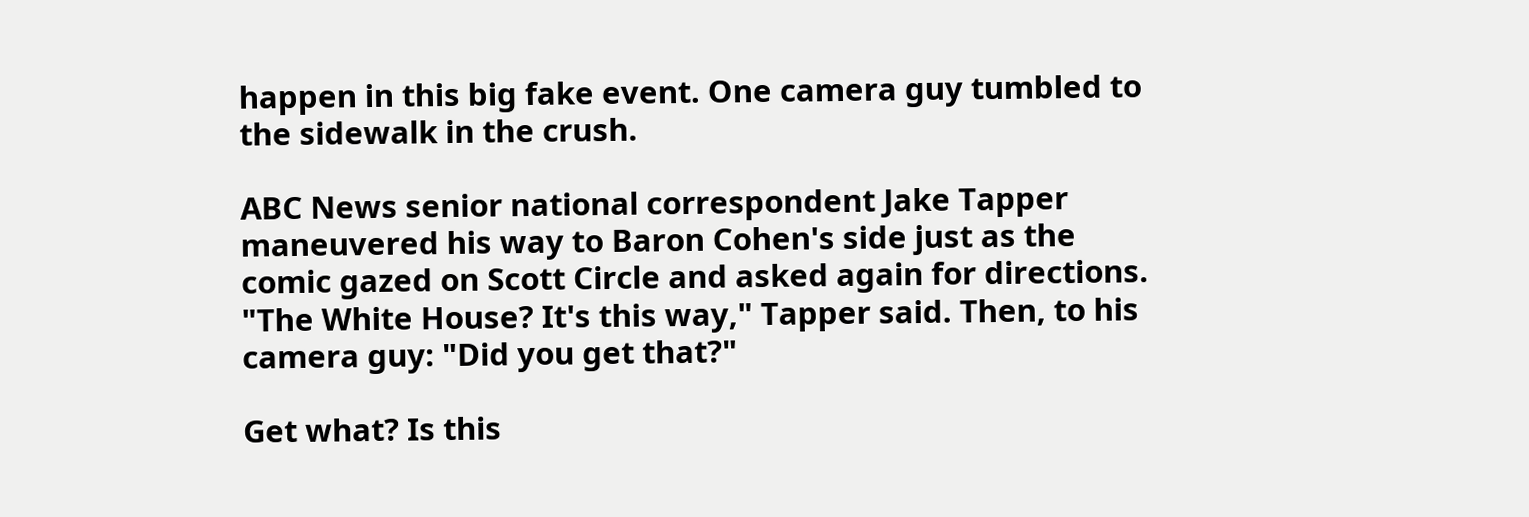happen in this big fake event. One camera guy tumbled to the sidewalk in the crush.

ABC News senior national correspondent Jake Tapper maneuvered his way to Baron Cohen's side just as the comic gazed on Scott Circle and asked again for directions. "The White House? It's this way," Tapper said. Then, to his camera guy: "Did you get that?"

Get what? Is this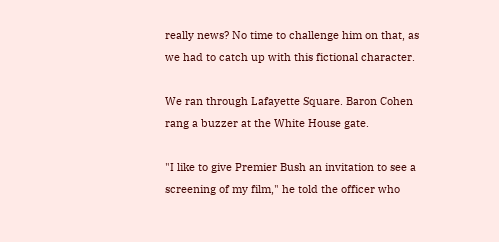really news? No time to challenge him on that, as we had to catch up with this fictional character.

We ran through Lafayette Square. Baron Cohen rang a buzzer at the White House gate.

"I like to give Premier Bush an invitation to see a screening of my film," he told the officer who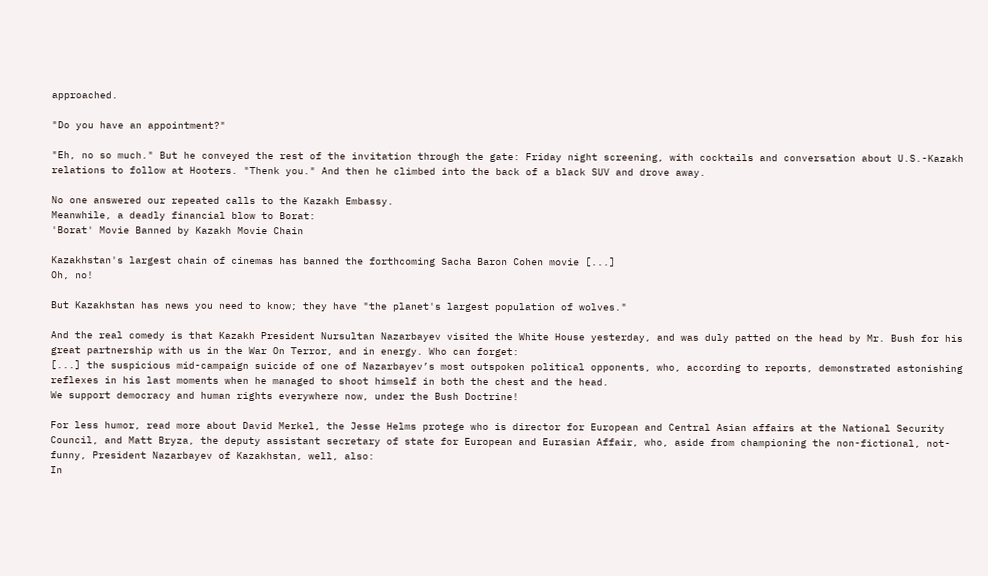approached.

"Do you have an appointment?"

"Eh, no so much." But he conveyed the rest of the invitation through the gate: Friday night screening, with cocktails and conversation about U.S.-Kazakh relations to follow at Hooters. "Thenk you." And then he climbed into the back of a black SUV and drove away.

No one answered our repeated calls to the Kazakh Embassy.
Meanwhile, a deadly financial blow to Borat:
'Borat' Movie Banned by Kazakh Movie Chain

Kazakhstan's largest chain of cinemas has banned the forthcoming Sacha Baron Cohen movie [...]
Oh, no!

But Kazakhstan has news you need to know; they have "the planet's largest population of wolves."

And the real comedy is that Kazakh President Nursultan Nazarbayev visited the White House yesterday, and was duly patted on the head by Mr. Bush for his great partnership with us in the War On Terror, and in energy. Who can forget:
[...] the suspicious mid-campaign suicide of one of Nazarbayev’s most outspoken political opponents, who, according to reports, demonstrated astonishing reflexes in his last moments when he managed to shoot himself in both the chest and the head.
We support democracy and human rights everywhere now, under the Bush Doctrine!

For less humor, read more about David Merkel, the Jesse Helms protege who is director for European and Central Asian affairs at the National Security Council, and Matt Bryza, the deputy assistant secretary of state for European and Eurasian Affair, who, aside from championing the non-fictional, not-funny, President Nazarbayev of Kazakhstan, well, also:
In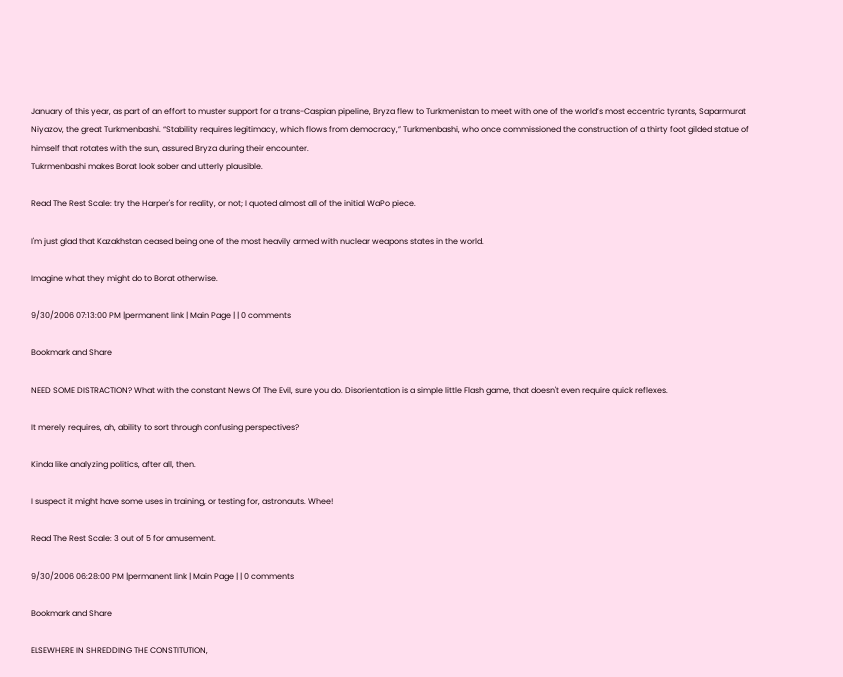January of this year, as part of an effort to muster support for a trans-Caspian pipeline, Bryza flew to Turkmenistan to meet with one of the world’s most eccentric tyrants, Saparmurat Niyazov, the great Turkmenbashi. “Stability requires legitimacy, which flows from democracy,” Turkmenbashi, who once commissioned the construction of a thirty foot gilded statue of himself that rotates with the sun, assured Bryza during their encounter.
Tukrmenbashi makes Borat look sober and utterly plausible.

Read The Rest Scale: try the Harper's for reality, or not; I quoted almost all of the initial WaPo piece.

I'm just glad that Kazakhstan ceased being one of the most heavily armed with nuclear weapons states in the world.

Imagine what they might do to Borat otherwise.

9/30/2006 07:13:00 PM |permanent link | Main Page | | 0 comments

Bookmark and Share

NEED SOME DISTRACTION? What with the constant News Of The Evil, sure you do. Disorientation is a simple little Flash game, that doesn't even require quick reflexes.

It merely requires, ah, ability to sort through confusing perspectives?

Kinda like analyzing politics, after all, then.

I suspect it might have some uses in training, or testing for, astronauts. Whee!

Read The Rest Scale: 3 out of 5 for amusement.

9/30/2006 06:28:00 PM |permanent link | Main Page | | 0 comments

Bookmark and Share

ELSEWHERE IN SHREDDING THE CONSTITUTION,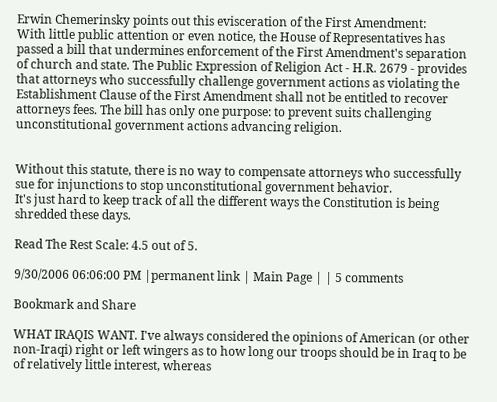Erwin Chemerinsky points out this evisceration of the First Amendment:
With little public attention or even notice, the House of Representatives has passed a bill that undermines enforcement of the First Amendment's separation of church and state. The Public Expression of Religion Act - H.R. 2679 - provides that attorneys who successfully challenge government actions as violating the Establishment Clause of the First Amendment shall not be entitled to recover attorneys fees. The bill has only one purpose: to prevent suits challenging unconstitutional government actions advancing religion.


Without this statute, there is no way to compensate attorneys who successfully sue for injunctions to stop unconstitutional government behavior.
It's just hard to keep track of all the different ways the Constitution is being shredded these days.

Read The Rest Scale: 4.5 out of 5.

9/30/2006 06:06:00 PM |permanent link | Main Page | | 5 comments

Bookmark and Share

WHAT IRAQIS WANT. I've always considered the opinions of American (or other non-Iraqi) right or left wingers as to how long our troops should be in Iraq to be of relatively little interest, whereas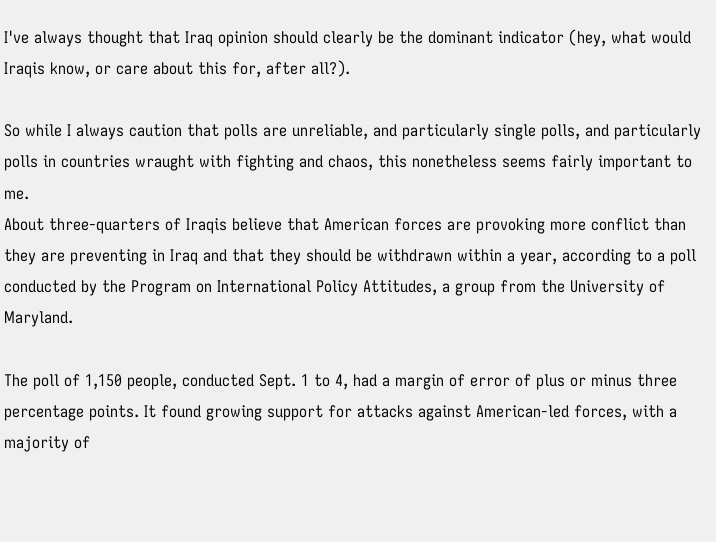I've always thought that Iraq opinion should clearly be the dominant indicator (hey, what would Iraqis know, or care about this for, after all?).

So while I always caution that polls are unreliable, and particularly single polls, and particularly polls in countries wraught with fighting and chaos, this nonetheless seems fairly important to me.
About three-quarters of Iraqis believe that American forces are provoking more conflict than they are preventing in Iraq and that they should be withdrawn within a year, according to a poll conducted by the Program on International Policy Attitudes, a group from the University of Maryland.

The poll of 1,150 people, conducted Sept. 1 to 4, had a margin of error of plus or minus three percentage points. It found growing support for attacks against American-led forces, with a majority of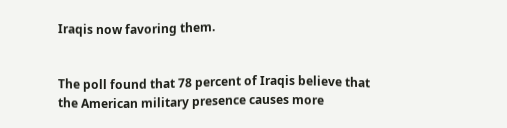Iraqis now favoring them.


The poll found that 78 percent of Iraqis believe that the American military presence causes more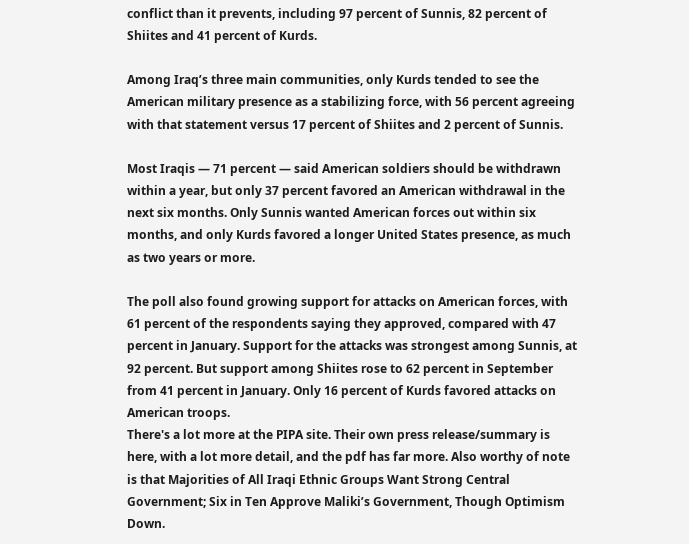conflict than it prevents, including 97 percent of Sunnis, 82 percent of Shiites and 41 percent of Kurds.

Among Iraq’s three main communities, only Kurds tended to see the American military presence as a stabilizing force, with 56 percent agreeing with that statement versus 17 percent of Shiites and 2 percent of Sunnis.

Most Iraqis — 71 percent — said American soldiers should be withdrawn within a year, but only 37 percent favored an American withdrawal in the next six months. Only Sunnis wanted American forces out within six months, and only Kurds favored a longer United States presence, as much as two years or more.

The poll also found growing support for attacks on American forces, with 61 percent of the respondents saying they approved, compared with 47 percent in January. Support for the attacks was strongest among Sunnis, at 92 percent. But support among Shiites rose to 62 percent in September from 41 percent in January. Only 16 percent of Kurds favored attacks on American troops.
There's a lot more at the PIPA site. Their own press release/summary is here, with a lot more detail, and the pdf has far more. Also worthy of note is that Majorities of All Iraqi Ethnic Groups Want Strong Central Government; Six in Ten Approve Maliki’s Government, Though Optimism Down.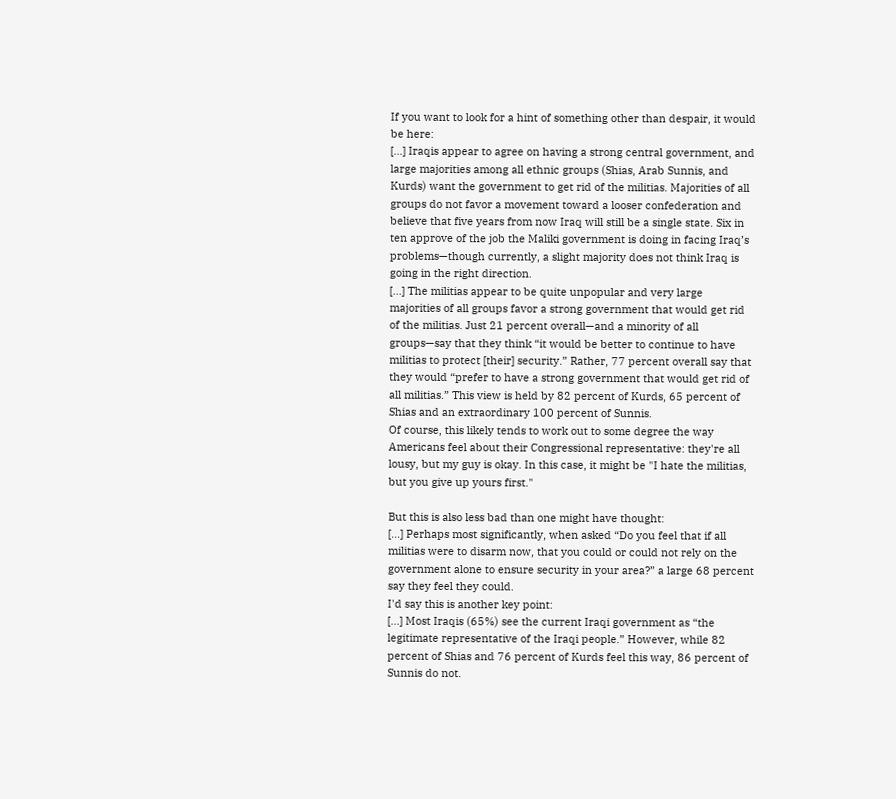If you want to look for a hint of something other than despair, it would be here:
[...] Iraqis appear to agree on having a strong central government, and large majorities among all ethnic groups (Shias, Arab Sunnis, and Kurds) want the government to get rid of the militias. Majorities of all groups do not favor a movement toward a looser confederation and believe that five years from now Iraq will still be a single state. Six in ten approve of the job the Maliki government is doing in facing Iraq’s problems—though currently, a slight majority does not think Iraq is going in the right direction.
[...] The militias appear to be quite unpopular and very large majorities of all groups favor a strong government that would get rid of the militias. Just 21 percent overall—and a minority of all groups—say that they think “it would be better to continue to have militias to protect [their] security.” Rather, 77 percent overall say that they would “prefer to have a strong government that would get rid of all militias.” This view is held by 82 percent of Kurds, 65 percent of Shias and an extraordinary 100 percent of Sunnis.
Of course, this likely tends to work out to some degree the way Americans feel about their Congressional representative: they're all lousy, but my guy is okay. In this case, it might be "I hate the militias, but you give up yours first."

But this is also less bad than one might have thought:
[...] Perhaps most significantly, when asked “Do you feel that if all militias were to disarm now, that you could or could not rely on the government alone to ensure security in your area?” a large 68 percent say they feel they could.
I'd say this is another key point:
[...] Most Iraqis (65%) see the current Iraqi government as “the legitimate representative of the Iraqi people.” However, while 82 percent of Shias and 76 percent of Kurds feel this way, 86 percent of Sunnis do not.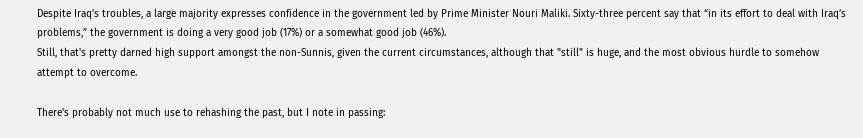Despite Iraq’s troubles, a large majority expresses confidence in the government led by Prime Minister Nouri Maliki. Sixty-three percent say that “in its effort to deal with Iraq’s problems,” the government is doing a very good job (17%) or a somewhat good job (46%).
Still, that's pretty darned high support amongst the non-Sunnis, given the current circumstances, although that "still" is huge, and the most obvious hurdle to somehow attempt to overcome.

There's probably not much use to rehashing the past, but I note in passing: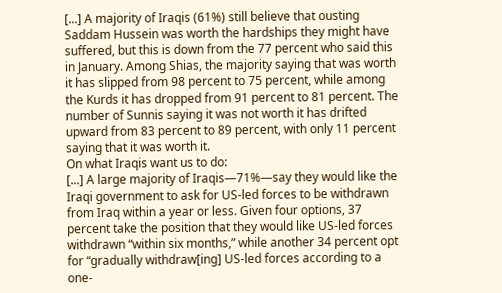[...] A majority of Iraqis (61%) still believe that ousting Saddam Hussein was worth the hardships they might have suffered, but this is down from the 77 percent who said this in January. Among Shias, the majority saying that was worth it has slipped from 98 percent to 75 percent, while among the Kurds it has dropped from 91 percent to 81 percent. The number of Sunnis saying it was not worth it has drifted upward from 83 percent to 89 percent, with only 11 percent saying that it was worth it.
On what Iraqis want us to do:
[...] A large majority of Iraqis—71%—say they would like the Iraqi government to ask for US-led forces to be withdrawn from Iraq within a year or less. Given four options, 37 percent take the position that they would like US-led forces withdrawn “within six months,” while another 34 percent opt for “gradually withdraw[ing] US-led forces according to a one-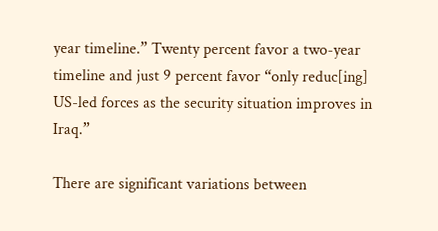year timeline.” Twenty percent favor a two-year timeline and just 9 percent favor “only reduc[ing] US-led forces as the security situation improves in Iraq.”

There are significant variations between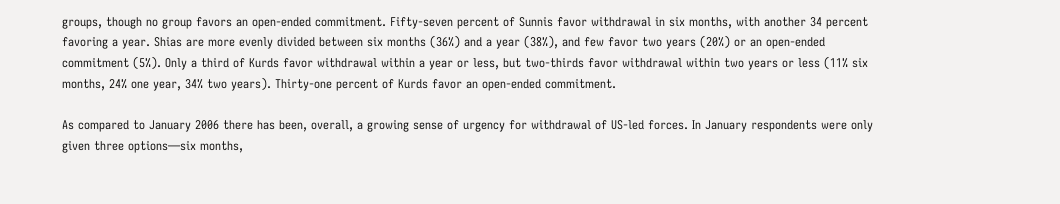groups, though no group favors an open-ended commitment. Fifty-seven percent of Sunnis favor withdrawal in six months, with another 34 percent favoring a year. Shias are more evenly divided between six months (36%) and a year (38%), and few favor two years (20%) or an open-ended commitment (5%). Only a third of Kurds favor withdrawal within a year or less, but two-thirds favor withdrawal within two years or less (11% six months, 24% one year, 34% two years). Thirty-one percent of Kurds favor an open-ended commitment.

As compared to January 2006 there has been, overall, a growing sense of urgency for withdrawal of US-led forces. In January respondents were only given three options—six months,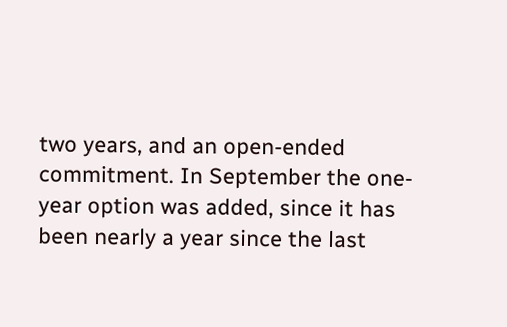two years, and an open-ended commitment. In September the one-year option was added, since it has been nearly a year since the last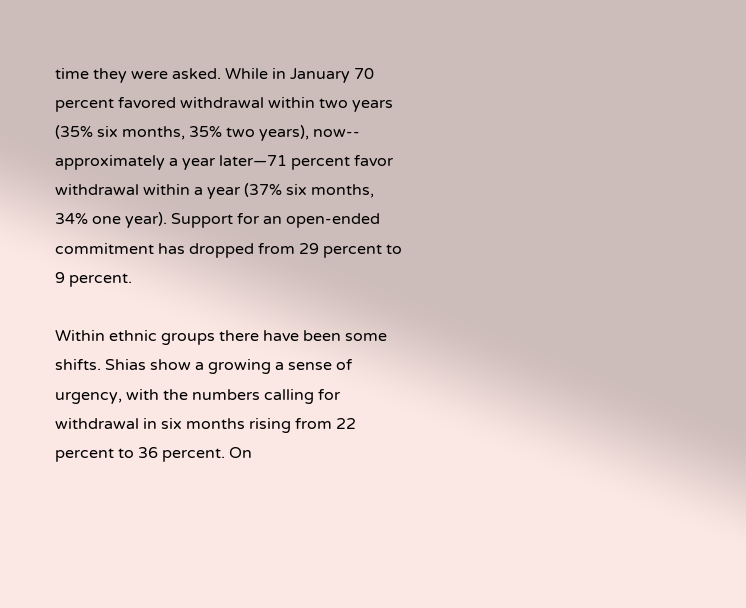time they were asked. While in January 70 percent favored withdrawal within two years (35% six months, 35% two years), now-- approximately a year later—71 percent favor withdrawal within a year (37% six months, 34% one year). Support for an open-ended commitment has dropped from 29 percent to 9 percent.

Within ethnic groups there have been some shifts. Shias show a growing a sense of urgency, with the numbers calling for withdrawal in six months rising from 22 percent to 36 percent. On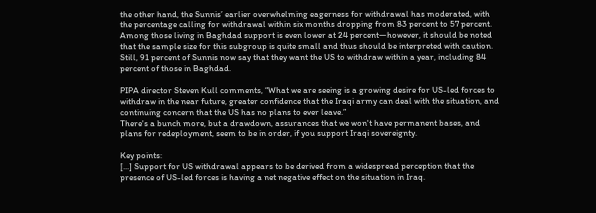the other hand, the Sunnis’ earlier overwhelming eagerness for withdrawal has moderated, with the percentage calling for withdrawal within six months dropping from 83 percent to 57 percent. Among those living in Baghdad support is even lower at 24 percent—however, it should be noted that the sample size for this subgroup is quite small and thus should be interpreted with caution. Still, 91 percent of Sunnis now say that they want the US to withdraw within a year, including 84 percent of those in Baghdad.

PIPA director Steven Kull comments, “What we are seeing is a growing desire for US-led forces to withdraw in the near future, greater confidence that the Iraqi army can deal with the situation, and continuing concern that the US has no plans to ever leave.”
There's a bunch more, but a drawdown, assurances that we won't have permanent bases, and plans for redeployment, seem to be in order, if you support Iraqi sovereignty.

Key points:
[...] Support for US withdrawal appears to be derived from a widespread perception that the presence of US-led forces is having a net negative effect on the situation in Iraq.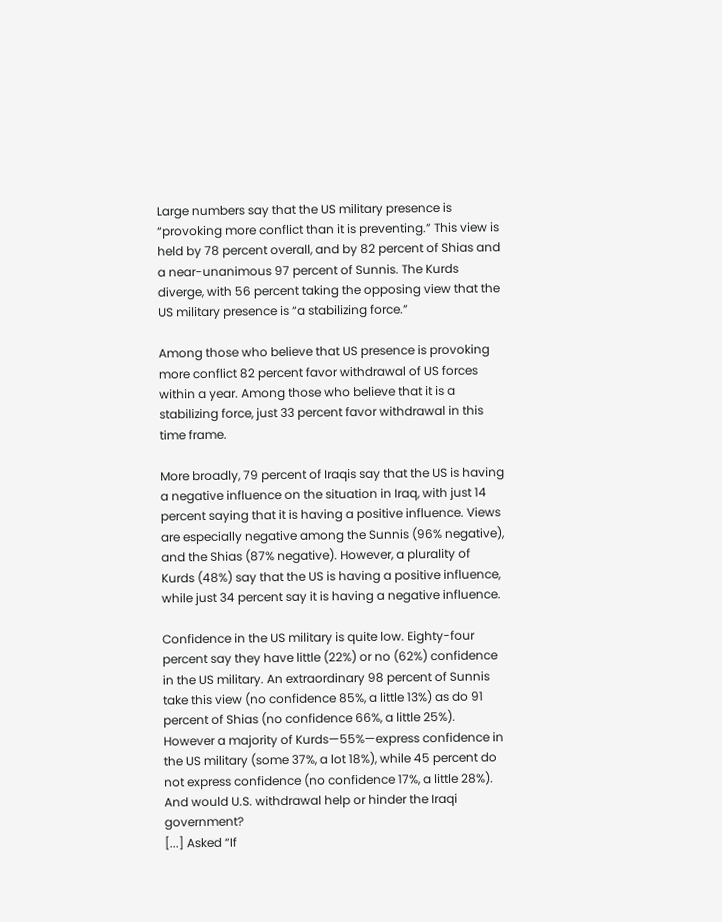Large numbers say that the US military presence is “provoking more conflict than it is preventing.” This view is held by 78 percent overall, and by 82 percent of Shias and a near-unanimous 97 percent of Sunnis. The Kurds diverge, with 56 percent taking the opposing view that the US military presence is “a stabilizing force.”

Among those who believe that US presence is provoking more conflict 82 percent favor withdrawal of US forces within a year. Among those who believe that it is a stabilizing force, just 33 percent favor withdrawal in this time frame.

More broadly, 79 percent of Iraqis say that the US is having a negative influence on the situation in Iraq, with just 14 percent saying that it is having a positive influence. Views are especially negative among the Sunnis (96% negative), and the Shias (87% negative). However, a plurality of Kurds (48%) say that the US is having a positive influence, while just 34 percent say it is having a negative influence.

Confidence in the US military is quite low. Eighty-four percent say they have little (22%) or no (62%) confidence in the US military. An extraordinary 98 percent of Sunnis take this view (no confidence 85%, a little 13%) as do 91 percent of Shias (no confidence 66%, a little 25%). However a majority of Kurds—55%—express confidence in the US military (some 37%, a lot 18%), while 45 percent do not express confidence (no confidence 17%, a little 28%).
And would U.S. withdrawal help or hinder the Iraqi government?
[...] Asked “If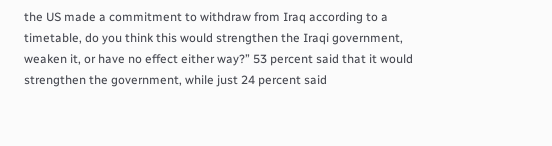the US made a commitment to withdraw from Iraq according to a timetable, do you think this would strengthen the Iraqi government, weaken it, or have no effect either way?” 53 percent said that it would strengthen the government, while just 24 percent said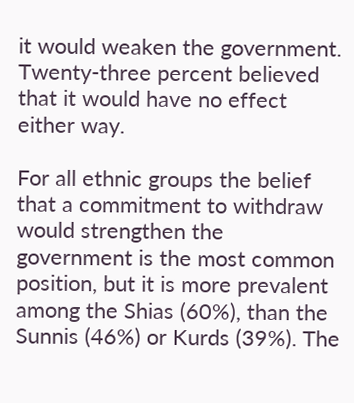it would weaken the government. Twenty-three percent believed that it would have no effect either way.

For all ethnic groups the belief that a commitment to withdraw would strengthen the government is the most common position, but it is more prevalent among the Shias (60%), than the Sunnis (46%) or Kurds (39%). The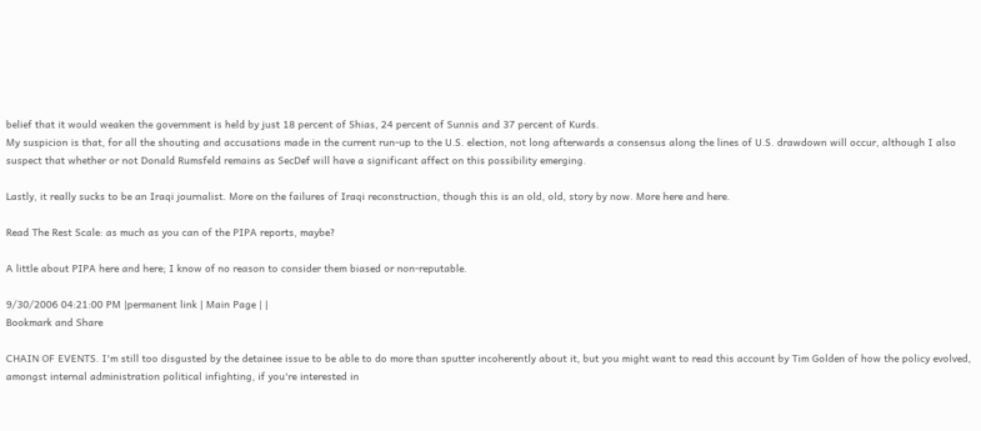belief that it would weaken the government is held by just 18 percent of Shias, 24 percent of Sunnis and 37 percent of Kurds.
My suspicion is that, for all the shouting and accusations made in the current run-up to the U.S. election, not long afterwards a consensus along the lines of U.S. drawdown will occur, although I also suspect that whether or not Donald Rumsfeld remains as SecDef will have a significant affect on this possibility emerging.

Lastly, it really sucks to be an Iraqi journalist. More on the failures of Iraqi reconstruction, though this is an old, old, story by now. More here and here.

Read The Rest Scale: as much as you can of the PIPA reports, maybe?

A little about PIPA here and here; I know of no reason to consider them biased or non-reputable.

9/30/2006 04:21:00 PM |permanent link | Main Page | |
Bookmark and Share

CHAIN OF EVENTS. I'm still too disgusted by the detainee issue to be able to do more than sputter incoherently about it, but you might want to read this account by Tim Golden of how the policy evolved, amongst internal administration political infighting, if you're interested in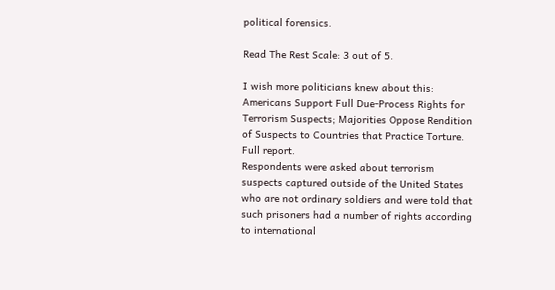political forensics.

Read The Rest Scale: 3 out of 5.

I wish more politicians knew about this: Americans Support Full Due-Process Rights for Terrorism Suspects; Majorities Oppose Rendition of Suspects to Countries that Practice Torture. Full report.
Respondents were asked about terrorism suspects captured outside of the United States who are not ordinary soldiers and were told that such prisoners had a number of rights according to international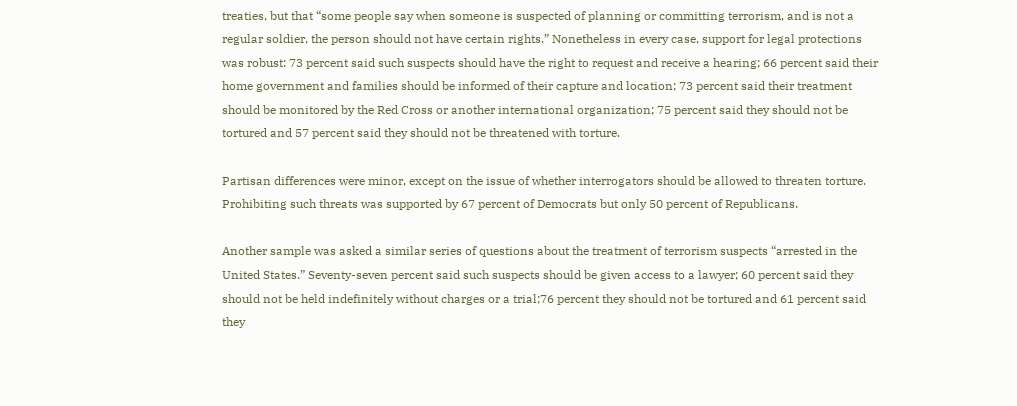treaties, but that “some people say when someone is suspected of planning or committing terrorism, and is not a regular soldier, the person should not have certain rights.” Nonetheless in every case, support for legal protections was robust: 73 percent said such suspects should have the right to request and receive a hearing; 66 percent said their home government and families should be informed of their capture and location; 73 percent said their treatment should be monitored by the Red Cross or another international organization; 75 percent said they should not be tortured and 57 percent said they should not be threatened with torture.

Partisan differences were minor, except on the issue of whether interrogators should be allowed to threaten torture. Prohibiting such threats was supported by 67 percent of Democrats but only 50 percent of Republicans.

Another sample was asked a similar series of questions about the treatment of terrorism suspects “arrested in the United States.” Seventy-seven percent said such suspects should be given access to a lawyer; 60 percent said they should not be held indefinitely without charges or a trial;76 percent they should not be tortured and 61 percent said they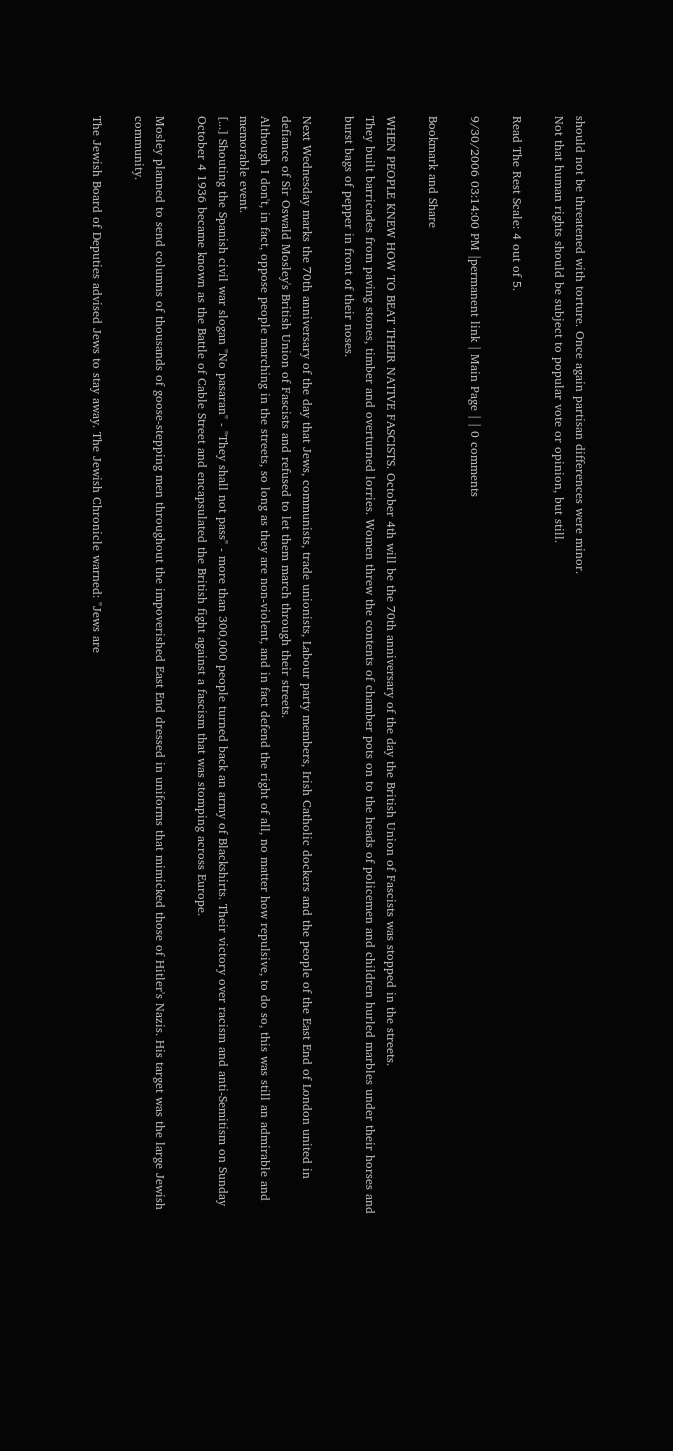should not be threatened with torture. Once again partisan differences were minor.
Not that human rights should be subject to popular vote or opinion, but still.

Read The Rest Scale: 4 out of 5.

9/30/2006 03:14:00 PM |permanent link | Main Page | | 0 comments

Bookmark and Share

WHEN PEOPLE KNEW HOW TO BEAT THEIR NATIVE FASCISTS. October 4th will be the 70th anniversary of the day the British Union of Fascists was stopped in the streets.
They built barricades from paving stones, timber and overturned lorries. Women threw the contents of chamber pots on to the heads of policemen and children hurled marbles under their horses and burst bags of pepper in front of their noses.

Next Wednesday marks the 70th anniversary of the day that Jews, communists, trade unionists, Labour party members, Irish Catholic dockers and the people of the East End of London united in defiance of Sir Oswald Mosley's British Union of Fascists and refused to let them march through their streets.
Although I don't, in fact, oppose people marching in the streets, so long as they are non-violent, and in fact defend the right of all, no matter how repulsive, to do so, this was still an admirable and memorable event.
[...] Shouting the Spanish civil war slogan "No pasaran" - "They shall not pass" - more than 300,000 people turned back an army of Blackshirts. Their victory over racism and anti-Semitism on Sunday October 4 1936 became known as the Battle of Cable Street and encapsulated the British fight against a fascism that was stomping across Europe.

Mosley planned to send columns of thousands of goose-stepping men throughout the impoverished East End dressed in uniforms that mimicked those of Hitler's Nazis. His target was the large Jewish community.

The Jewish Board of Deputies advised Jews to stay away. The Jewish Chronicle warned: "Jews are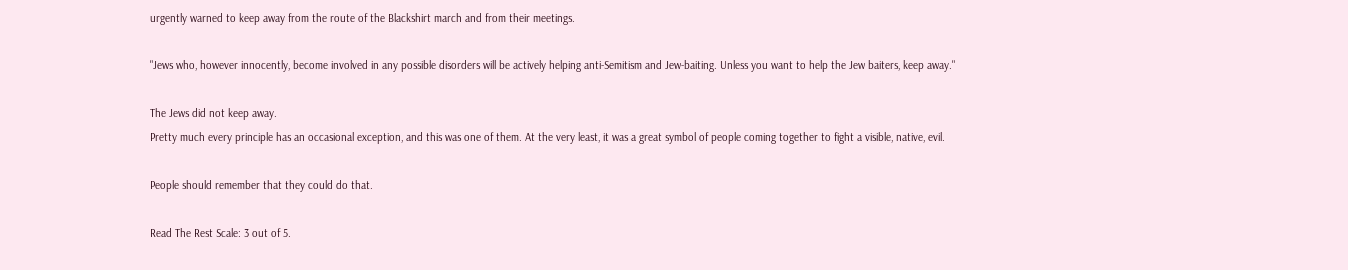urgently warned to keep away from the route of the Blackshirt march and from their meetings.

"Jews who, however innocently, become involved in any possible disorders will be actively helping anti-Semitism and Jew-baiting. Unless you want to help the Jew baiters, keep away."

The Jews did not keep away.
Pretty much every principle has an occasional exception, and this was one of them. At the very least, it was a great symbol of people coming together to fight a visible, native, evil.

People should remember that they could do that.

Read The Rest Scale: 3 out of 5.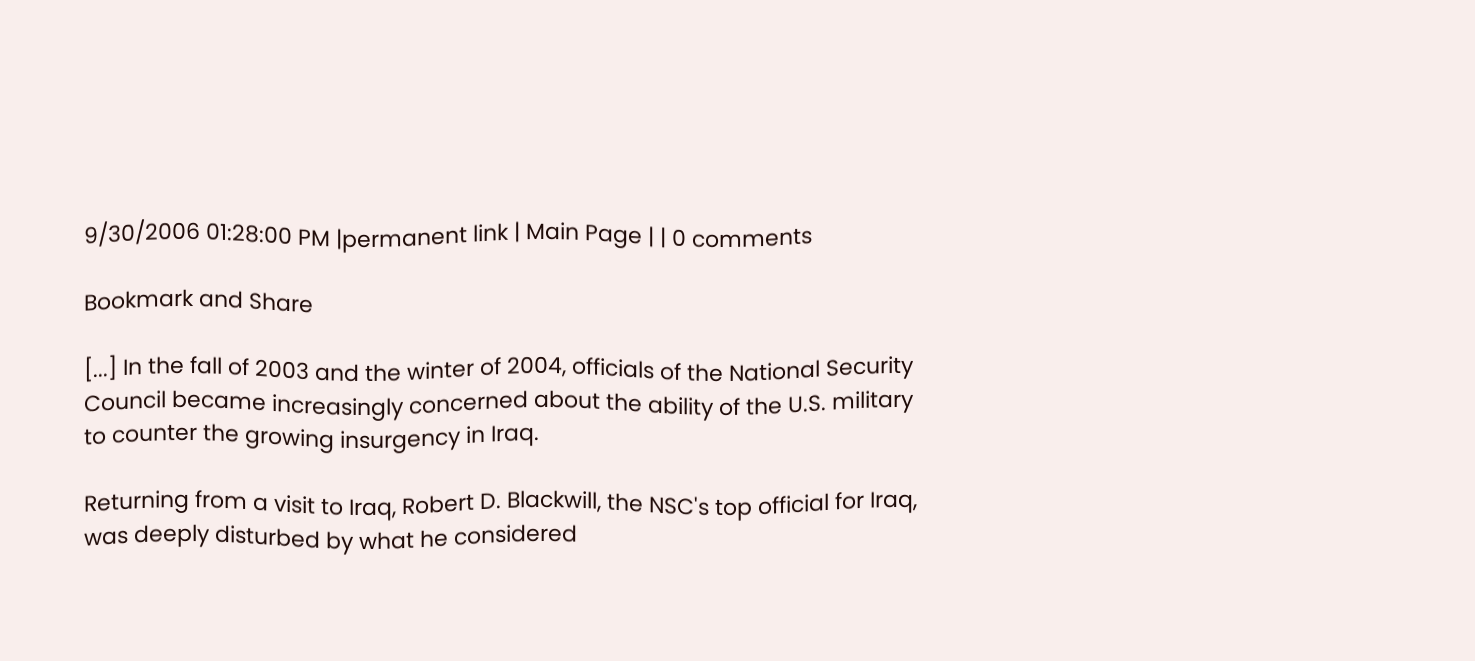9/30/2006 01:28:00 PM |permanent link | Main Page | | 0 comments

Bookmark and Share

[...] In the fall of 2003 and the winter of 2004, officials of the National Security Council became increasingly concerned about the ability of the U.S. military to counter the growing insurgency in Iraq.

Returning from a visit to Iraq, Robert D. Blackwill, the NSC's top official for Iraq, was deeply disturbed by what he considered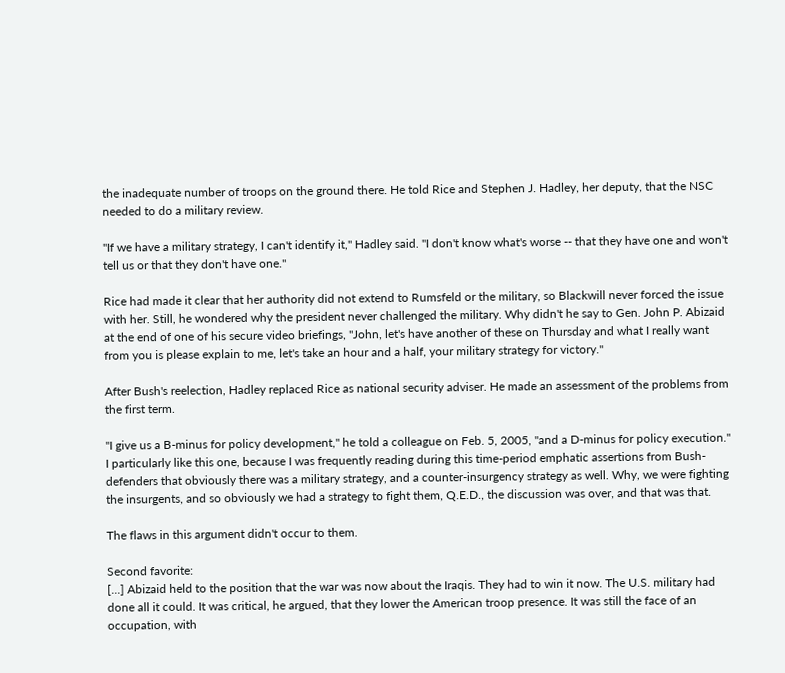the inadequate number of troops on the ground there. He told Rice and Stephen J. Hadley, her deputy, that the NSC needed to do a military review.

"If we have a military strategy, I can't identify it," Hadley said. "I don't know what's worse -- that they have one and won't tell us or that they don't have one."

Rice had made it clear that her authority did not extend to Rumsfeld or the military, so Blackwill never forced the issue with her. Still, he wondered why the president never challenged the military. Why didn't he say to Gen. John P. Abizaid at the end of one of his secure video briefings, "John, let's have another of these on Thursday and what I really want from you is please explain to me, let's take an hour and a half, your military strategy for victory."

After Bush's reelection, Hadley replaced Rice as national security adviser. He made an assessment of the problems from the first term.

"I give us a B-minus for policy development," he told a colleague on Feb. 5, 2005, "and a D-minus for policy execution."
I particularly like this one, because I was frequently reading during this time-period emphatic assertions from Bush-defenders that obviously there was a military strategy, and a counter-insurgency strategy as well. Why, we were fighting the insurgents, and so obviously we had a strategy to fight them, Q.E.D., the discussion was over, and that was that.

The flaws in this argument didn't occur to them.

Second favorite:
[...] Abizaid held to the position that the war was now about the Iraqis. They had to win it now. The U.S. military had done all it could. It was critical, he argued, that they lower the American troop presence. It was still the face of an occupation, with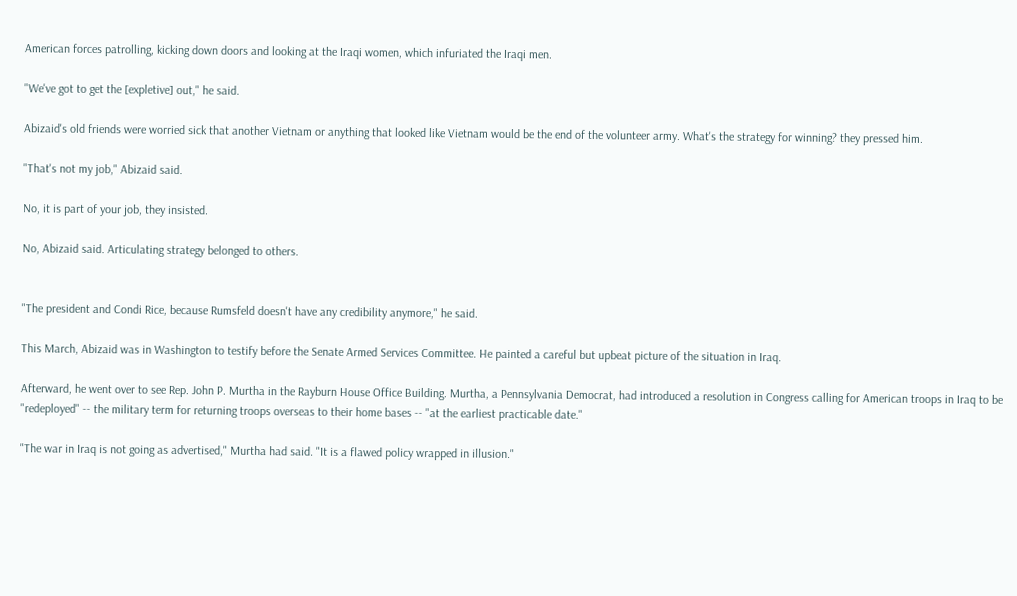American forces patrolling, kicking down doors and looking at the Iraqi women, which infuriated the Iraqi men.

"We've got to get the [expletive] out," he said.

Abizaid's old friends were worried sick that another Vietnam or anything that looked like Vietnam would be the end of the volunteer army. What's the strategy for winning? they pressed him.

"That's not my job," Abizaid said.

No, it is part of your job, they insisted.

No, Abizaid said. Articulating strategy belonged to others.


"The president and Condi Rice, because Rumsfeld doesn't have any credibility anymore," he said.

This March, Abizaid was in Washington to testify before the Senate Armed Services Committee. He painted a careful but upbeat picture of the situation in Iraq.

Afterward, he went over to see Rep. John P. Murtha in the Rayburn House Office Building. Murtha, a Pennsylvania Democrat, had introduced a resolution in Congress calling for American troops in Iraq to be "redeployed" -- the military term for returning troops overseas to their home bases -- "at the earliest practicable date."

"The war in Iraq is not going as advertised," Murtha had said. "It is a flawed policy wrapped in illusion."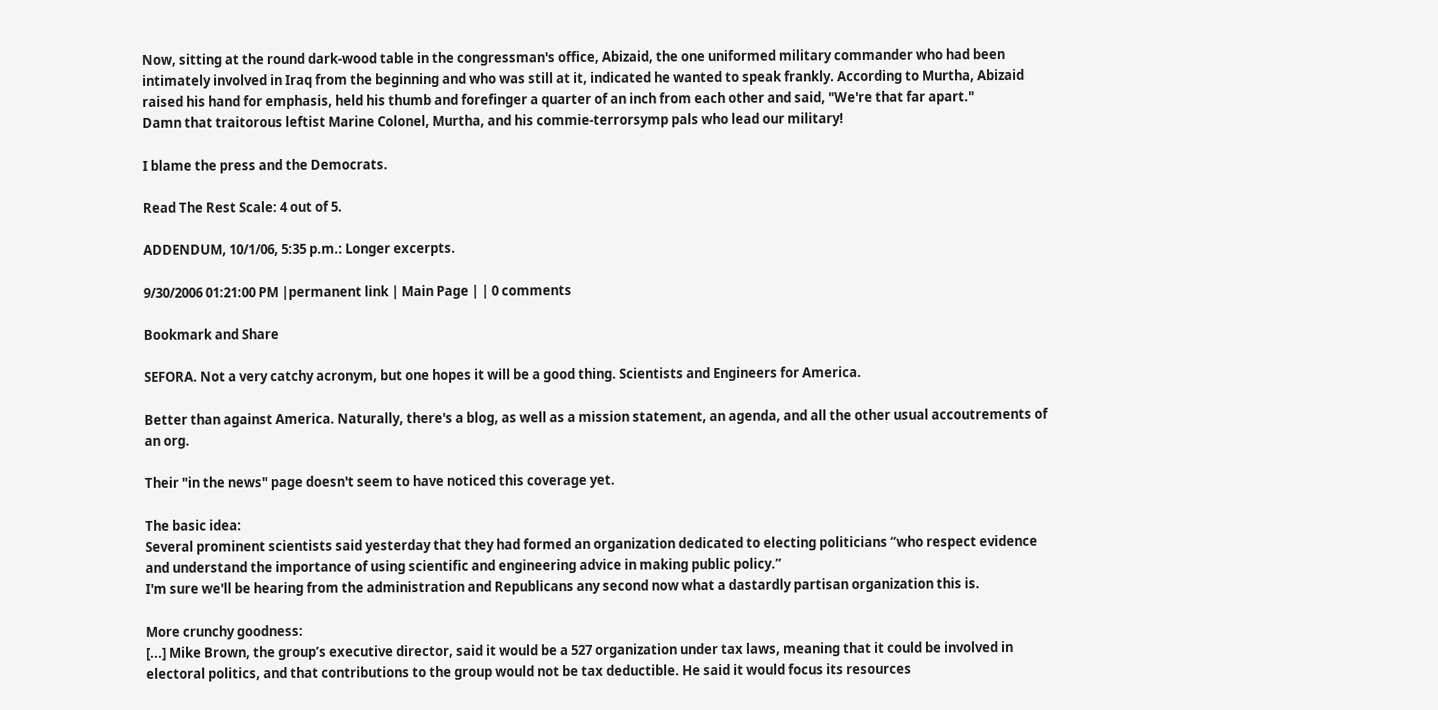Now, sitting at the round dark-wood table in the congressman's office, Abizaid, the one uniformed military commander who had been intimately involved in Iraq from the beginning and who was still at it, indicated he wanted to speak frankly. According to Murtha, Abizaid raised his hand for emphasis, held his thumb and forefinger a quarter of an inch from each other and said, "We're that far apart."
Damn that traitorous leftist Marine Colonel, Murtha, and his commie-terrorsymp pals who lead our military!

I blame the press and the Democrats.

Read The Rest Scale: 4 out of 5.

ADDENDUM, 10/1/06, 5:35 p.m.: Longer excerpts.

9/30/2006 01:21:00 PM |permanent link | Main Page | | 0 comments

Bookmark and Share

SEFORA. Not a very catchy acronym, but one hopes it will be a good thing. Scientists and Engineers for America.

Better than against America. Naturally, there's a blog, as well as a mission statement, an agenda, and all the other usual accoutrements of an org.

Their "in the news" page doesn't seem to have noticed this coverage yet.

The basic idea:
Several prominent scientists said yesterday that they had formed an organization dedicated to electing politicians “who respect evidence and understand the importance of using scientific and engineering advice in making public policy.”
I'm sure we'll be hearing from the administration and Republicans any second now what a dastardly partisan organization this is.

More crunchy goodness:
[...] Mike Brown, the group’s executive director, said it would be a 527 organization under tax laws, meaning that it could be involved in electoral politics, and that contributions to the group would not be tax deductible. He said it would focus its resources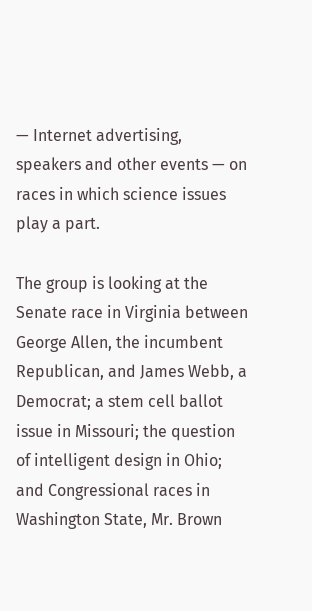— Internet advertising, speakers and other events — on races in which science issues play a part.

The group is looking at the Senate race in Virginia between George Allen, the incumbent Republican, and James Webb, a Democrat; a stem cell ballot issue in Missouri; the question of intelligent design in Ohio; and Congressional races in Washington State, Mr. Brown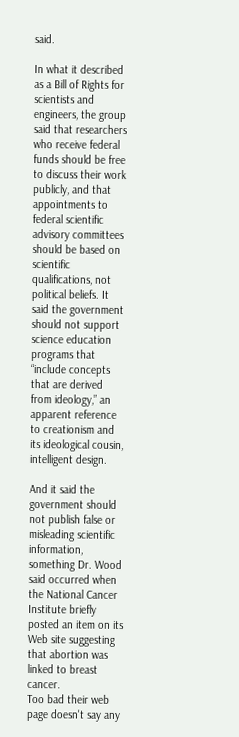said.

In what it described as a Bill of Rights for scientists and engineers, the group said that researchers who receive federal funds should be free to discuss their work publicly, and that appointments to federal scientific advisory committees should be based on scientific qualifications, not political beliefs. It said the government should not support science education programs that “include concepts that are derived from ideology,” an apparent reference to creationism and its ideological cousin, intelligent design.

And it said the government should not publish false or misleading scientific information, something Dr. Wood said occurred when the National Cancer Institute briefly posted an item on its Web site suggesting that abortion was linked to breast cancer.
Too bad their web page doesn't say any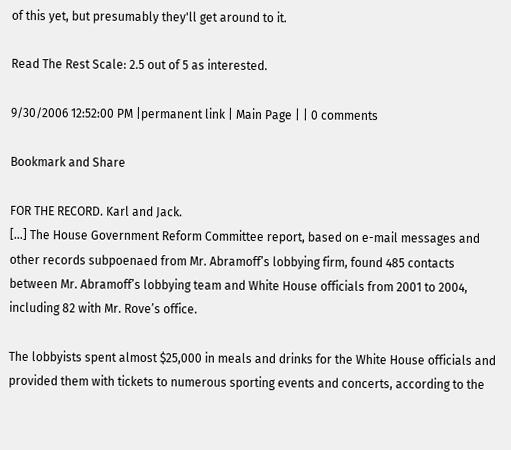of this yet, but presumably they'll get around to it.

Read The Rest Scale: 2.5 out of 5 as interested.

9/30/2006 12:52:00 PM |permanent link | Main Page | | 0 comments

Bookmark and Share

FOR THE RECORD. Karl and Jack.
[...] The House Government Reform Committee report, based on e-mail messages and other records subpoenaed from Mr. Abramoff’s lobbying firm, found 485 contacts between Mr. Abramoff’s lobbying team and White House officials from 2001 to 2004, including 82 with Mr. Rove’s office.

The lobbyists spent almost $25,000 in meals and drinks for the White House officials and provided them with tickets to numerous sporting events and concerts, according to the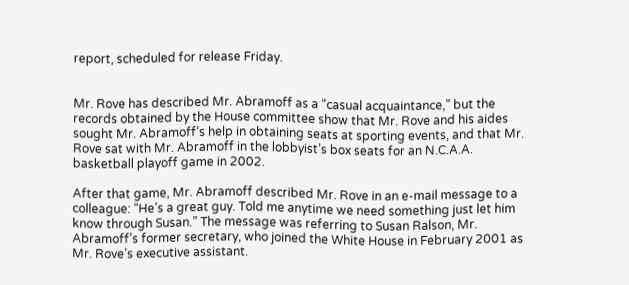report, scheduled for release Friday.


Mr. Rove has described Mr. Abramoff as a “casual acquaintance,” but the records obtained by the House committee show that Mr. Rove and his aides sought Mr. Abramoff’s help in obtaining seats at sporting events, and that Mr. Rove sat with Mr. Abramoff in the lobbyist’s box seats for an N.C.A.A. basketball playoff game in 2002.

After that game, Mr. Abramoff described Mr. Rove in an e-mail message to a colleague: “He’s a great guy. Told me anytime we need something just let him know through Susan.” The message was referring to Susan Ralson, Mr. Abramoff’s former secretary, who joined the White House in February 2001 as Mr. Rove’s executive assistant.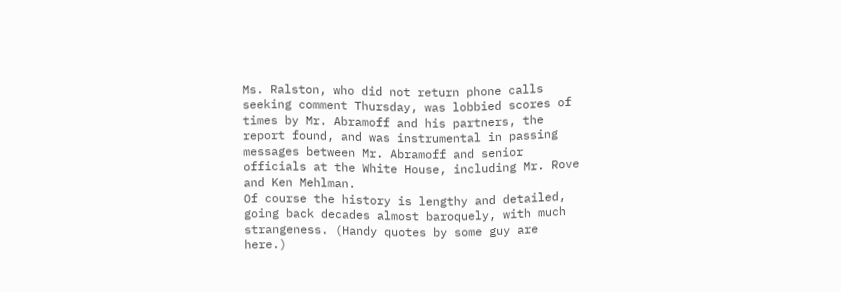Ms. Ralston, who did not return phone calls seeking comment Thursday, was lobbied scores of times by Mr. Abramoff and his partners, the report found, and was instrumental in passing messages between Mr. Abramoff and senior officials at the White House, including Mr. Rove and Ken Mehlman.
Of course the history is lengthy and detailed, going back decades almost baroquely, with much strangeness. (Handy quotes by some guy are here.)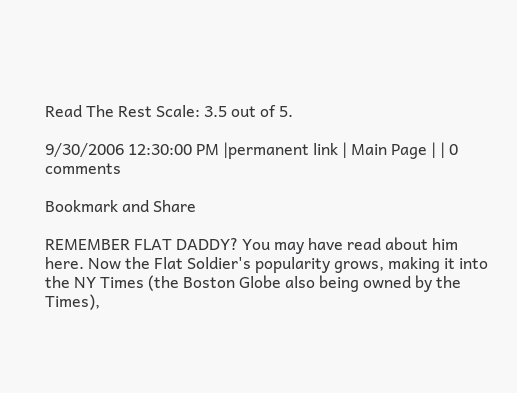Read The Rest Scale: 3.5 out of 5.

9/30/2006 12:30:00 PM |permanent link | Main Page | | 0 comments

Bookmark and Share

REMEMBER FLAT DADDY? You may have read about him here. Now the Flat Soldier's popularity grows, making it into the NY Times (the Boston Globe also being owned by the Times),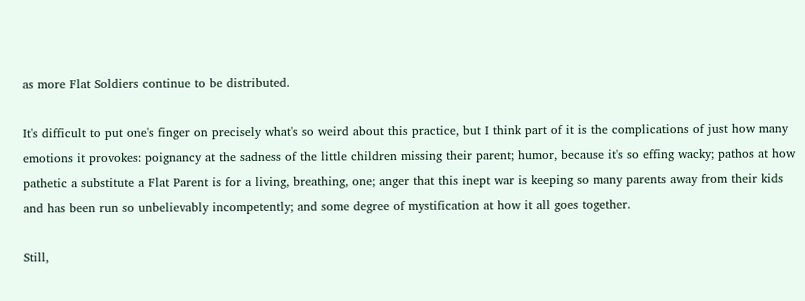as more Flat Soldiers continue to be distributed.

It's difficult to put one's finger on precisely what's so weird about this practice, but I think part of it is the complications of just how many emotions it provokes: poignancy at the sadness of the little children missing their parent; humor, because it's so effing wacky; pathos at how pathetic a substitute a Flat Parent is for a living, breathing, one; anger that this inept war is keeping so many parents away from their kids and has been run so unbelievably incompetently; and some degree of mystification at how it all goes together.

Still,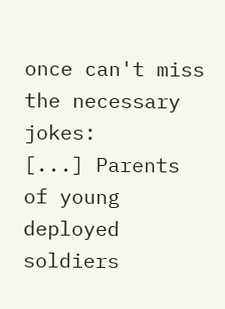once can't miss the necessary jokes:
[...] Parents of young deployed soldiers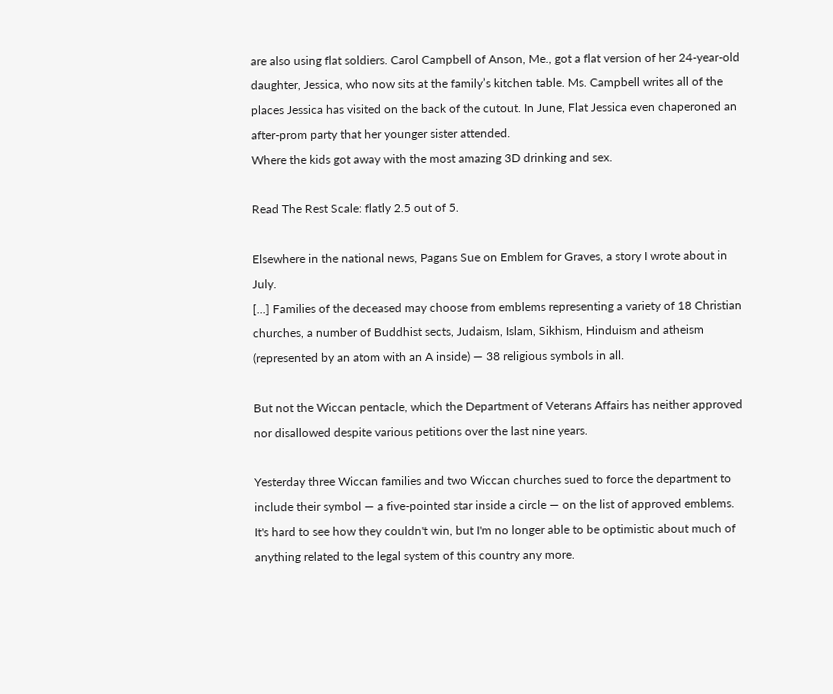are also using flat soldiers. Carol Campbell of Anson, Me., got a flat version of her 24-year-old daughter, Jessica, who now sits at the family’s kitchen table. Ms. Campbell writes all of the places Jessica has visited on the back of the cutout. In June, Flat Jessica even chaperoned an after-prom party that her younger sister attended.
Where the kids got away with the most amazing 3D drinking and sex.

Read The Rest Scale: flatly 2.5 out of 5.

Elsewhere in the national news, Pagans Sue on Emblem for Graves, a story I wrote about in July.
[...] Families of the deceased may choose from emblems representing a variety of 18 Christian churches, a number of Buddhist sects, Judaism, Islam, Sikhism, Hinduism and atheism (represented by an atom with an A inside) — 38 religious symbols in all.

But not the Wiccan pentacle, which the Department of Veterans Affairs has neither approved nor disallowed despite various petitions over the last nine years.

Yesterday three Wiccan families and two Wiccan churches sued to force the department to include their symbol — a five-pointed star inside a circle — on the list of approved emblems.
It's hard to see how they couldn't win, but I'm no longer able to be optimistic about much of anything related to the legal system of this country any more.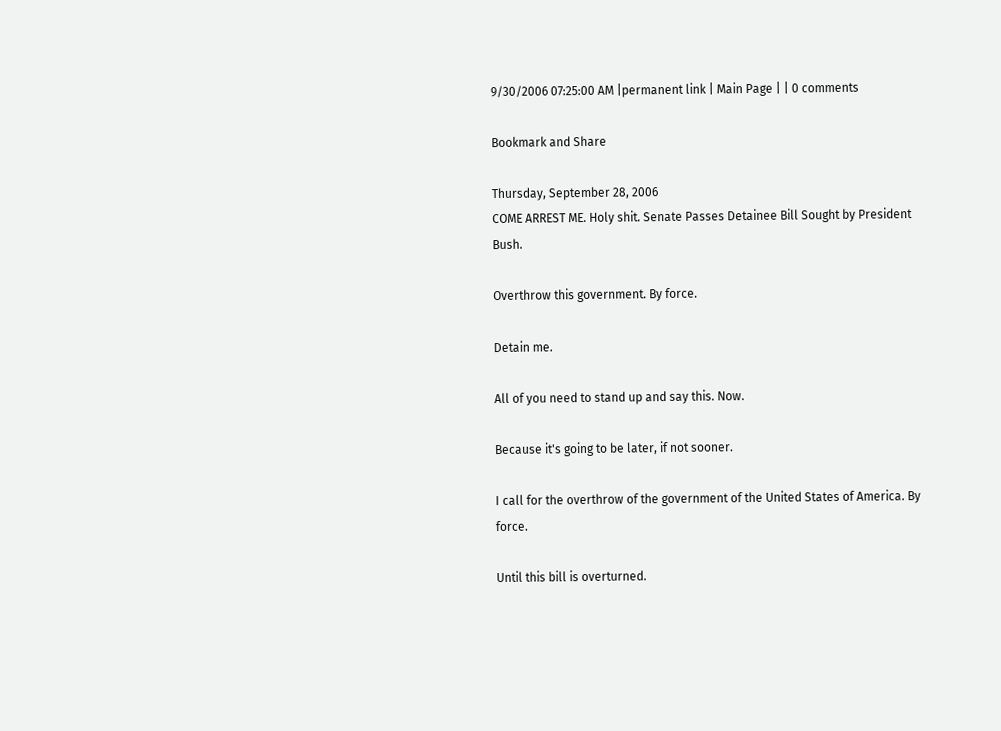9/30/2006 07:25:00 AM |permanent link | Main Page | | 0 comments

Bookmark and Share

Thursday, September 28, 2006
COME ARREST ME. Holy shit. Senate Passes Detainee Bill Sought by President Bush.

Overthrow this government. By force.

Detain me.

All of you need to stand up and say this. Now.

Because it's going to be later, if not sooner.

I call for the overthrow of the government of the United States of America. By force.

Until this bill is overturned.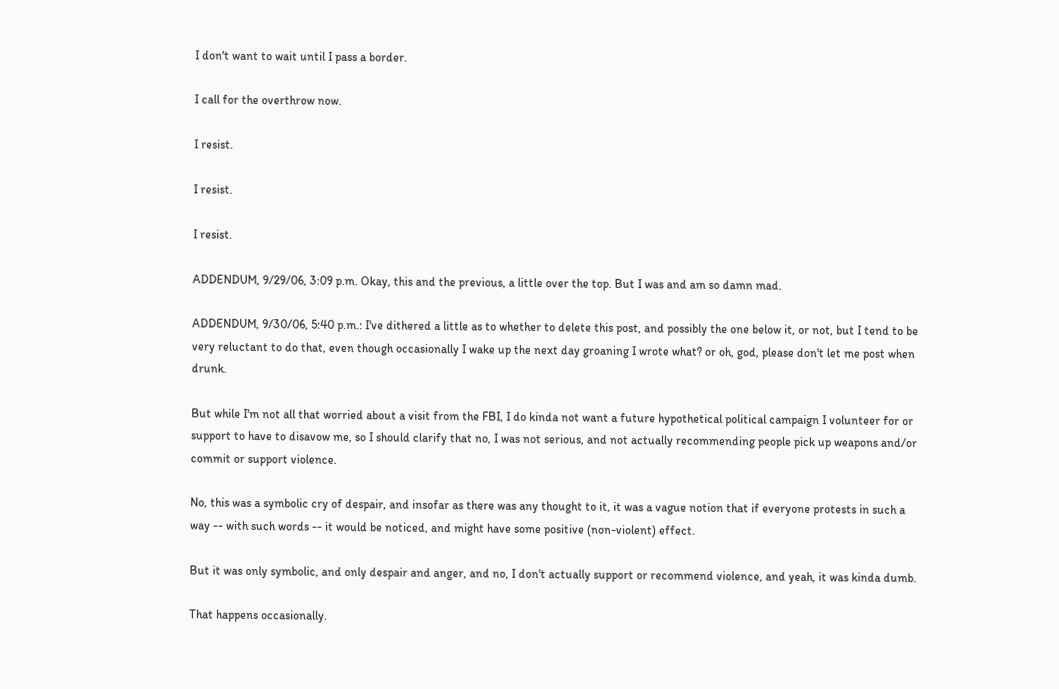I don't want to wait until I pass a border.

I call for the overthrow now.

I resist.

I resist.

I resist.

ADDENDUM, 9/29/06, 3:09 p.m. Okay, this and the previous, a little over the top. But I was and am so damn mad.

ADDENDUM, 9/30/06, 5:40 p.m.: I've dithered a little as to whether to delete this post, and possibly the one below it, or not, but I tend to be very reluctant to do that, even though occasionally I wake up the next day groaning I wrote what? or oh, god, please don't let me post when drunk.

But while I'm not all that worried about a visit from the FBI, I do kinda not want a future hypothetical political campaign I volunteer for or support to have to disavow me, so I should clarify that no, I was not serious, and not actually recommending people pick up weapons and/or commit or support violence.

No, this was a symbolic cry of despair, and insofar as there was any thought to it, it was a vague notion that if everyone protests in such a way -- with such words -- it would be noticed, and might have some positive (non-violent) effect.

But it was only symbolic, and only despair and anger, and no, I don't actually support or recommend violence, and yeah, it was kinda dumb.

That happens occasionally.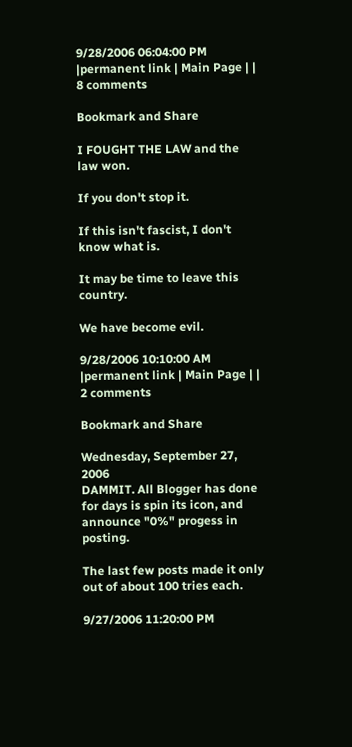9/28/2006 06:04:00 PM |permanent link | Main Page | | 8 comments

Bookmark and Share

I FOUGHT THE LAW and the law won.

If you don't stop it.

If this isn't fascist, I don't know what is.

It may be time to leave this country.

We have become evil.

9/28/2006 10:10:00 AM |permanent link | Main Page | | 2 comments

Bookmark and Share

Wednesday, September 27, 2006
DAMMIT. All Blogger has done for days is spin its icon, and announce "0%" progess in posting.

The last few posts made it only out of about 100 tries each.

9/27/2006 11:20:00 PM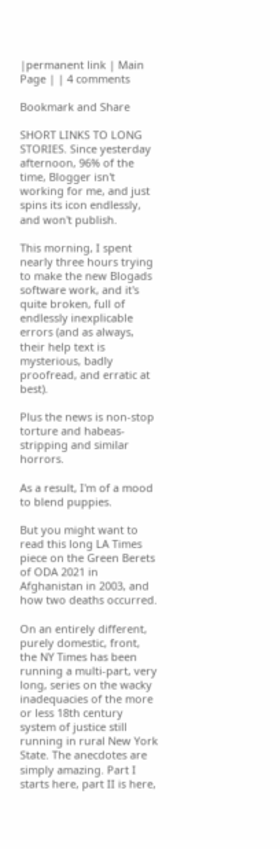|permanent link | Main Page | | 4 comments

Bookmark and Share

SHORT LINKS TO LONG STORIES. Since yesterday afternoon, 96% of the time, Blogger isn't working for me, and just spins its icon endlessly, and won't publish.

This morning, I spent nearly three hours trying to make the new Blogads software work, and it's quite broken, full of endlessly inexplicable errors (and as always, their help text is mysterious, badly proofread, and erratic at best).

Plus the news is non-stop torture and habeas-stripping and similar horrors.

As a result, I'm of a mood to blend puppies.

But you might want to read this long LA Times piece on the Green Berets of ODA 2021 in Afghanistan in 2003, and how two deaths occurred.

On an entirely different, purely domestic, front, the NY Times has been running a multi-part, very long, series on the wacky inadequacies of the more or less 18th century system of justice still running in rural New York State. The anecdotes are simply amazing. Part I starts here, part II is here,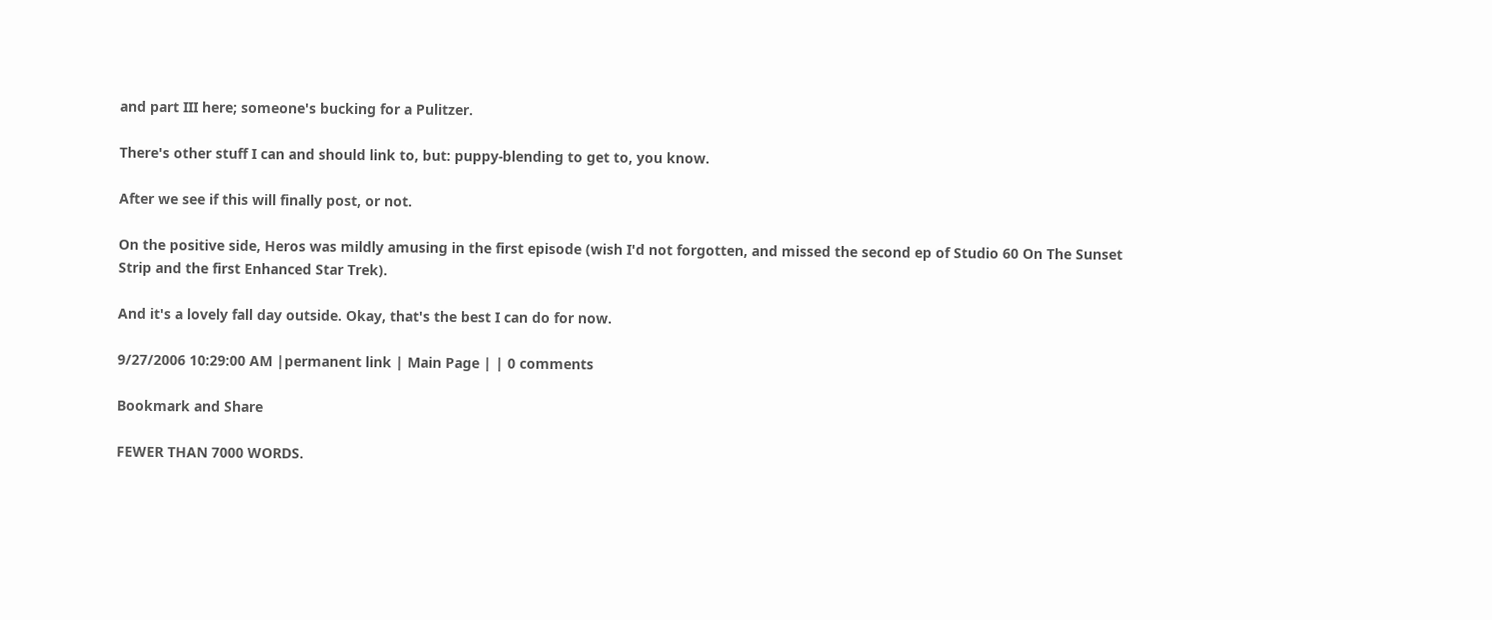and part III here; someone's bucking for a Pulitzer.

There's other stuff I can and should link to, but: puppy-blending to get to, you know.

After we see if this will finally post, or not.

On the positive side, Heros was mildly amusing in the first episode (wish I'd not forgotten, and missed the second ep of Studio 60 On The Sunset Strip and the first Enhanced Star Trek).

And it's a lovely fall day outside. Okay, that's the best I can do for now.

9/27/2006 10:29:00 AM |permanent link | Main Page | | 0 comments

Bookmark and Share

FEWER THAN 7000 WORDS.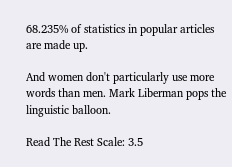68.235% of statistics in popular articles are made up.

And women don't particularly use more words than men. Mark Liberman pops the linguistic balloon.

Read The Rest Scale: 3.5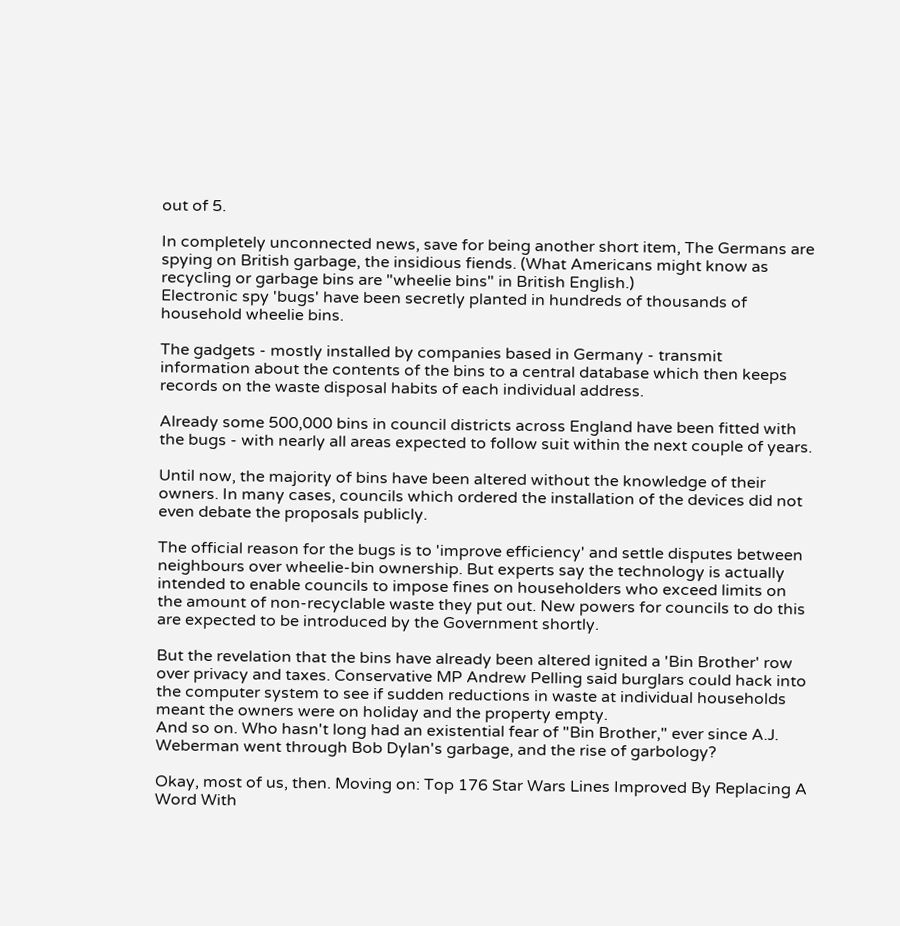out of 5.

In completely unconnected news, save for being another short item, The Germans are spying on British garbage, the insidious fiends. (What Americans might know as recycling or garbage bins are "wheelie bins" in British English.)
Electronic spy 'bugs' have been secretly planted in hundreds of thousands of household wheelie bins.

The gadgets - mostly installed by companies based in Germany - transmit information about the contents of the bins to a central database which then keeps records on the waste disposal habits of each individual address.

Already some 500,000 bins in council districts across England have been fitted with the bugs - with nearly all areas expected to follow suit within the next couple of years.

Until now, the majority of bins have been altered without the knowledge of their owners. In many cases, councils which ordered the installation of the devices did not even debate the proposals publicly.

The official reason for the bugs is to 'improve efficiency' and settle disputes between neighbours over wheelie-bin ownership. But experts say the technology is actually intended to enable councils to impose fines on householders who exceed limits on the amount of non-recyclable waste they put out. New powers for councils to do this are expected to be introduced by the Government shortly.

But the revelation that the bins have already been altered ignited a 'Bin Brother' row over privacy and taxes. Conservative MP Andrew Pelling said burglars could hack into the computer system to see if sudden reductions in waste at individual households meant the owners were on holiday and the property empty.
And so on. Who hasn't long had an existential fear of "Bin Brother," ever since A.J. Weberman went through Bob Dylan's garbage, and the rise of garbology?

Okay, most of us, then. Moving on: Top 176 Star Wars Lines Improved By Replacing A Word With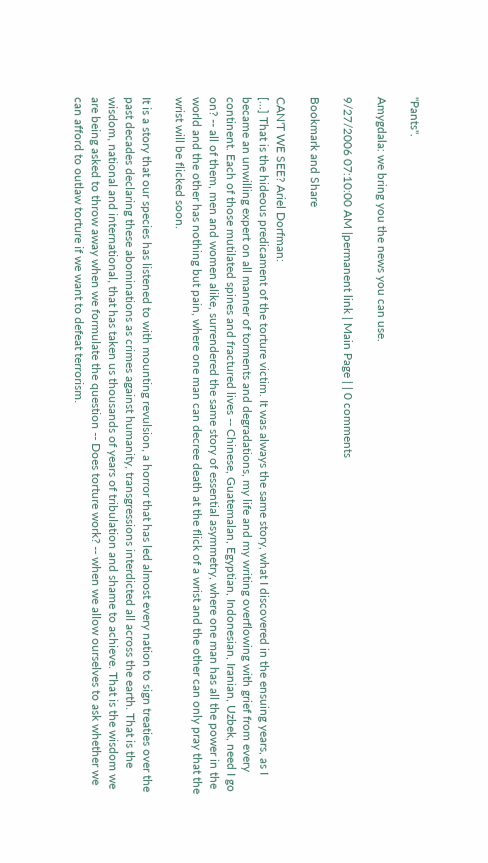"Pants".

Amygdala: we bring you the news you can use.

9/27/2006 07:10:00 AM |permanent link | Main Page | | 0 comments

Bookmark and Share

CAN'T WE SEE? Ariel Dorfman:
[...] That is the hideous predicament of the torture victim. It was always the same story, what I discovered in the ensuing years, as I became an unwilling expert on all manner of torments and degradations, my life and my writing overflowing with grief from every continent. Each of those mutilated spines and fractured lives -- Chinese, Guatemalan, Egyptian, Indonesian, Iranian, Uzbek, need I go on? -- all of them, men and women alike, surrendered the same story of essential asymmetry, where one man has all the power in the world and the other has nothing but pain, where one man can decree death at the flick of a wrist and the other can only pray that the wrist will be flicked soon.

It is a story that our species has listened to with mounting revulsion, a horror that has led almost every nation to sign treaties over the past decades declaring these abominations as crimes against humanity, transgressions interdicted all across the earth. That is the wisdom, national and international, that has taken us thousands of years of tribulation and shame to achieve. That is the wisdom we are being asked to throw away when we formulate the question -- Does torture work? -- when we allow ourselves to ask whether we can afford to outlaw torture if we want to defeat terrorism.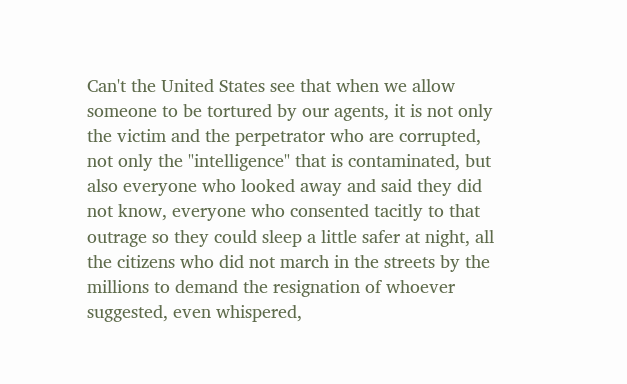Can't the United States see that when we allow someone to be tortured by our agents, it is not only the victim and the perpetrator who are corrupted, not only the "intelligence" that is contaminated, but also everyone who looked away and said they did not know, everyone who consented tacitly to that outrage so they could sleep a little safer at night, all the citizens who did not march in the streets by the millions to demand the resignation of whoever suggested, even whispered,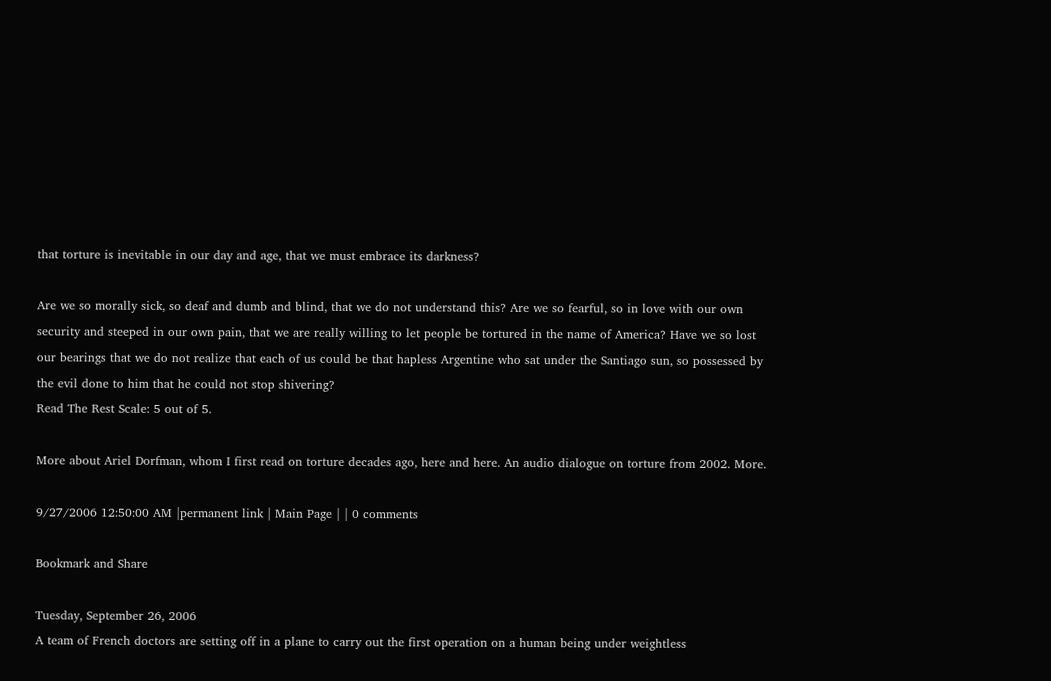that torture is inevitable in our day and age, that we must embrace its darkness?

Are we so morally sick, so deaf and dumb and blind, that we do not understand this? Are we so fearful, so in love with our own security and steeped in our own pain, that we are really willing to let people be tortured in the name of America? Have we so lost our bearings that we do not realize that each of us could be that hapless Argentine who sat under the Santiago sun, so possessed by the evil done to him that he could not stop shivering?
Read The Rest Scale: 5 out of 5.

More about Ariel Dorfman, whom I first read on torture decades ago, here and here. An audio dialogue on torture from 2002. More.

9/27/2006 12:50:00 AM |permanent link | Main Page | | 0 comments

Bookmark and Share

Tuesday, September 26, 2006
A team of French doctors are setting off in a plane to carry out the first operation on a human being under weightless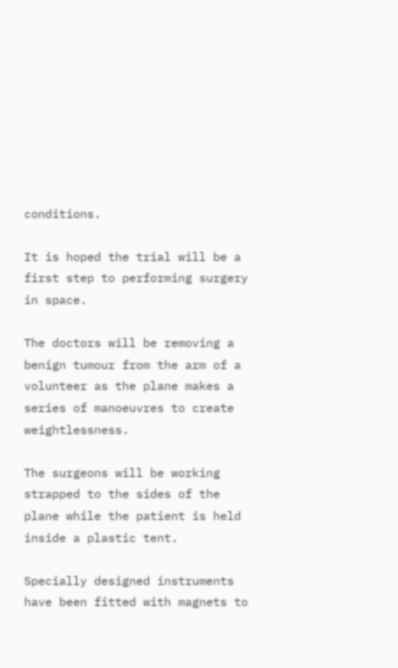conditions.

It is hoped the trial will be a first step to performing surgery in space.

The doctors will be removing a benign tumour from the arm of a volunteer as the plane makes a series of manoeuvres to create weightlessness.

The surgeons will be working strapped to the sides of the plane while the patient is held inside a plastic tent.

Specially designed instruments have been fitted with magnets to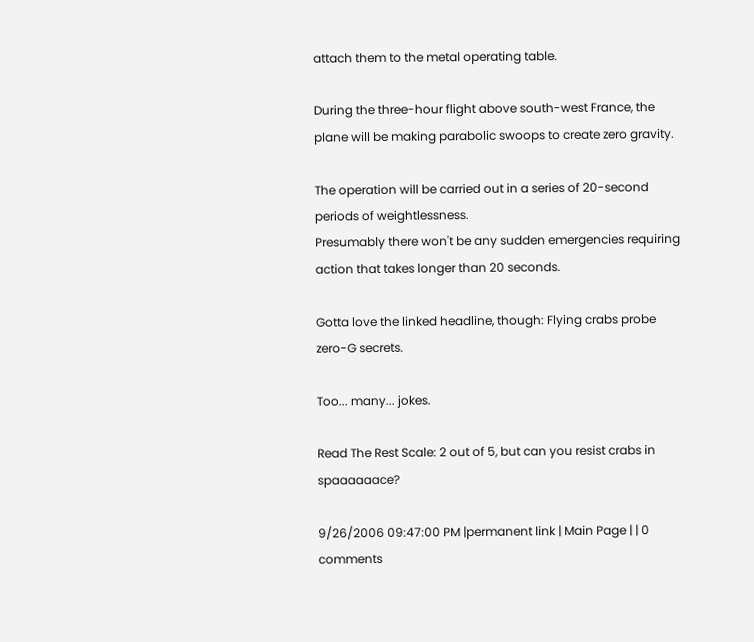attach them to the metal operating table.

During the three-hour flight above south-west France, the plane will be making parabolic swoops to create zero gravity.

The operation will be carried out in a series of 20-second periods of weightlessness.
Presumably there won't be any sudden emergencies requiring action that takes longer than 20 seconds.

Gotta love the linked headline, though: Flying crabs probe zero-G secrets.

Too... many... jokes.

Read The Rest Scale: 2 out of 5, but can you resist crabs in spaaaaaace?

9/26/2006 09:47:00 PM |permanent link | Main Page | | 0 comments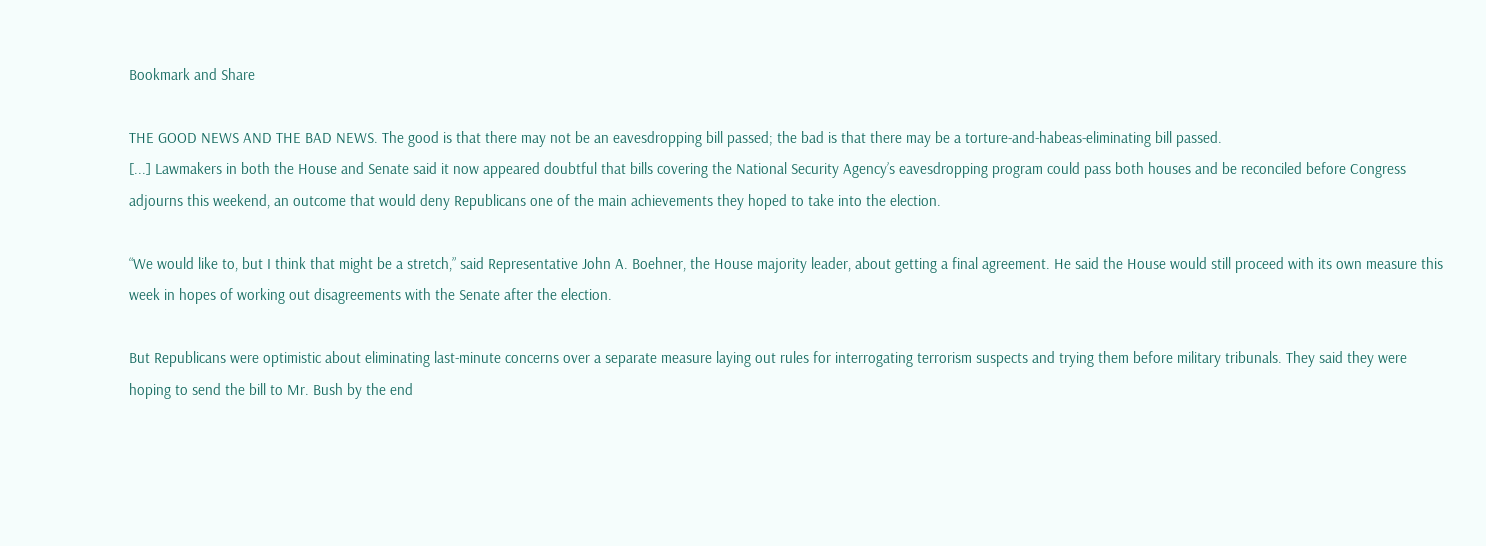Bookmark and Share

THE GOOD NEWS AND THE BAD NEWS. The good is that there may not be an eavesdropping bill passed; the bad is that there may be a torture-and-habeas-eliminating bill passed.
[...] Lawmakers in both the House and Senate said it now appeared doubtful that bills covering the National Security Agency’s eavesdropping program could pass both houses and be reconciled before Congress adjourns this weekend, an outcome that would deny Republicans one of the main achievements they hoped to take into the election.

“We would like to, but I think that might be a stretch,” said Representative John A. Boehner, the House majority leader, about getting a final agreement. He said the House would still proceed with its own measure this week in hopes of working out disagreements with the Senate after the election.

But Republicans were optimistic about eliminating last-minute concerns over a separate measure laying out rules for interrogating terrorism suspects and trying them before military tribunals. They said they were hoping to send the bill to Mr. Bush by the end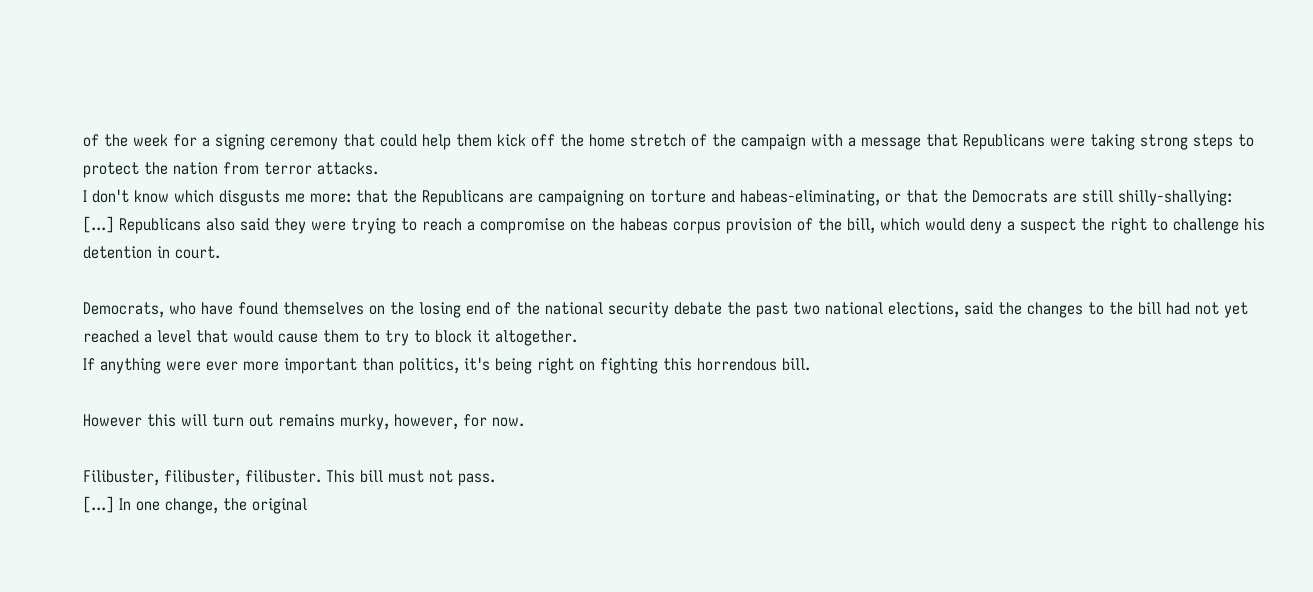of the week for a signing ceremony that could help them kick off the home stretch of the campaign with a message that Republicans were taking strong steps to protect the nation from terror attacks.
I don't know which disgusts me more: that the Republicans are campaigning on torture and habeas-eliminating, or that the Democrats are still shilly-shallying:
[...] Republicans also said they were trying to reach a compromise on the habeas corpus provision of the bill, which would deny a suspect the right to challenge his detention in court.

Democrats, who have found themselves on the losing end of the national security debate the past two national elections, said the changes to the bill had not yet reached a level that would cause them to try to block it altogether.
If anything were ever more important than politics, it's being right on fighting this horrendous bill.

However this will turn out remains murky, however, for now.

Filibuster, filibuster, filibuster. This bill must not pass.
[...] In one change, the original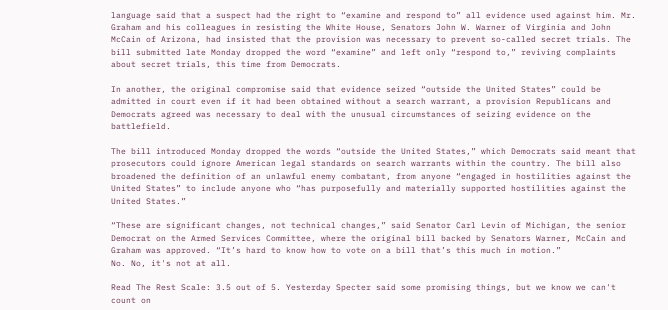language said that a suspect had the right to “examine and respond to” all evidence used against him. Mr. Graham and his colleagues in resisting the White House, Senators John W. Warner of Virginia and John McCain of Arizona, had insisted that the provision was necessary to prevent so-called secret trials. The bill submitted late Monday dropped the word “examine” and left only “respond to,” reviving complaints about secret trials, this time from Democrats.

In another, the original compromise said that evidence seized “outside the United States” could be admitted in court even if it had been obtained without a search warrant, a provision Republicans and Democrats agreed was necessary to deal with the unusual circumstances of seizing evidence on the battlefield.

The bill introduced Monday dropped the words “outside the United States,” which Democrats said meant that prosecutors could ignore American legal standards on search warrants within the country. The bill also broadened the definition of an unlawful enemy combatant, from anyone “engaged in hostilities against the United States” to include anyone who “has purposefully and materially supported hostilities against the United States.”

“These are significant changes, not technical changes,” said Senator Carl Levin of Michigan, the senior Democrat on the Armed Services Committee, where the original bill backed by Senators Warner, McCain and Graham was approved. “It’s hard to know how to vote on a bill that’s this much in motion.”
No. No, it's not at all.

Read The Rest Scale: 3.5 out of 5. Yesterday Specter said some promising things, but we know we can't count on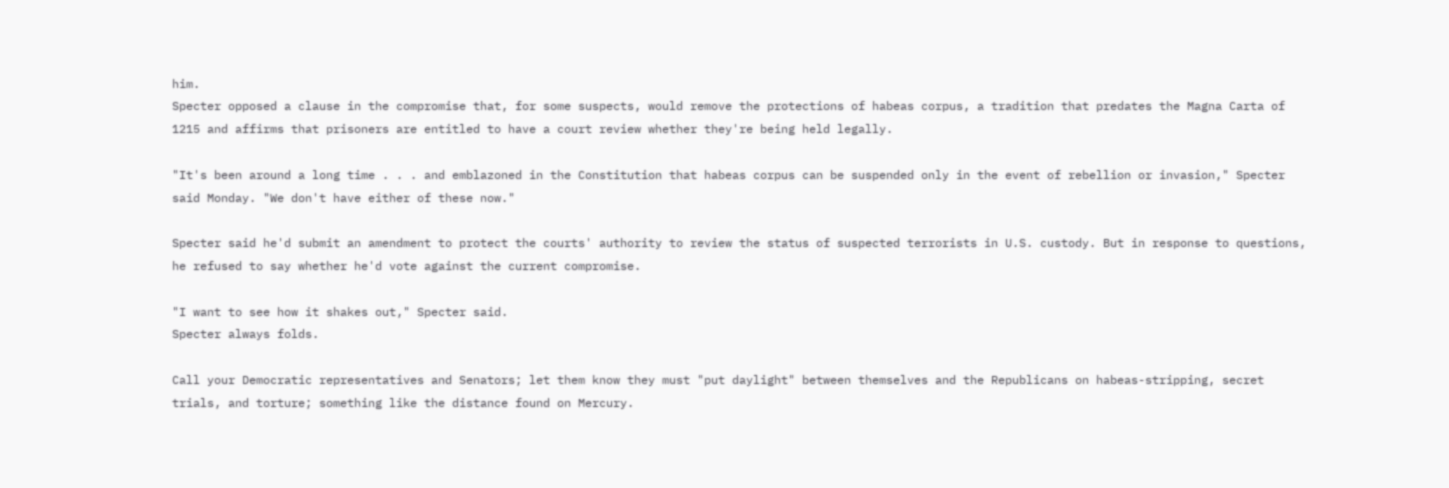him.
Specter opposed a clause in the compromise that, for some suspects, would remove the protections of habeas corpus, a tradition that predates the Magna Carta of 1215 and affirms that prisoners are entitled to have a court review whether they're being held legally.

"It's been around a long time . . . and emblazoned in the Constitution that habeas corpus can be suspended only in the event of rebellion or invasion," Specter said Monday. "We don't have either of these now."

Specter said he'd submit an amendment to protect the courts' authority to review the status of suspected terrorists in U.S. custody. But in response to questions, he refused to say whether he'd vote against the current compromise.

"I want to see how it shakes out," Specter said.
Specter always folds.

Call your Democratic representatives and Senators; let them know they must "put daylight" between themselves and the Republicans on habeas-stripping, secret trials, and torture; something like the distance found on Mercury.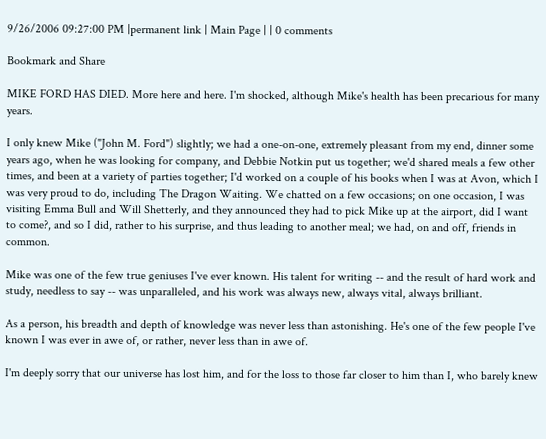9/26/2006 09:27:00 PM |permanent link | Main Page | | 0 comments

Bookmark and Share

MIKE FORD HAS DIED. More here and here. I'm shocked, although Mike's health has been precarious for many years.

I only knew Mike ("John M. Ford") slightly; we had a one-on-one, extremely pleasant from my end, dinner some years ago, when he was looking for company, and Debbie Notkin put us together; we'd shared meals a few other times, and been at a variety of parties together; I'd worked on a couple of his books when I was at Avon, which I was very proud to do, including The Dragon Waiting. We chatted on a few occasions; on one occasion, I was visiting Emma Bull and Will Shetterly, and they announced they had to pick Mike up at the airport, did I want to come?, and so I did, rather to his surprise, and thus leading to another meal; we had, on and off, friends in common.

Mike was one of the few true geniuses I've ever known. His talent for writing -- and the result of hard work and study, needless to say -- was unparalleled, and his work was always new, always vital, always brilliant.

As a person, his breadth and depth of knowledge was never less than astonishing. He's one of the few people I've known I was ever in awe of, or rather, never less than in awe of.

I'm deeply sorry that our universe has lost him, and for the loss to those far closer to him than I, who barely knew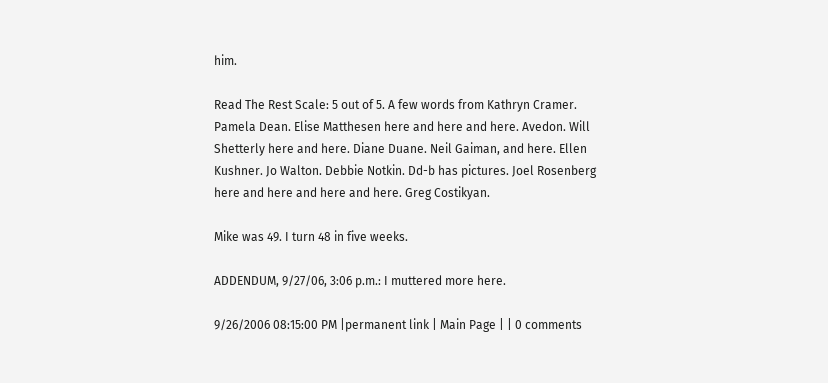him.

Read The Rest Scale: 5 out of 5. A few words from Kathryn Cramer. Pamela Dean. Elise Matthesen here and here and here. Avedon. Will Shetterly here and here. Diane Duane. Neil Gaiman, and here. Ellen Kushner. Jo Walton. Debbie Notkin. Dd-b has pictures. Joel Rosenberg here and here and here and here. Greg Costikyan.

Mike was 49. I turn 48 in five weeks.

ADDENDUM, 9/27/06, 3:06 p.m.: I muttered more here.

9/26/2006 08:15:00 PM |permanent link | Main Page | | 0 comments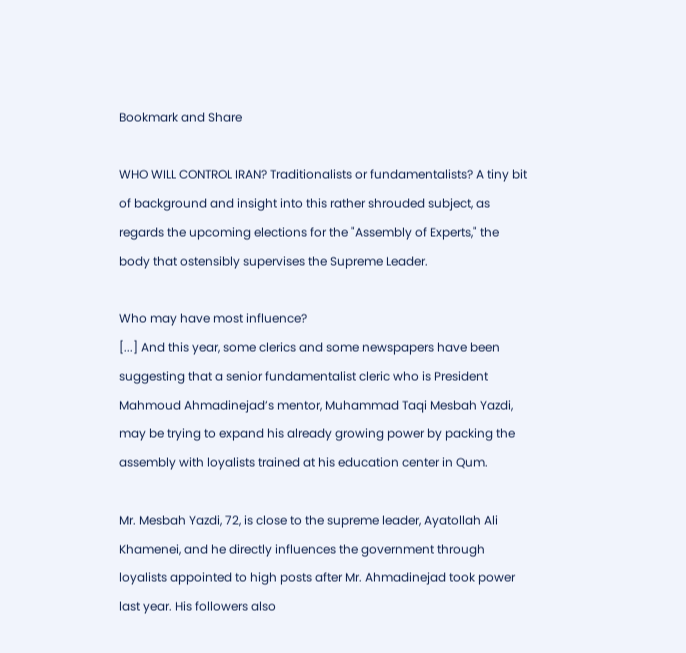Bookmark and Share

WHO WILL CONTROL IRAN? Traditionalists or fundamentalists? A tiny bit of background and insight into this rather shrouded subject, as regards the upcoming elections for the "Assembly of Experts," the body that ostensibly supervises the Supreme Leader.

Who may have most influence?
[...] And this year, some clerics and some newspapers have been suggesting that a senior fundamentalist cleric who is President Mahmoud Ahmadinejad’s mentor, Muhammad Taqi Mesbah Yazdi, may be trying to expand his already growing power by packing the assembly with loyalists trained at his education center in Qum.

Mr. Mesbah Yazdi, 72, is close to the supreme leader, Ayatollah Ali Khamenei, and he directly influences the government through loyalists appointed to high posts after Mr. Ahmadinejad took power last year. His followers also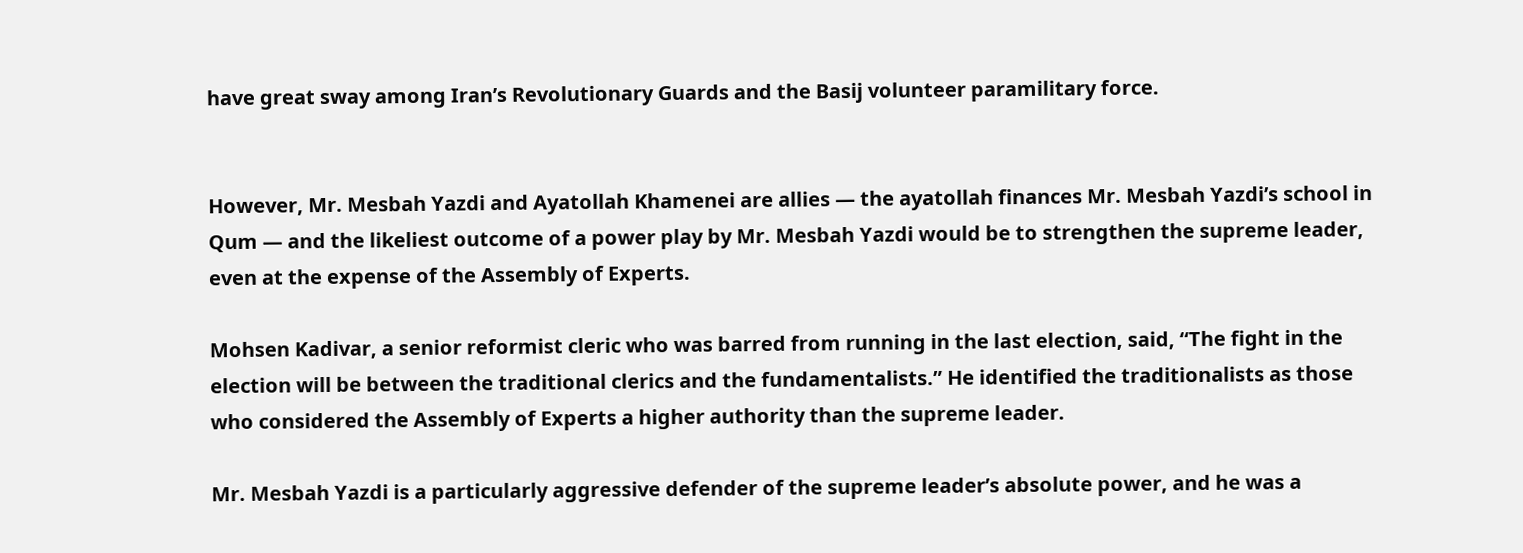have great sway among Iran’s Revolutionary Guards and the Basij volunteer paramilitary force.


However, Mr. Mesbah Yazdi and Ayatollah Khamenei are allies — the ayatollah finances Mr. Mesbah Yazdi’s school in Qum — and the likeliest outcome of a power play by Mr. Mesbah Yazdi would be to strengthen the supreme leader, even at the expense of the Assembly of Experts.

Mohsen Kadivar, a senior reformist cleric who was barred from running in the last election, said, “The fight in the election will be between the traditional clerics and the fundamentalists.” He identified the traditionalists as those who considered the Assembly of Experts a higher authority than the supreme leader.

Mr. Mesbah Yazdi is a particularly aggressive defender of the supreme leader’s absolute power, and he was a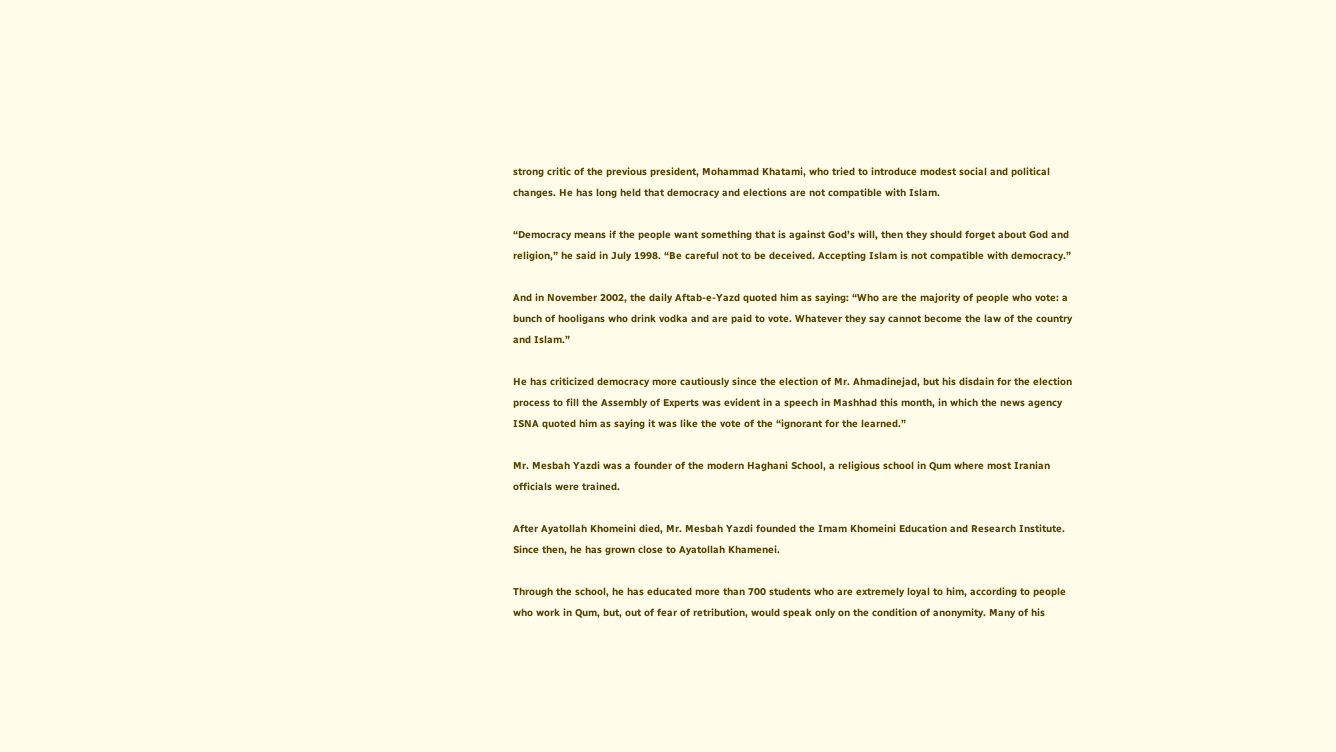strong critic of the previous president, Mohammad Khatami, who tried to introduce modest social and political changes. He has long held that democracy and elections are not compatible with Islam.

“Democracy means if the people want something that is against God’s will, then they should forget about God and religion,” he said in July 1998. “Be careful not to be deceived. Accepting Islam is not compatible with democracy.”

And in November 2002, the daily Aftab-e-Yazd quoted him as saying: “Who are the majority of people who vote: a bunch of hooligans who drink vodka and are paid to vote. Whatever they say cannot become the law of the country and Islam.”

He has criticized democracy more cautiously since the election of Mr. Ahmadinejad, but his disdain for the election process to fill the Assembly of Experts was evident in a speech in Mashhad this month, in which the news agency ISNA quoted him as saying it was like the vote of the “ignorant for the learned.”

Mr. Mesbah Yazdi was a founder of the modern Haghani School, a religious school in Qum where most Iranian officials were trained.

After Ayatollah Khomeini died, Mr. Mesbah Yazdi founded the Imam Khomeini Education and Research Institute. Since then, he has grown close to Ayatollah Khamenei.

Through the school, he has educated more than 700 students who are extremely loyal to him, according to people who work in Qum, but, out of fear of retribution, would speak only on the condition of anonymity. Many of his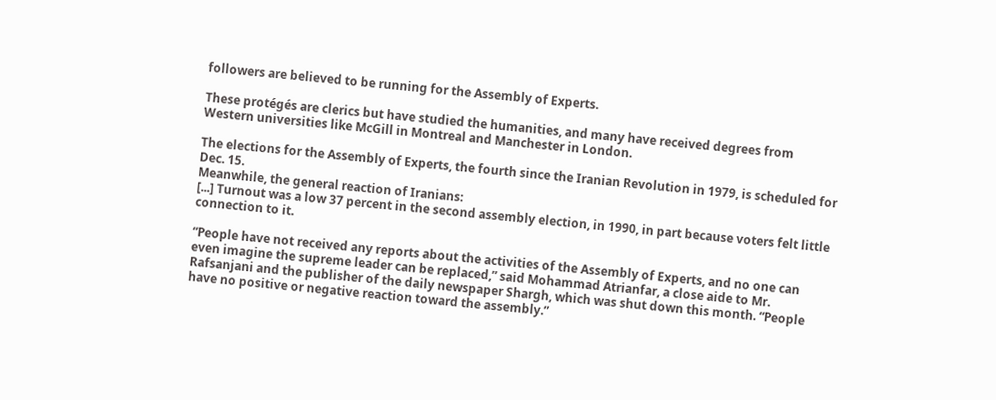followers are believed to be running for the Assembly of Experts.

These protégés are clerics but have studied the humanities, and many have received degrees from Western universities like McGill in Montreal and Manchester in London.

The elections for the Assembly of Experts, the fourth since the Iranian Revolution in 1979, is scheduled for Dec. 15.
Meanwhile, the general reaction of Iranians:
[...] Turnout was a low 37 percent in the second assembly election, in 1990, in part because voters felt little connection to it.

“People have not received any reports about the activities of the Assembly of Experts, and no one can even imagine the supreme leader can be replaced,” said Mohammad Atrianfar, a close aide to Mr. Rafsanjani and the publisher of the daily newspaper Shargh, which was shut down this month. “People have no positive or negative reaction toward the assembly.”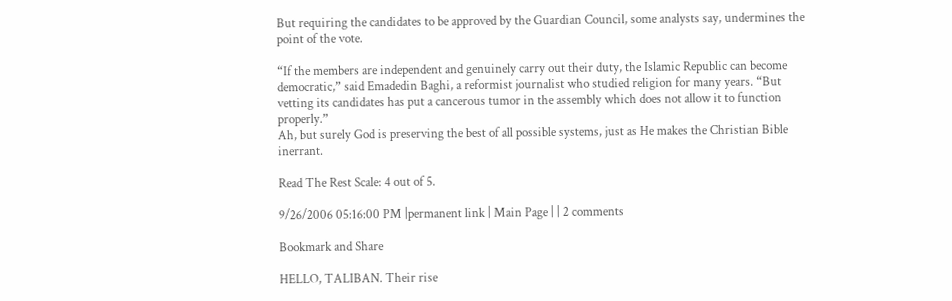But requiring the candidates to be approved by the Guardian Council, some analysts say, undermines the point of the vote.

“If the members are independent and genuinely carry out their duty, the Islamic Republic can become democratic,” said Emadedin Baghi, a reformist journalist who studied religion for many years. “But vetting its candidates has put a cancerous tumor in the assembly which does not allow it to function properly.”
Ah, but surely God is preserving the best of all possible systems, just as He makes the Christian Bible inerrant.

Read The Rest Scale: 4 out of 5.

9/26/2006 05:16:00 PM |permanent link | Main Page | | 2 comments

Bookmark and Share

HELLO, TALIBAN. Their rise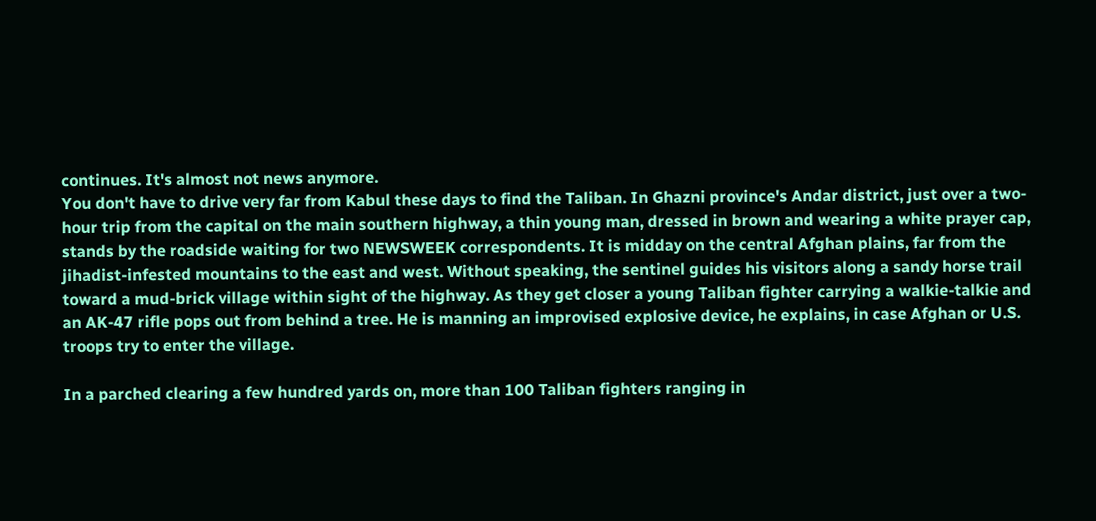continues. It's almost not news anymore.
You don't have to drive very far from Kabul these days to find the Taliban. In Ghazni province's Andar district, just over a two-hour trip from the capital on the main southern highway, a thin young man, dressed in brown and wearing a white prayer cap, stands by the roadside waiting for two NEWSWEEK correspondents. It is midday on the central Afghan plains, far from the jihadist-infested mountains to the east and west. Without speaking, the sentinel guides his visitors along a sandy horse trail toward a mud-brick village within sight of the highway. As they get closer a young Taliban fighter carrying a walkie-talkie and an AK-47 rifle pops out from behind a tree. He is manning an improvised explosive device, he explains, in case Afghan or U.S. troops try to enter the village.

In a parched clearing a few hundred yards on, more than 100 Taliban fighters ranging in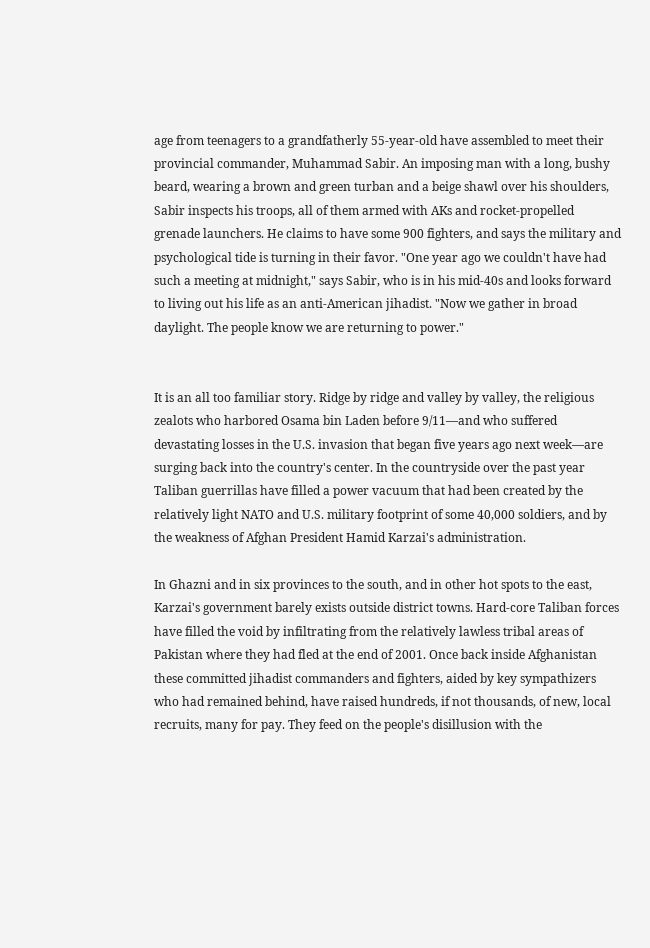age from teenagers to a grandfatherly 55-year-old have assembled to meet their provincial commander, Muhammad Sabir. An imposing man with a long, bushy beard, wearing a brown and green turban and a beige shawl over his shoulders, Sabir inspects his troops, all of them armed with AKs and rocket-propelled grenade launchers. He claims to have some 900 fighters, and says the military and psychological tide is turning in their favor. "One year ago we couldn't have had such a meeting at midnight," says Sabir, who is in his mid-40s and looks forward to living out his life as an anti-American jihadist. "Now we gather in broad daylight. The people know we are returning to power."


It is an all too familiar story. Ridge by ridge and valley by valley, the religious zealots who harbored Osama bin Laden before 9/11—and who suffered devastating losses in the U.S. invasion that began five years ago next week—are surging back into the country's center. In the countryside over the past year Taliban guerrillas have filled a power vacuum that had been created by the relatively light NATO and U.S. military footprint of some 40,000 soldiers, and by the weakness of Afghan President Hamid Karzai's administration.

In Ghazni and in six provinces to the south, and in other hot spots to the east, Karzai's government barely exists outside district towns. Hard-core Taliban forces have filled the void by infiltrating from the relatively lawless tribal areas of Pakistan where they had fled at the end of 2001. Once back inside Afghanistan these committed jihadist commanders and fighters, aided by key sympathizers who had remained behind, have raised hundreds, if not thousands, of new, local recruits, many for pay. They feed on the people's disillusion with the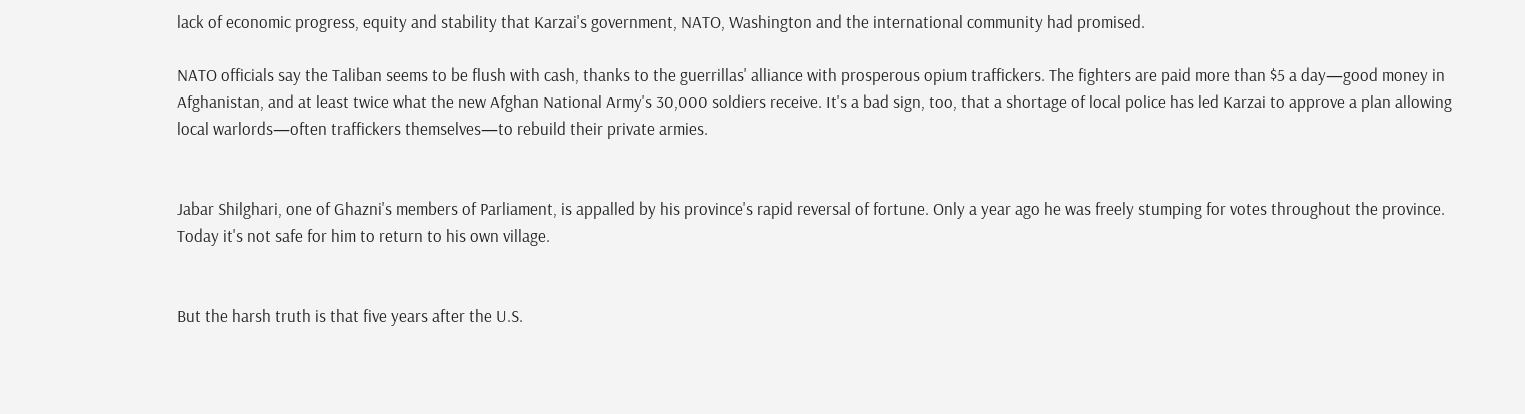lack of economic progress, equity and stability that Karzai's government, NATO, Washington and the international community had promised.

NATO officials say the Taliban seems to be flush with cash, thanks to the guerrillas' alliance with prosperous opium traffickers. The fighters are paid more than $5 a day—good money in Afghanistan, and at least twice what the new Afghan National Army's 30,000 soldiers receive. It's a bad sign, too, that a shortage of local police has led Karzai to approve a plan allowing local warlords—often traffickers themselves—to rebuild their private armies.


Jabar Shilghari, one of Ghazni's members of Parliament, is appalled by his province's rapid reversal of fortune. Only a year ago he was freely stumping for votes throughout the province. Today it's not safe for him to return to his own village.


But the harsh truth is that five years after the U.S.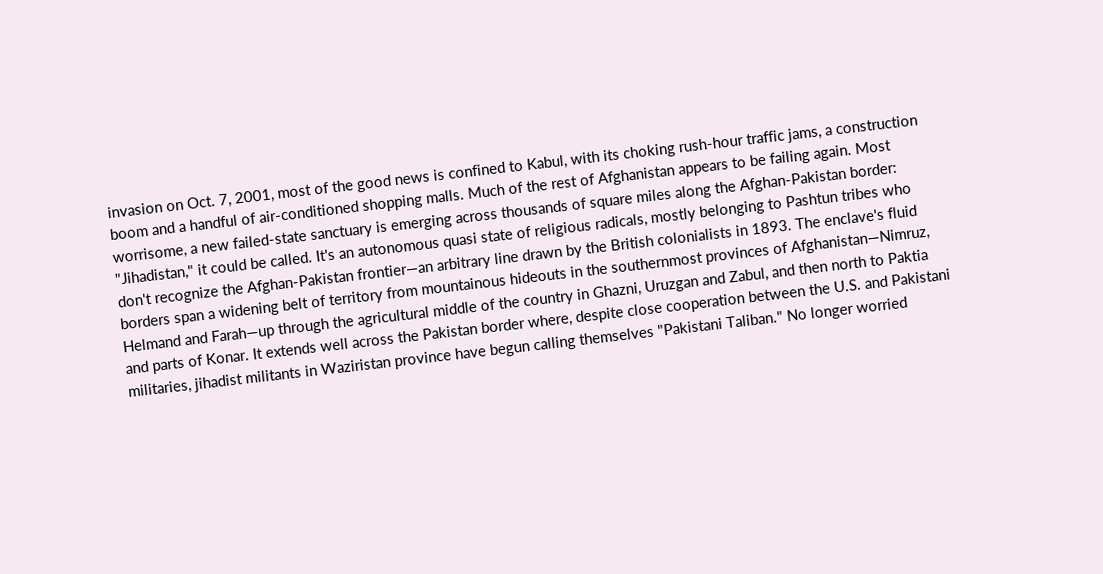invasion on Oct. 7, 2001, most of the good news is confined to Kabul, with its choking rush-hour traffic jams, a construction boom and a handful of air-conditioned shopping malls. Much of the rest of Afghanistan appears to be failing again. Most worrisome, a new failed-state sanctuary is emerging across thousands of square miles along the Afghan-Pakistan border: "Jihadistan," it could be called. It's an autonomous quasi state of religious radicals, mostly belonging to Pashtun tribes who don't recognize the Afghan-Pakistan frontier—an arbitrary line drawn by the British colonialists in 1893. The enclave's fluid borders span a widening belt of territory from mountainous hideouts in the southernmost provinces of Afghanistan—Nimruz, Helmand and Farah—up through the agricultural middle of the country in Ghazni, Uruzgan and Zabul, and then north to Paktia and parts of Konar. It extends well across the Pakistan border where, despite close cooperation between the U.S. and Pakistani militaries, jihadist militants in Waziristan province have begun calling themselves "Pakistani Taliban." No longer worried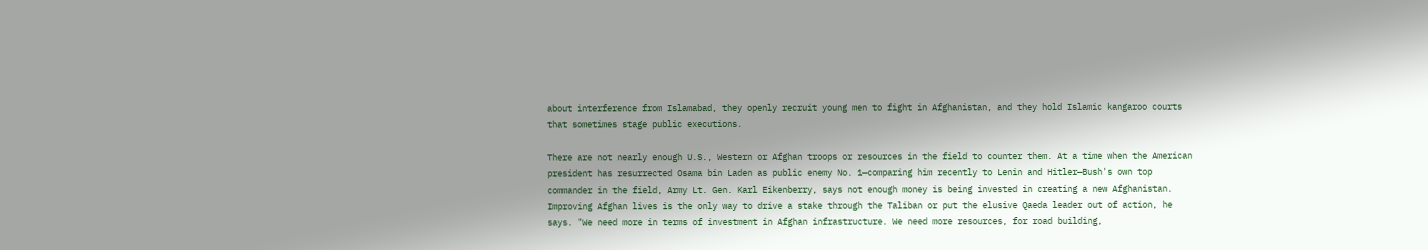about interference from Islamabad, they openly recruit young men to fight in Afghanistan, and they hold Islamic kangaroo courts that sometimes stage public executions.

There are not nearly enough U.S., Western or Afghan troops or resources in the field to counter them. At a time when the American president has resurrected Osama bin Laden as public enemy No. 1—comparing him recently to Lenin and Hitler—Bush's own top commander in the field, Army Lt. Gen. Karl Eikenberry, says not enough money is being invested in creating a new Afghanistan. Improving Afghan lives is the only way to drive a stake through the Taliban or put the elusive Qaeda leader out of action, he says. "We need more in terms of investment in Afghan infrastructure. We need more resources, for road building,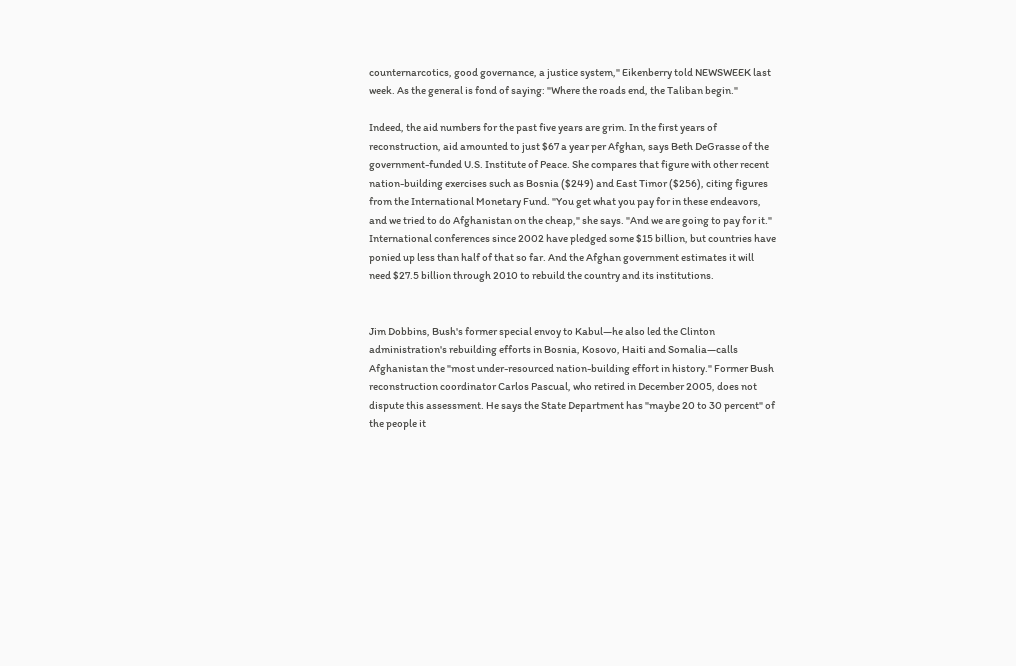counternarcotics, good governance, a justice system," Eikenberry told NEWSWEEK last week. As the general is fond of saying: "Where the roads end, the Taliban begin."

Indeed, the aid numbers for the past five years are grim. In the first years of reconstruction, aid amounted to just $67 a year per Afghan, says Beth DeGrasse of the government-funded U.S. Institute of Peace. She compares that figure with other recent nation-building exercises such as Bosnia ($249) and East Timor ($256), citing figures from the International Monetary Fund. "You get what you pay for in these endeavors, and we tried to do Afghanistan on the cheap," she says. "And we are going to pay for it." International conferences since 2002 have pledged some $15 billion, but countries have ponied up less than half of that so far. And the Afghan government estimates it will need $27.5 billion through 2010 to rebuild the country and its institutions.


Jim Dobbins, Bush's former special envoy to Kabul—he also led the Clinton administration's rebuilding efforts in Bosnia, Kosovo, Haiti and Somalia—calls Afghanistan the "most under-resourced nation-building effort in history." Former Bush reconstruction coordinator Carlos Pascual, who retired in December 2005, does not dispute this assessment. He says the State Department has "maybe 20 to 30 percent" of the people it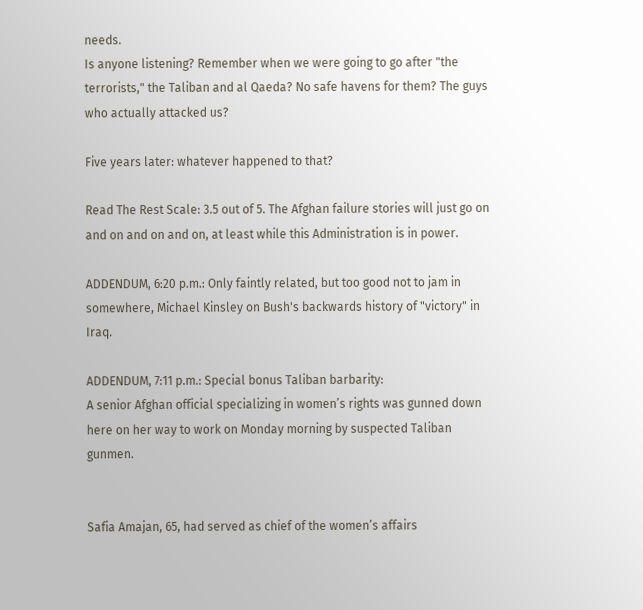needs.
Is anyone listening? Remember when we were going to go after "the terrorists," the Taliban and al Qaeda? No safe havens for them? The guys who actually attacked us?

Five years later: whatever happened to that?

Read The Rest Scale: 3.5 out of 5. The Afghan failure stories will just go on and on and on and on, at least while this Administration is in power.

ADDENDUM, 6:20 p.m.: Only faintly related, but too good not to jam in somewhere, Michael Kinsley on Bush's backwards history of "victory" in Iraq.

ADDENDUM, 7:11 p.m.: Special bonus Taliban barbarity:
A senior Afghan official specializing in women’s rights was gunned down here on her way to work on Monday morning by suspected Taliban gunmen.


Safia Amajan, 65, had served as chief of the women’s affairs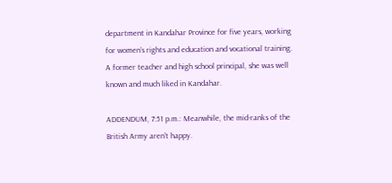department in Kandahar Province for five years, working for women’s rights and education and vocational training. A former teacher and high school principal, she was well known and much liked in Kandahar.

ADDENDUM, 7:51 p.m.: Meanwhile, the mid-ranks of the British Army aren't happy.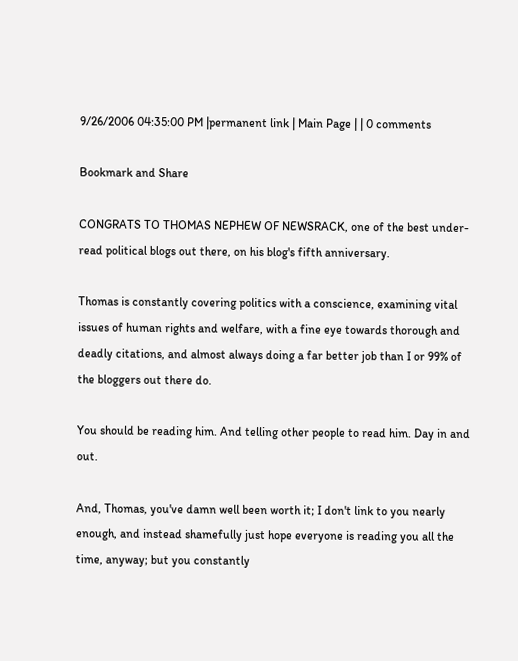9/26/2006 04:35:00 PM |permanent link | Main Page | | 0 comments

Bookmark and Share

CONGRATS TO THOMAS NEPHEW OF NEWSRACK, one of the best under-read political blogs out there, on his blog's fifth anniversary.

Thomas is constantly covering politics with a conscience, examining vital issues of human rights and welfare, with a fine eye towards thorough and deadly citations, and almost always doing a far better job than I or 99% of the bloggers out there do.

You should be reading him. And telling other people to read him. Day in and out.

And, Thomas, you've damn well been worth it; I don't link to you nearly enough, and instead shamefully just hope everyone is reading you all the time, anyway; but you constantly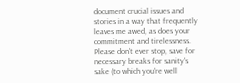document crucial issues and stories in a way that frequently leaves me awed, as does your commitment and tirelessness. Please don't ever stop, save for necessary breaks for sanity's sake (to which you're well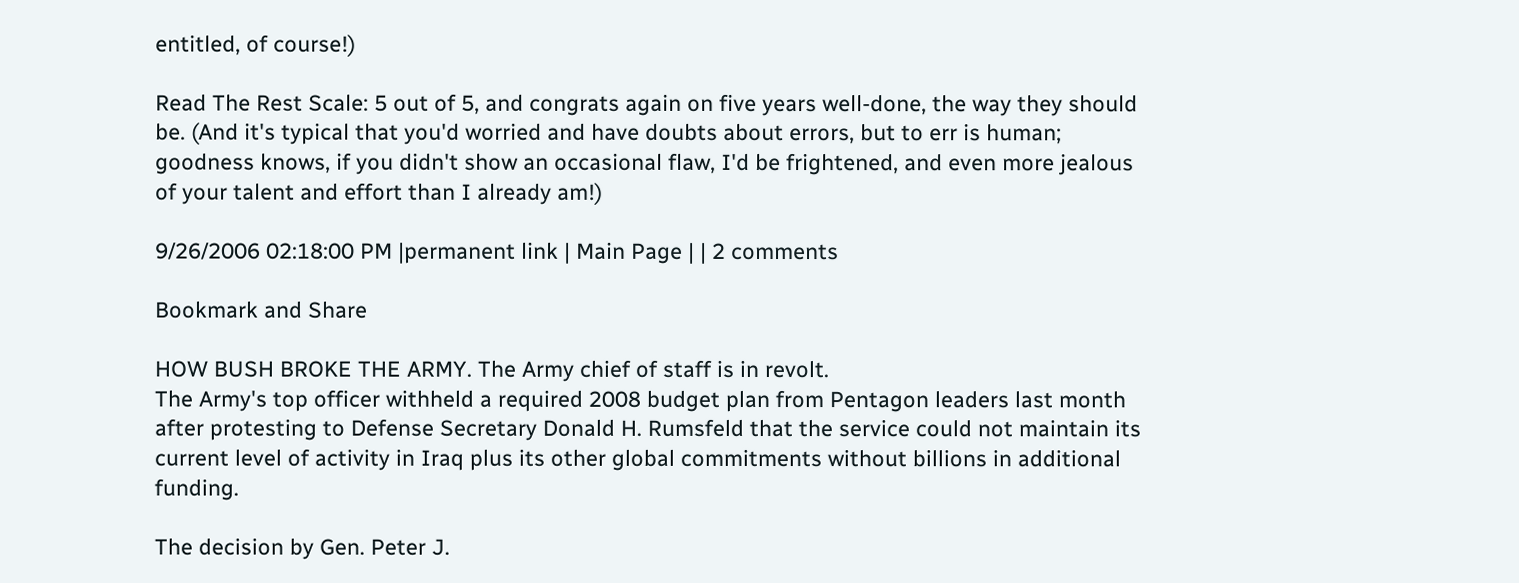entitled, of course!)

Read The Rest Scale: 5 out of 5, and congrats again on five years well-done, the way they should be. (And it's typical that you'd worried and have doubts about errors, but to err is human; goodness knows, if you didn't show an occasional flaw, I'd be frightened, and even more jealous of your talent and effort than I already am!)

9/26/2006 02:18:00 PM |permanent link | Main Page | | 2 comments

Bookmark and Share

HOW BUSH BROKE THE ARMY. The Army chief of staff is in revolt.
The Army's top officer withheld a required 2008 budget plan from Pentagon leaders last month after protesting to Defense Secretary Donald H. Rumsfeld that the service could not maintain its current level of activity in Iraq plus its other global commitments without billions in additional funding.

The decision by Gen. Peter J.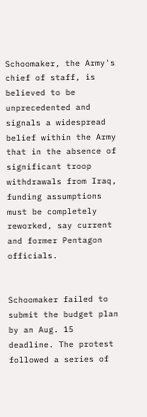Schoomaker, the Army's chief of staff, is believed to be unprecedented and signals a widespread belief within the Army that in the absence of significant troop withdrawals from Iraq, funding assumptions must be completely reworked, say current and former Pentagon officials.


Schoomaker failed to submit the budget plan by an Aug. 15 deadline. The protest followed a series of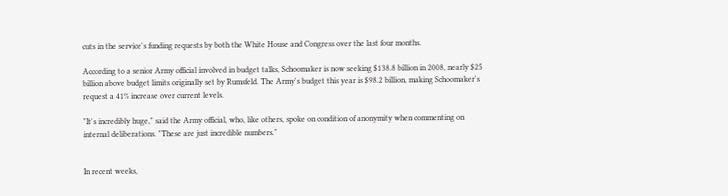cuts in the service's funding requests by both the White House and Congress over the last four months.

According to a senior Army official involved in budget talks, Schoomaker is now seeking $138.8 billion in 2008, nearly $25 billion above budget limits originally set by Rumsfeld. The Army's budget this year is $98.2 billion, making Schoomaker's request a 41% increase over current levels.

"It's incredibly huge," said the Army official, who, like others, spoke on condition of anonymity when commenting on internal deliberations. "These are just incredible numbers."


In recent weeks,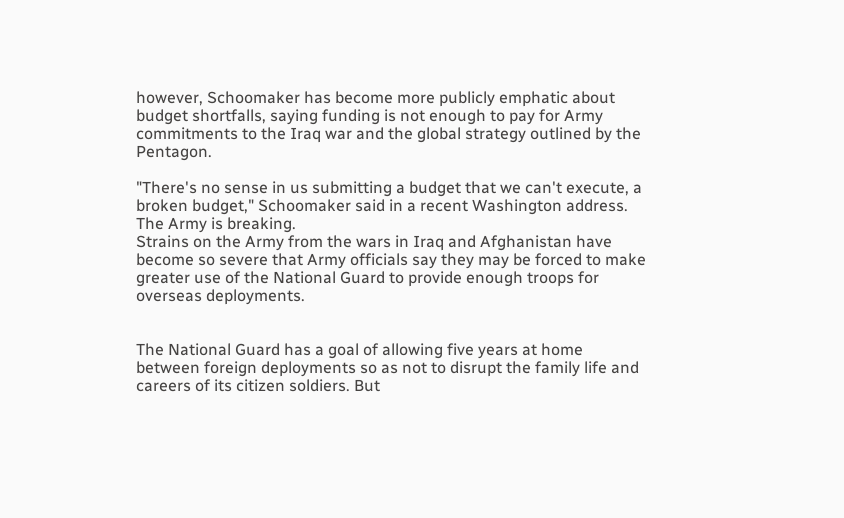however, Schoomaker has become more publicly emphatic about budget shortfalls, saying funding is not enough to pay for Army commitments to the Iraq war and the global strategy outlined by the Pentagon.

"There's no sense in us submitting a budget that we can't execute, a broken budget," Schoomaker said in a recent Washington address.
The Army is breaking.
Strains on the Army from the wars in Iraq and Afghanistan have become so severe that Army officials say they may be forced to make greater use of the National Guard to provide enough troops for overseas deployments.


The National Guard has a goal of allowing five years at home between foreign deployments so as not to disrupt the family life and careers of its citizen soldiers. But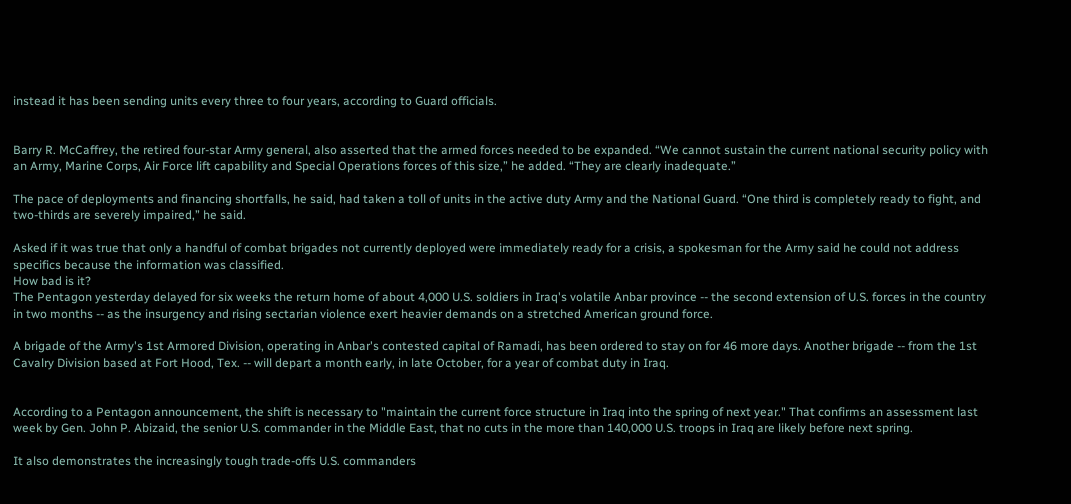instead it has been sending units every three to four years, according to Guard officials.


Barry R. McCaffrey, the retired four-star Army general, also asserted that the armed forces needed to be expanded. “We cannot sustain the current national security policy with an Army, Marine Corps, Air Force lift capability and Special Operations forces of this size,” he added. “They are clearly inadequate.”

The pace of deployments and financing shortfalls, he said, had taken a toll of units in the active duty Army and the National Guard. “One third is completely ready to fight, and two-thirds are severely impaired,” he said.

Asked if it was true that only a handful of combat brigades not currently deployed were immediately ready for a crisis, a spokesman for the Army said he could not address specifics because the information was classified.
How bad is it?
The Pentagon yesterday delayed for six weeks the return home of about 4,000 U.S. soldiers in Iraq's volatile Anbar province -- the second extension of U.S. forces in the country in two months -- as the insurgency and rising sectarian violence exert heavier demands on a stretched American ground force.

A brigade of the Army's 1st Armored Division, operating in Anbar's contested capital of Ramadi, has been ordered to stay on for 46 more days. Another brigade -- from the 1st Cavalry Division based at Fort Hood, Tex. -- will depart a month early, in late October, for a year of combat duty in Iraq.


According to a Pentagon announcement, the shift is necessary to "maintain the current force structure in Iraq into the spring of next year." That confirms an assessment last week by Gen. John P. Abizaid, the senior U.S. commander in the Middle East, that no cuts in the more than 140,000 U.S. troops in Iraq are likely before next spring.

It also demonstrates the increasingly tough trade-offs U.S. commanders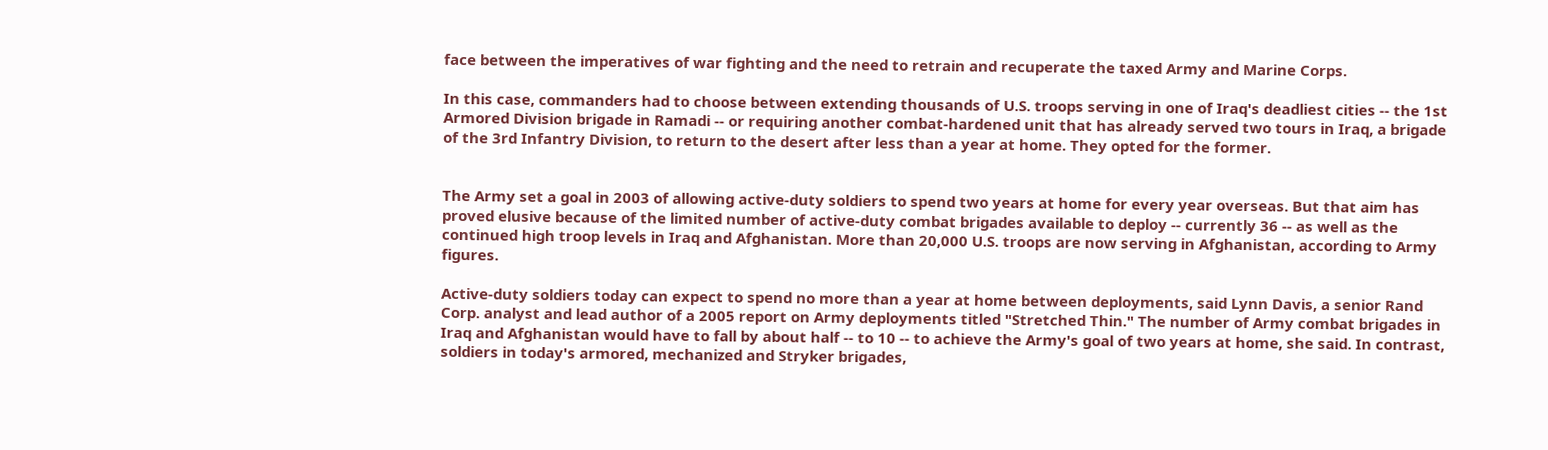face between the imperatives of war fighting and the need to retrain and recuperate the taxed Army and Marine Corps.

In this case, commanders had to choose between extending thousands of U.S. troops serving in one of Iraq's deadliest cities -- the 1st Armored Division brigade in Ramadi -- or requiring another combat-hardened unit that has already served two tours in Iraq, a brigade of the 3rd Infantry Division, to return to the desert after less than a year at home. They opted for the former.


The Army set a goal in 2003 of allowing active-duty soldiers to spend two years at home for every year overseas. But that aim has proved elusive because of the limited number of active-duty combat brigades available to deploy -- currently 36 -- as well as the continued high troop levels in Iraq and Afghanistan. More than 20,000 U.S. troops are now serving in Afghanistan, according to Army figures.

Active-duty soldiers today can expect to spend no more than a year at home between deployments, said Lynn Davis, a senior Rand Corp. analyst and lead author of a 2005 report on Army deployments titled "Stretched Thin." The number of Army combat brigades in Iraq and Afghanistan would have to fall by about half -- to 10 -- to achieve the Army's goal of two years at home, she said. In contrast, soldiers in today's armored, mechanized and Stryker brigades,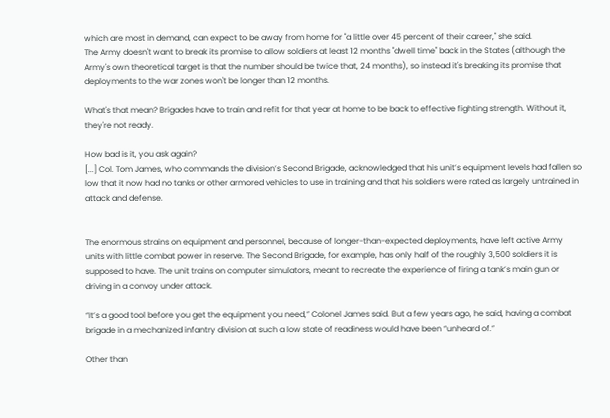which are most in demand, can expect to be away from home for "a little over 45 percent of their career," she said.
The Army doesn't want to break its promise to allow soldiers at least 12 months "dwell time" back in the States (although the Army's own theoretical target is that the number should be twice that, 24 months), so instead it's breaking its promise that deployments to the war zones won't be longer than 12 months.

What's that mean? Brigades have to train and refit for that year at home to be back to effective fighting strength. Without it, they're not ready.

How bad is it, you ask again?
[...] Col. Tom James, who commands the division’s Second Brigade, acknowledged that his unit’s equipment levels had fallen so low that it now had no tanks or other armored vehicles to use in training and that his soldiers were rated as largely untrained in attack and defense.


The enormous strains on equipment and personnel, because of longer-than-expected deployments, have left active Army units with little combat power in reserve. The Second Brigade, for example, has only half of the roughly 3,500 soldiers it is supposed to have. The unit trains on computer simulators, meant to recreate the experience of firing a tank’s main gun or driving in a convoy under attack.

“It’s a good tool before you get the equipment you need,” Colonel James said. But a few years ago, he said, having a combat brigade in a mechanized infantry division at such a low state of readiness would have been “unheard of.”

Other than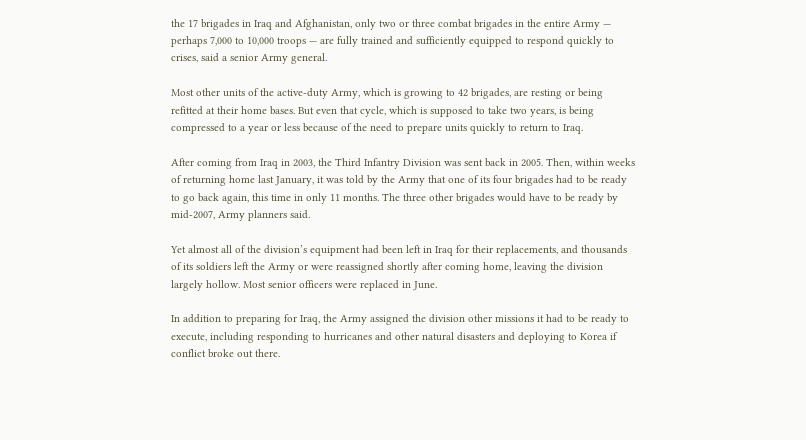the 17 brigades in Iraq and Afghanistan, only two or three combat brigades in the entire Army — perhaps 7,000 to 10,000 troops — are fully trained and sufficiently equipped to respond quickly to crises, said a senior Army general.

Most other units of the active-duty Army, which is growing to 42 brigades, are resting or being refitted at their home bases. But even that cycle, which is supposed to take two years, is being compressed to a year or less because of the need to prepare units quickly to return to Iraq.

After coming from Iraq in 2003, the Third Infantry Division was sent back in 2005. Then, within weeks of returning home last January, it was told by the Army that one of its four brigades had to be ready to go back again, this time in only 11 months. The three other brigades would have to be ready by mid-2007, Army planners said.

Yet almost all of the division’s equipment had been left in Iraq for their replacements, and thousands of its soldiers left the Army or were reassigned shortly after coming home, leaving the division largely hollow. Most senior officers were replaced in June.

In addition to preparing for Iraq, the Army assigned the division other missions it had to be ready to execute, including responding to hurricanes and other natural disasters and deploying to Korea if conflict broke out there.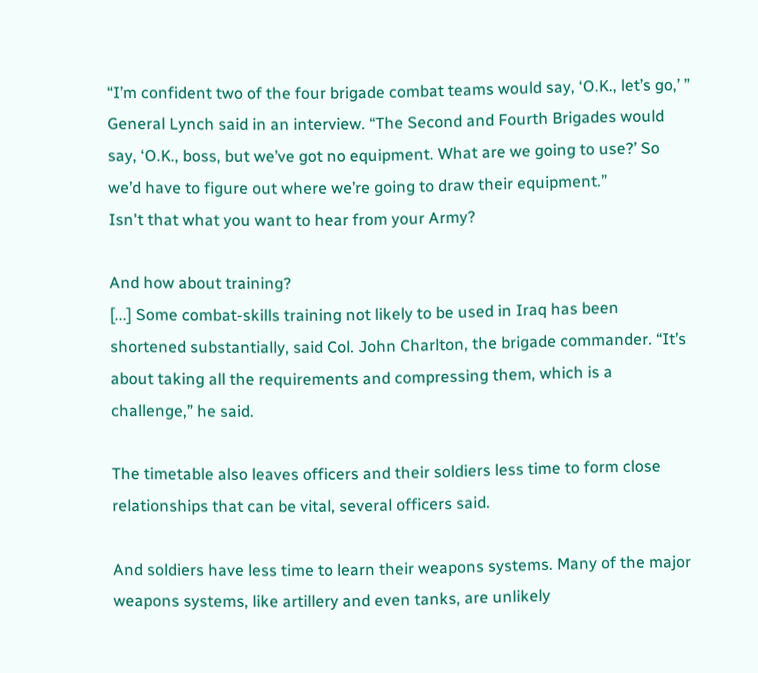“I’m confident two of the four brigade combat teams would say, ‘O.K., let’s go,’ ” General Lynch said in an interview. “The Second and Fourth Brigades would say, ‘O.K., boss, but we’ve got no equipment. What are we going to use?’ So we’d have to figure out where we’re going to draw their equipment.”
Isn't that what you want to hear from your Army?

And how about training?
[...] Some combat-skills training not likely to be used in Iraq has been shortened substantially, said Col. John Charlton, the brigade commander. “It’s about taking all the requirements and compressing them, which is a challenge,” he said.

The timetable also leaves officers and their soldiers less time to form close relationships that can be vital, several officers said.

And soldiers have less time to learn their weapons systems. Many of the major weapons systems, like artillery and even tanks, are unlikely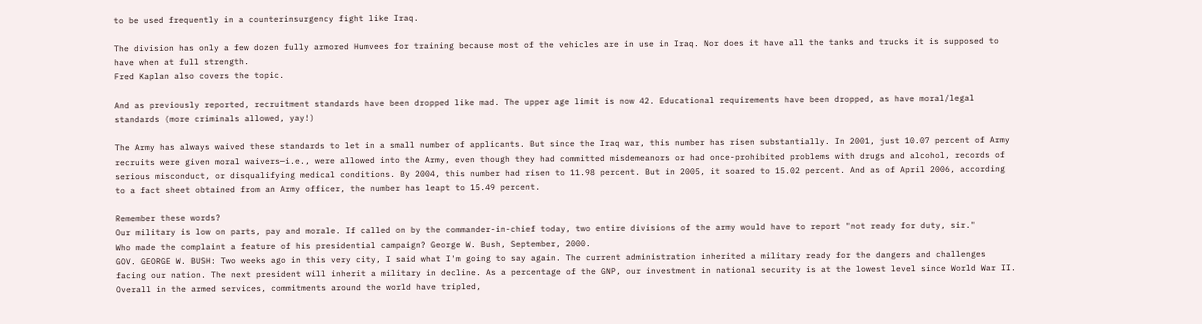to be used frequently in a counterinsurgency fight like Iraq.

The division has only a few dozen fully armored Humvees for training because most of the vehicles are in use in Iraq. Nor does it have all the tanks and trucks it is supposed to have when at full strength.
Fred Kaplan also covers the topic.

And as previously reported, recruitment standards have been dropped like mad. The upper age limit is now 42. Educational requirements have been dropped, as have moral/legal standards (more criminals allowed, yay!)

The Army has always waived these standards to let in a small number of applicants. But since the Iraq war, this number has risen substantially. In 2001, just 10.07 percent of Army recruits were given moral waivers—i.e., were allowed into the Army, even though they had committed misdemeanors or had once-prohibited problems with drugs and alcohol, records of serious misconduct, or disqualifying medical conditions. By 2004, this number had risen to 11.98 percent. But in 2005, it soared to 15.02 percent. And as of April 2006, according to a fact sheet obtained from an Army officer, the number has leapt to 15.49 percent.

Remember these words?
Our military is low on parts, pay and morale. If called on by the commander-in-chief today, two entire divisions of the army would have to report "not ready for duty, sir."
Who made the complaint a feature of his presidential campaign? George W. Bush, September, 2000.
GOV. GEORGE W. BUSH: Two weeks ago in this very city, I said what I'm going to say again. The current administration inherited a military ready for the dangers and challenges facing our nation. The next president will inherit a military in decline. As a percentage of the GNP, our investment in national security is at the lowest level since World War II. Overall in the armed services, commitments around the world have tripled,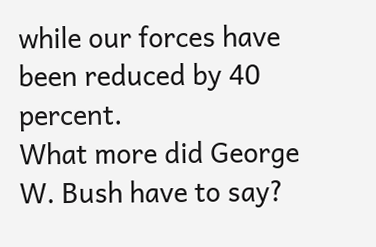while our forces have been reduced by 40 percent.
What more did George W. Bush have to say?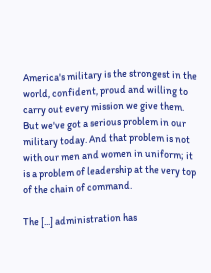America's military is the strongest in the world, confident, proud and willing to carry out every mission we give them. But we've got a serious problem in our military today. And that problem is not with our men and women in uniform; it is a problem of leadership at the very top of the chain of command.

The [...] administration has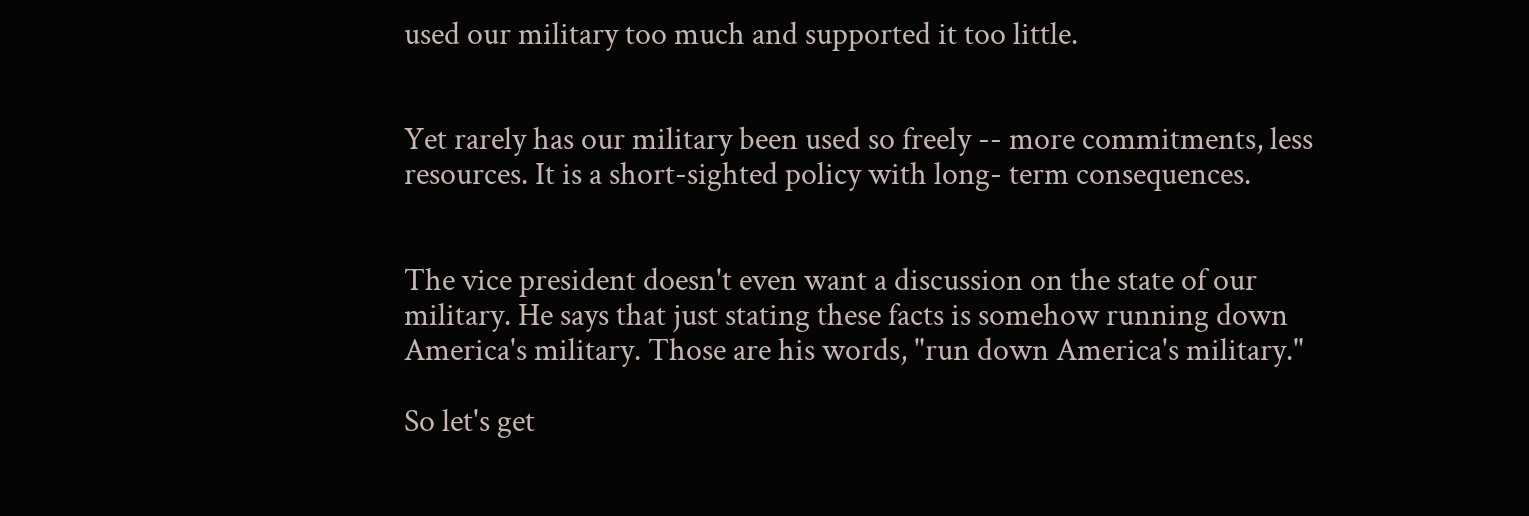used our military too much and supported it too little.


Yet rarely has our military been used so freely -- more commitments, less resources. It is a short-sighted policy with long- term consequences.


The vice president doesn't even want a discussion on the state of our military. He says that just stating these facts is somehow running down America's military. Those are his words, "run down America's military."

So let's get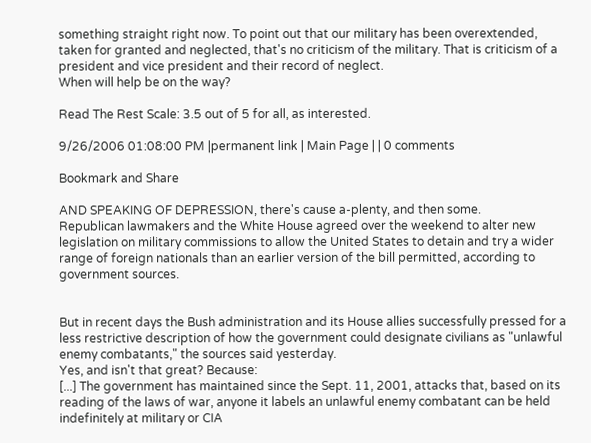something straight right now. To point out that our military has been overextended, taken for granted and neglected, that's no criticism of the military. That is criticism of a president and vice president and their record of neglect.
When will help be on the way?

Read The Rest Scale: 3.5 out of 5 for all, as interested.

9/26/2006 01:08:00 PM |permanent link | Main Page | | 0 comments

Bookmark and Share

AND SPEAKING OF DEPRESSION, there's cause a-plenty, and then some.
Republican lawmakers and the White House agreed over the weekend to alter new legislation on military commissions to allow the United States to detain and try a wider range of foreign nationals than an earlier version of the bill permitted, according to government sources.


But in recent days the Bush administration and its House allies successfully pressed for a less restrictive description of how the government could designate civilians as "unlawful enemy combatants," the sources said yesterday.
Yes, and isn't that great? Because:
[...] The government has maintained since the Sept. 11, 2001, attacks that, based on its reading of the laws of war, anyone it labels an unlawful enemy combatant can be held indefinitely at military or CIA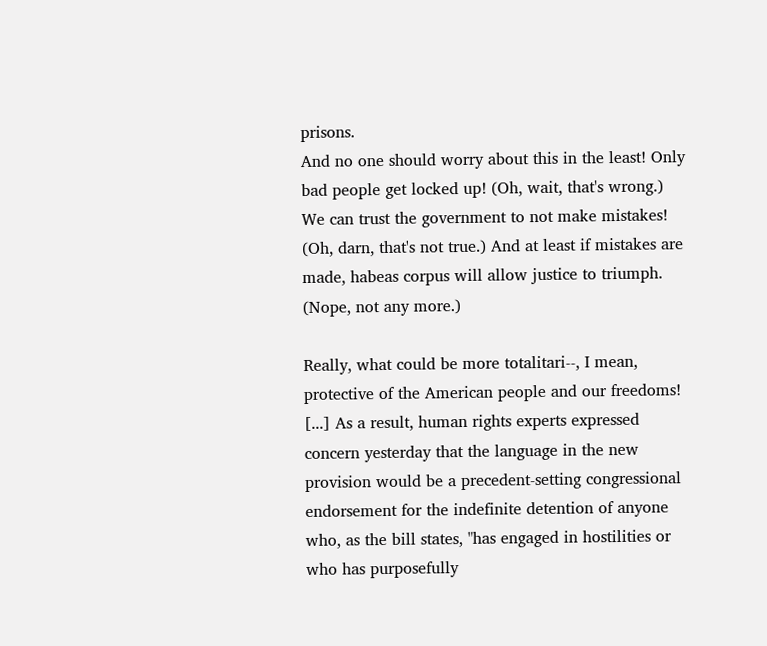prisons.
And no one should worry about this in the least! Only bad people get locked up! (Oh, wait, that's wrong.) We can trust the government to not make mistakes! (Oh, darn, that's not true.) And at least if mistakes are made, habeas corpus will allow justice to triumph. (Nope, not any more.)

Really, what could be more totalitari--, I mean, protective of the American people and our freedoms!
[...] As a result, human rights experts expressed concern yesterday that the language in the new provision would be a precedent-setting congressional endorsement for the indefinite detention of anyone who, as the bill states, "has engaged in hostilities or who has purposefully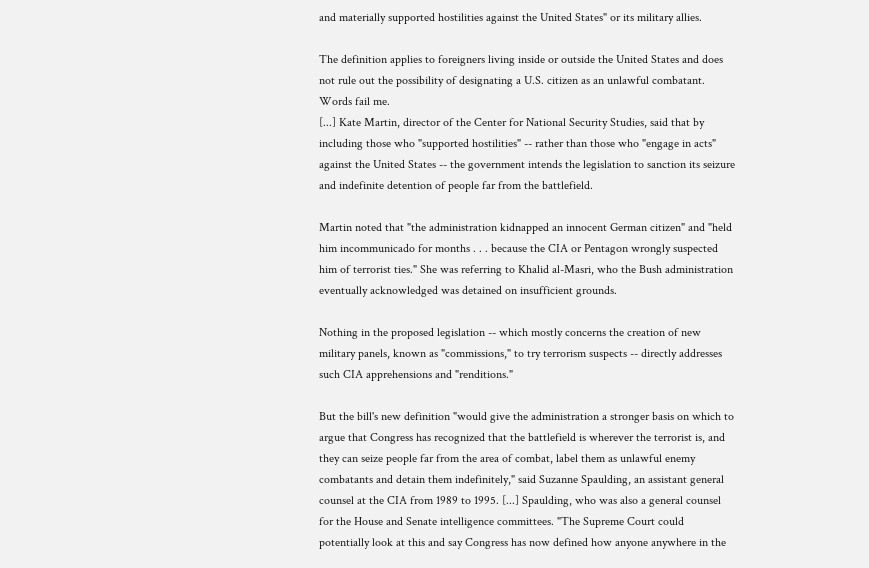and materially supported hostilities against the United States" or its military allies.

The definition applies to foreigners living inside or outside the United States and does not rule out the possibility of designating a U.S. citizen as an unlawful combatant.
Words fail me.
[...] Kate Martin, director of the Center for National Security Studies, said that by including those who "supported hostilities" -- rather than those who "engage in acts" against the United States -- the government intends the legislation to sanction its seizure and indefinite detention of people far from the battlefield.

Martin noted that "the administration kidnapped an innocent German citizen" and "held him incommunicado for months . . . because the CIA or Pentagon wrongly suspected him of terrorist ties." She was referring to Khalid al-Masri, who the Bush administration eventually acknowledged was detained on insufficient grounds.

Nothing in the proposed legislation -- which mostly concerns the creation of new military panels, known as "commissions," to try terrorism suspects -- directly addresses such CIA apprehensions and "renditions."

But the bill's new definition "would give the administration a stronger basis on which to argue that Congress has recognized that the battlefield is wherever the terrorist is, and they can seize people far from the area of combat, label them as unlawful enemy combatants and detain them indefinitely," said Suzanne Spaulding, an assistant general counsel at the CIA from 1989 to 1995. [...] Spaulding, who was also a general counsel for the House and Senate intelligence committees. "The Supreme Court could potentially look at this and say Congress has now defined how anyone anywhere in the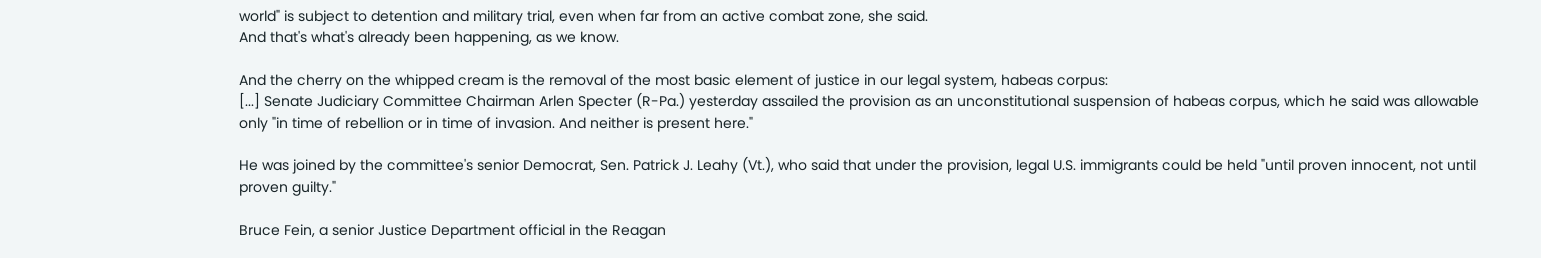world" is subject to detention and military trial, even when far from an active combat zone, she said.
And that's what's already been happening, as we know.

And the cherry on the whipped cream is the removal of the most basic element of justice in our legal system, habeas corpus:
[...] Senate Judiciary Committee Chairman Arlen Specter (R-Pa.) yesterday assailed the provision as an unconstitutional suspension of habeas corpus, which he said was allowable only "in time of rebellion or in time of invasion. And neither is present here."

He was joined by the committee's senior Democrat, Sen. Patrick J. Leahy (Vt.), who said that under the provision, legal U.S. immigrants could be held "until proven innocent, not until proven guilty."

Bruce Fein, a senior Justice Department official in the Reagan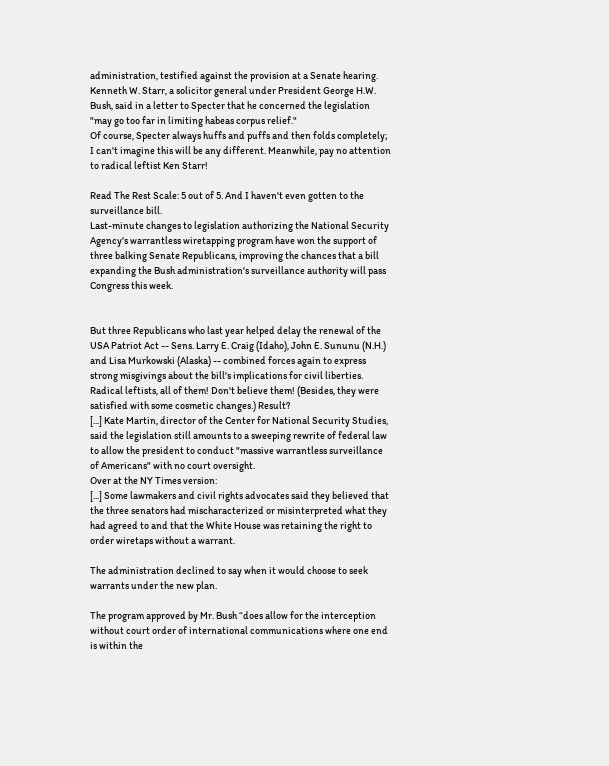administration, testified against the provision at a Senate hearing. Kenneth W. Starr, a solicitor general under President George H.W. Bush, said in a letter to Specter that he concerned the legislation "may go too far in limiting habeas corpus relief."
Of course, Specter always huffs and puffs and then folds completely; I can't imagine this will be any different. Meanwhile, pay no attention to radical leftist Ken Starr!

Read The Rest Scale: 5 out of 5. And I haven't even gotten to the surveillance bill.
Last-minute changes to legislation authorizing the National Security Agency's warrantless wiretapping program have won the support of three balking Senate Republicans, improving the chances that a bill expanding the Bush administration's surveillance authority will pass Congress this week.


But three Republicans who last year helped delay the renewal of the USA Patriot Act -- Sens. Larry E. Craig (Idaho), John E. Sununu (N.H.) and Lisa Murkowski (Alaska) -- combined forces again to express strong misgivings about the bill's implications for civil liberties.
Radical leftists, all of them! Don't believe them! (Besides, they were satisfied with some cosmetic changes.) Result?
[...] Kate Martin, director of the Center for National Security Studies, said the legislation still amounts to a sweeping rewrite of federal law to allow the president to conduct "massive warrantless surveillance of Americans" with no court oversight.
Over at the NY Times version:
[...] Some lawmakers and civil rights advocates said they believed that the three senators had mischaracterized or misinterpreted what they had agreed to and that the White House was retaining the right to order wiretaps without a warrant.

The administration declined to say when it would choose to seek warrants under the new plan.

The program approved by Mr. Bush “does allow for the interception without court order of international communications where one end is within the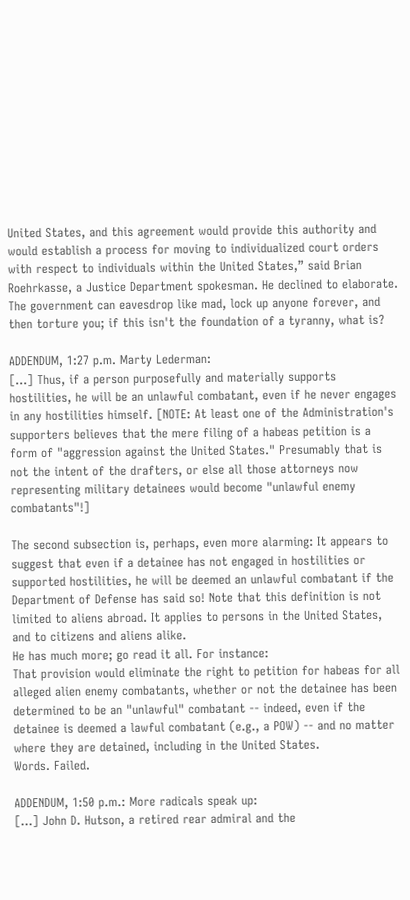United States, and this agreement would provide this authority and would establish a process for moving to individualized court orders with respect to individuals within the United States,” said Brian Roehrkasse, a Justice Department spokesman. He declined to elaborate.
The government can eavesdrop like mad, lock up anyone forever, and then torture you; if this isn't the foundation of a tyranny, what is?

ADDENDUM, 1:27 p.m. Marty Lederman:
[...] Thus, if a person purposefully and materially supports hostilities, he will be an unlawful combatant, even if he never engages in any hostilities himself. [NOTE: At least one of the Administration's supporters believes that the mere filing of a habeas petition is a form of "aggression against the United States." Presumably that is not the intent of the drafters, or else all those attorneys now representing military detainees would become "unlawful enemy combatants"!]

The second subsection is, perhaps, even more alarming: It appears to suggest that even if a detainee has not engaged in hostilities or supported hostilities, he will be deemed an unlawful combatant if the Department of Defense has said so! Note that this definition is not limited to aliens abroad. It applies to persons in the United States, and to citizens and aliens alike.
He has much more; go read it all. For instance:
That provision would eliminate the right to petition for habeas for all alleged alien enemy combatants, whether or not the detainee has been determined to be an "unlawful" combatant -- indeed, even if the detainee is deemed a lawful combatant (e.g., a POW) -- and no matter where they are detained, including in the United States.
Words. Failed.

ADDENDUM, 1:50 p.m.: More radicals speak up:
[...] John D. Hutson, a retired rear admiral and the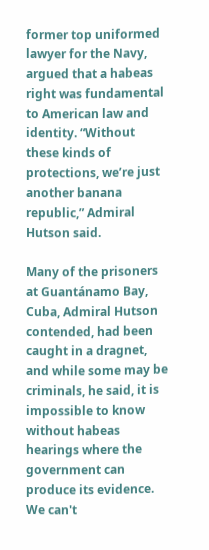former top uniformed lawyer for the Navy, argued that a habeas right was fundamental to American law and identity. “Without these kinds of protections, we’re just another banana republic,” Admiral Hutson said.

Many of the prisoners at Guantánamo Bay, Cuba, Admiral Hutson contended, had been caught in a dragnet, and while some may be criminals, he said, it is impossible to know without habeas hearings where the government can produce its evidence.
We can't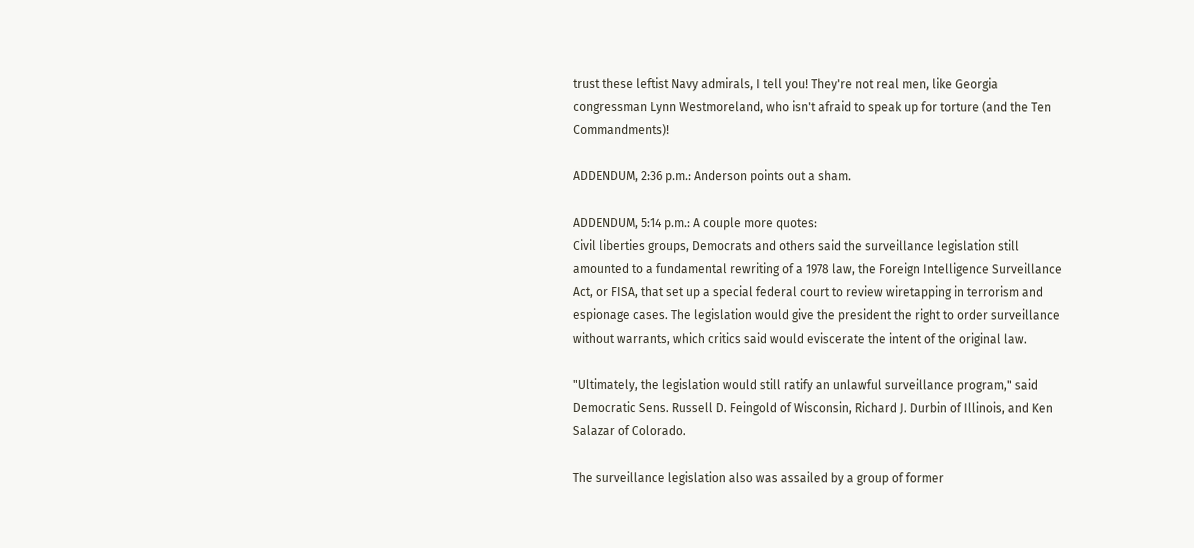trust these leftist Navy admirals, I tell you! They're not real men, like Georgia congressman Lynn Westmoreland, who isn't afraid to speak up for torture (and the Ten Commandments)!

ADDENDUM, 2:36 p.m.: Anderson points out a sham.

ADDENDUM, 5:14 p.m.: A couple more quotes:
Civil liberties groups, Democrats and others said the surveillance legislation still amounted to a fundamental rewriting of a 1978 law, the Foreign Intelligence Surveillance Act, or FISA, that set up a special federal court to review wiretapping in terrorism and espionage cases. The legislation would give the president the right to order surveillance without warrants, which critics said would eviscerate the intent of the original law.

"Ultimately, the legislation would still ratify an unlawful surveillance program," said Democratic Sens. Russell D. Feingold of Wisconsin, Richard J. Durbin of Illinois, and Ken Salazar of Colorado.

The surveillance legislation also was assailed by a group of former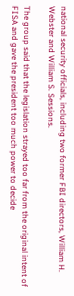national security officials, including two former FBI directors, William H. Webster and William S. Sessions.

The group said that the legislation strayed too far from the original intent of FISA and gave the president too much power to decide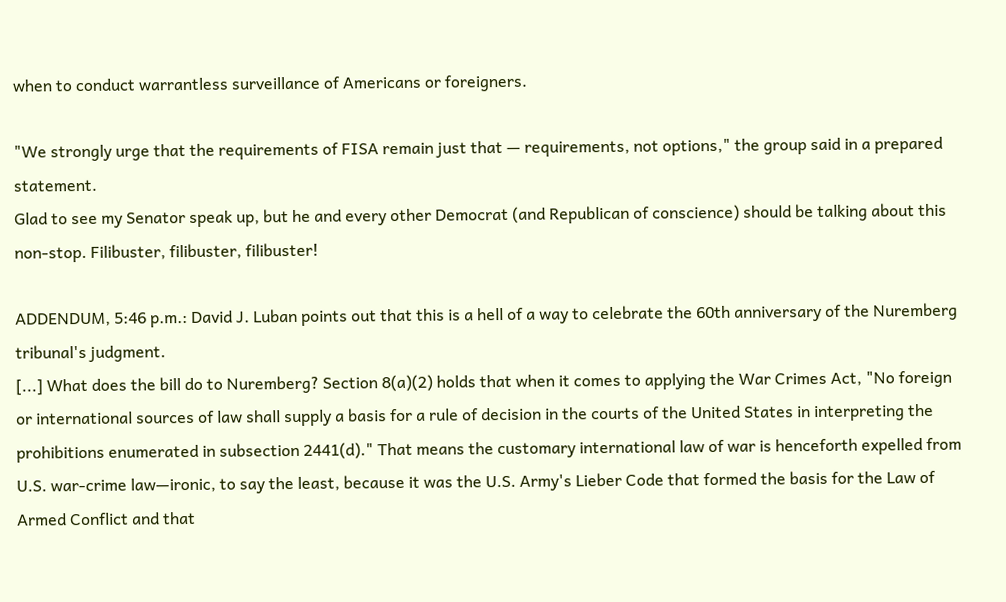when to conduct warrantless surveillance of Americans or foreigners.

"We strongly urge that the requirements of FISA remain just that — requirements, not options," the group said in a prepared statement.
Glad to see my Senator speak up, but he and every other Democrat (and Republican of conscience) should be talking about this non-stop. Filibuster, filibuster, filibuster!

ADDENDUM, 5:46 p.m.: David J. Luban points out that this is a hell of a way to celebrate the 60th anniversary of the Nuremberg tribunal's judgment.
[...] What does the bill do to Nuremberg? Section 8(a)(2) holds that when it comes to applying the War Crimes Act, "No foreign or international sources of law shall supply a basis for a rule of decision in the courts of the United States in interpreting the prohibitions enumerated in subsection 2441(d)." That means the customary international law of war is henceforth expelled from U.S. war-crime law—ironic, to say the least, because it was the U.S. Army's Lieber Code that formed the basis for the Law of Armed Conflict and that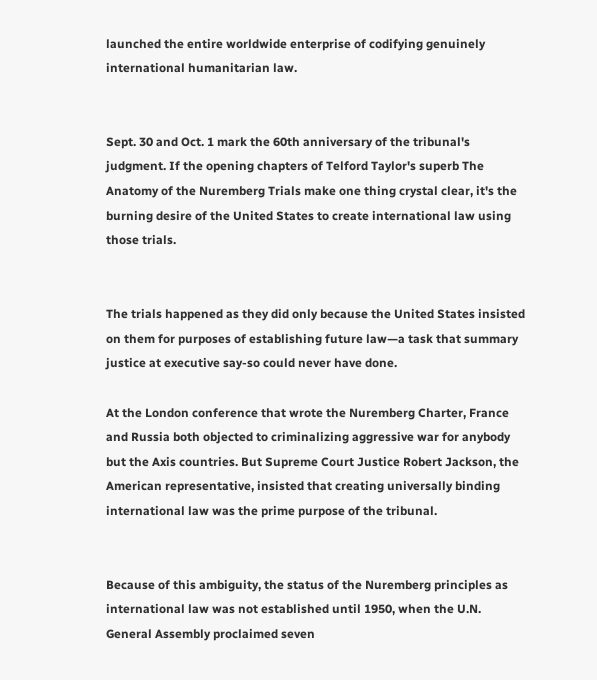launched the entire worldwide enterprise of codifying genuinely international humanitarian law.


Sept. 30 and Oct. 1 mark the 60th anniversary of the tribunal's judgment. If the opening chapters of Telford Taylor's superb The Anatomy of the Nuremberg Trials make one thing crystal clear, it's the burning desire of the United States to create international law using those trials.


The trials happened as they did only because the United States insisted on them for purposes of establishing future law—a task that summary justice at executive say-so could never have done.

At the London conference that wrote the Nuremberg Charter, France and Russia both objected to criminalizing aggressive war for anybody but the Axis countries. But Supreme Court Justice Robert Jackson, the American representative, insisted that creating universally binding international law was the prime purpose of the tribunal.


Because of this ambiguity, the status of the Nuremberg principles as international law was not established until 1950, when the U.N. General Assembly proclaimed seven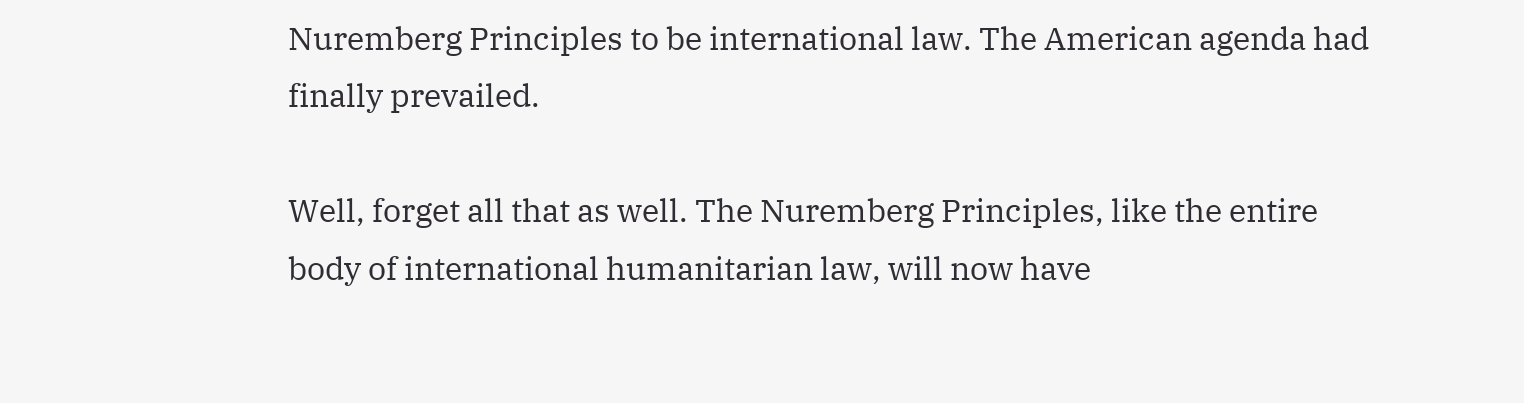Nuremberg Principles to be international law. The American agenda had finally prevailed.

Well, forget all that as well. The Nuremberg Principles, like the entire body of international humanitarian law, will now have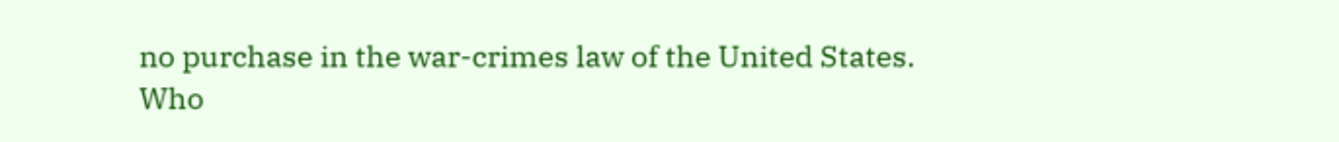no purchase in the war-crimes law of the United States. Who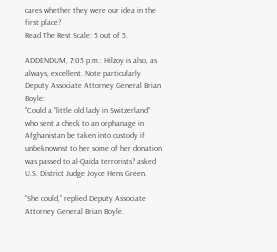cares whether they were our idea in the first place?
Read The Rest Scale: 5 out of 5.

ADDENDUM, 7:05 p.m.: Hilzoy is also, as always, excellent. Note particularly Deputy Associate Attorney General Brian Boyle:
"Could a “little old lady in Switzerland” who sent a check to an orphanage in Afghanistan be taken into custody if unbeknownst to her some of her donation was passed to al-Qaida terrorists? asked U.S. District Judge Joyce Hens Green.

“She could,” replied Deputy Associate Attorney General Brian Boyle.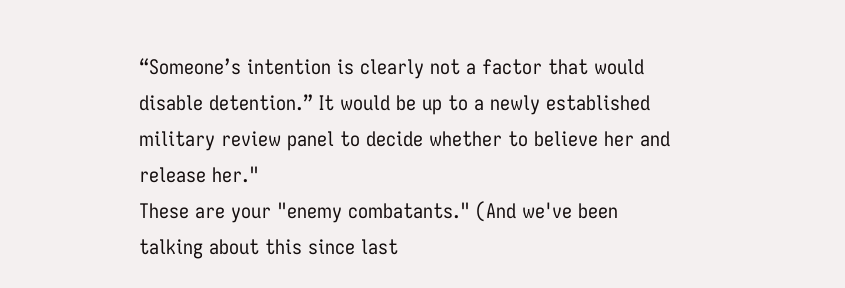“Someone’s intention is clearly not a factor that would disable detention.” It would be up to a newly established military review panel to decide whether to believe her and release her."
These are your "enemy combatants." (And we've been talking about this since last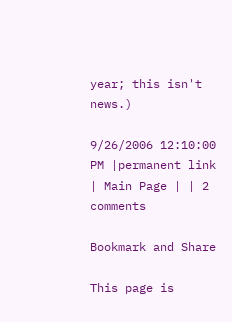year; this isn't news.)

9/26/2006 12:10:00 PM |permanent link | Main Page | | 2 comments

Bookmark and Share

This page is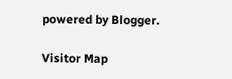powered by Blogger.

Visitor Map